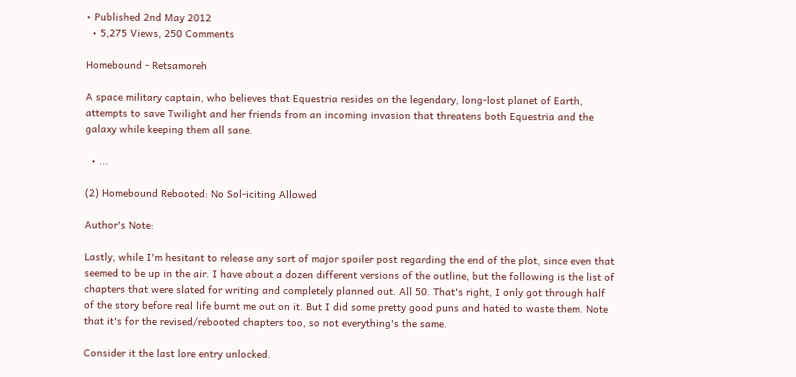• Published 2nd May 2012
  • 5,275 Views, 250 Comments

Homebound - Retsamoreh

A space military captain, who believes that Equestria resides on the legendary, long-lost planet of Earth, attempts to save Twilight and her friends from an incoming invasion that threatens both Equestria and the galaxy while keeping them all sane.

  • ...

(2) Homebound Rebooted: No Sol-iciting Allowed

Author's Note:

Lastly, while I'm hesitant to release any sort of major spoiler post regarding the end of the plot, since even that seemed to be up in the air. I have about a dozen different versions of the outline, but the following is the list of chapters that were slated for writing and completely planned out. All 50. That's right, I only got through half of the story before real life burnt me out on it. But I did some pretty good puns and hated to waste them. Note that it's for the revised/rebooted chapters too, so not everything's the same.

Consider it the last lore entry unlocked.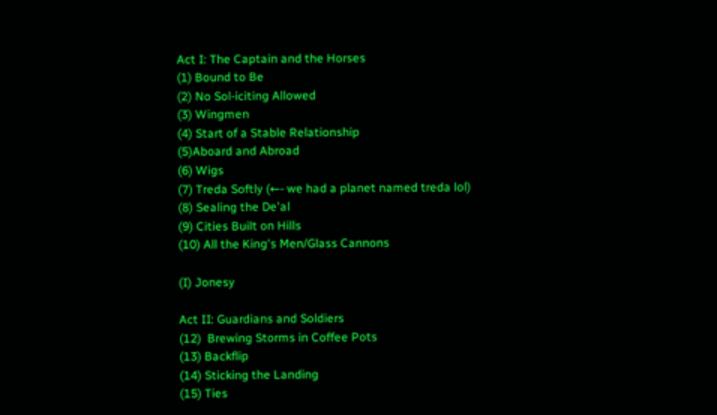Act I: The Captain and the Horses
(1) Bound to Be
(2) No Sol-iciting Allowed
(3) Wingmen
(4) Start of a Stable Relationship
(5)Aboard and Abroad
(6) Wigs
(7) Treda Softly (←- we had a planet named treda lol)
(8) Sealing the De'al
(9) Cities Built on Hills
(10) All the King's Men/Glass Cannons

(I) Jonesy

Act II: Guardians and Soldiers
(12)  Brewing Storms in Coffee Pots
(13) Backflip
(14) Sticking the Landing
(15) Ties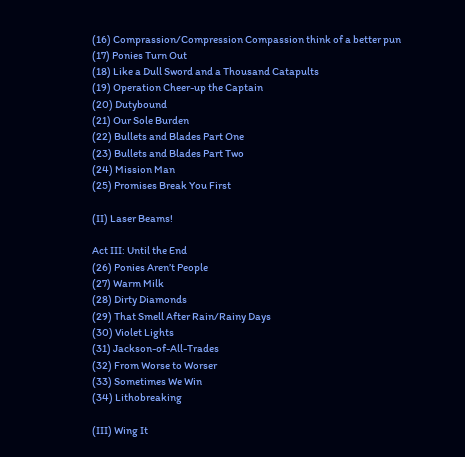(16) Comprassion/Compression Compassion think of a better pun
(17) Ponies Turn Out
(18) Like a Dull Sword and a Thousand Catapults
(19) Operation Cheer-up the Captain
(20) Dutybound
(21) Our Sole Burden
(22) Bullets and Blades Part One
(23) Bullets and Blades Part Two
(24) Mission Man
(25) Promises Break You First

(II) Laser Beams!

Act III: Until the End
(26) Ponies Aren’t People
(27) Warm Milk
(28) Dirty Diamonds
(29) That Smell After Rain/Rainy Days
(30) Violet Lights
(31) Jackson-of-All-Trades
(32) From Worse to Worser
(33) Sometimes We Win
(34) Lithobreaking

(III) Wing It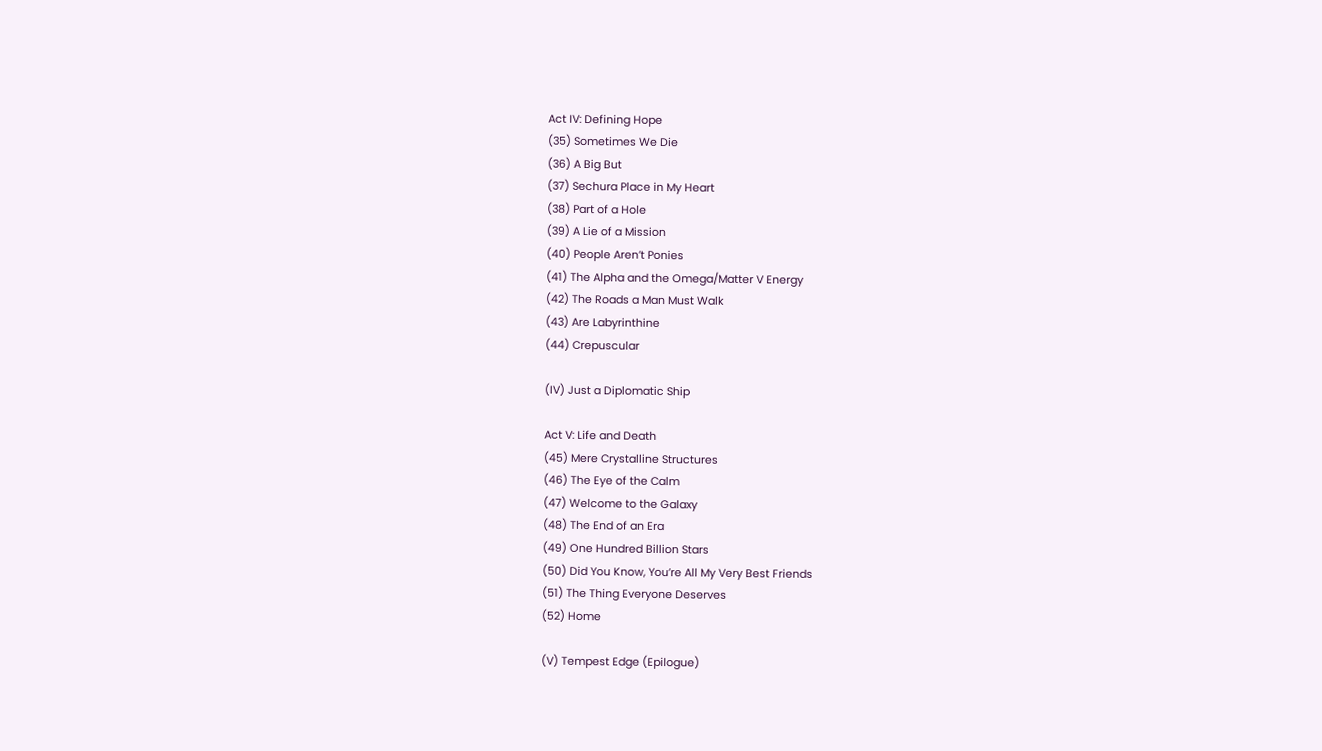Act IV: Defining Hope
(35) Sometimes We Die
(36) A Big But
(37) Sechura Place in My Heart
(38) Part of a Hole
(39) A Lie of a Mission
(40) People Aren’t Ponies
(41) The Alpha and the Omega/Matter V Energy
(42) The Roads a Man Must Walk
(43) Are Labyrinthine
(44) Crepuscular

(IV) Just a Diplomatic Ship

Act V: Life and Death
(45) Mere Crystalline Structures
(46) The Eye of the Calm
(47) Welcome to the Galaxy
(48) The End of an Era
(49) One Hundred Billion Stars
(50) Did You Know, You’re All My Very Best Friends
(51) The Thing Everyone Deserves
(52) Home

(V) Tempest Edge (Epilogue)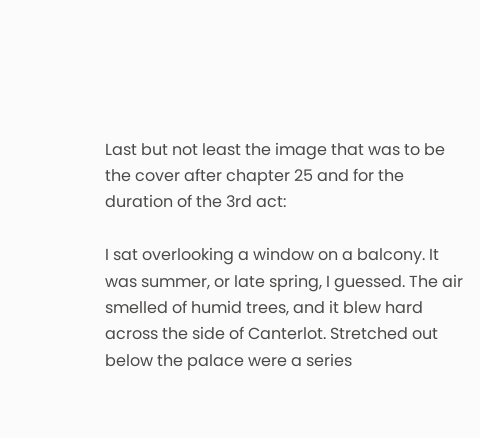Last but not least the image that was to be the cover after chapter 25 and for the duration of the 3rd act:

I sat overlooking a window on a balcony. It was summer, or late spring, I guessed. The air smelled of humid trees, and it blew hard across the side of Canterlot. Stretched out below the palace were a series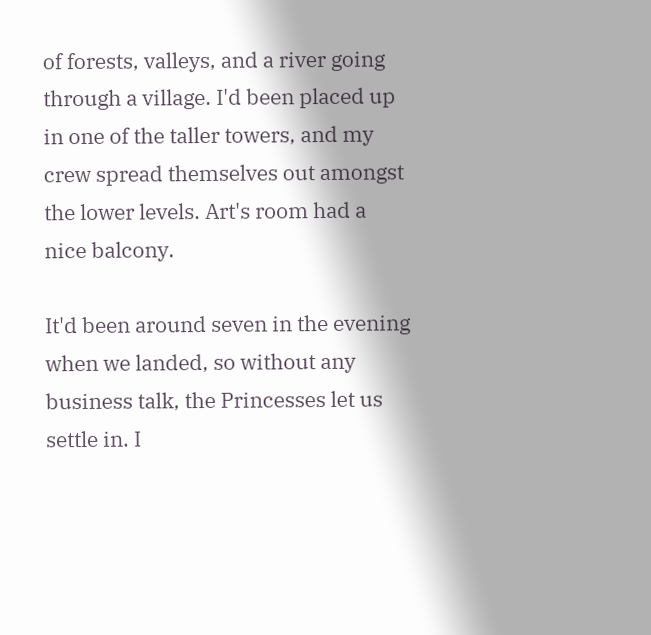of forests, valleys, and a river going through a village. I'd been placed up in one of the taller towers, and my crew spread themselves out amongst the lower levels. Art's room had a nice balcony.

It'd been around seven in the evening when we landed, so without any business talk, the Princesses let us settle in. I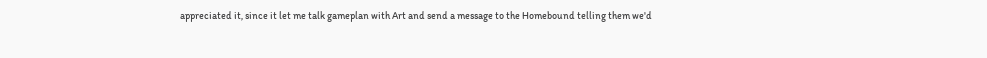appreciated it, since it let me talk gameplan with Art and send a message to the Homebound telling them we'd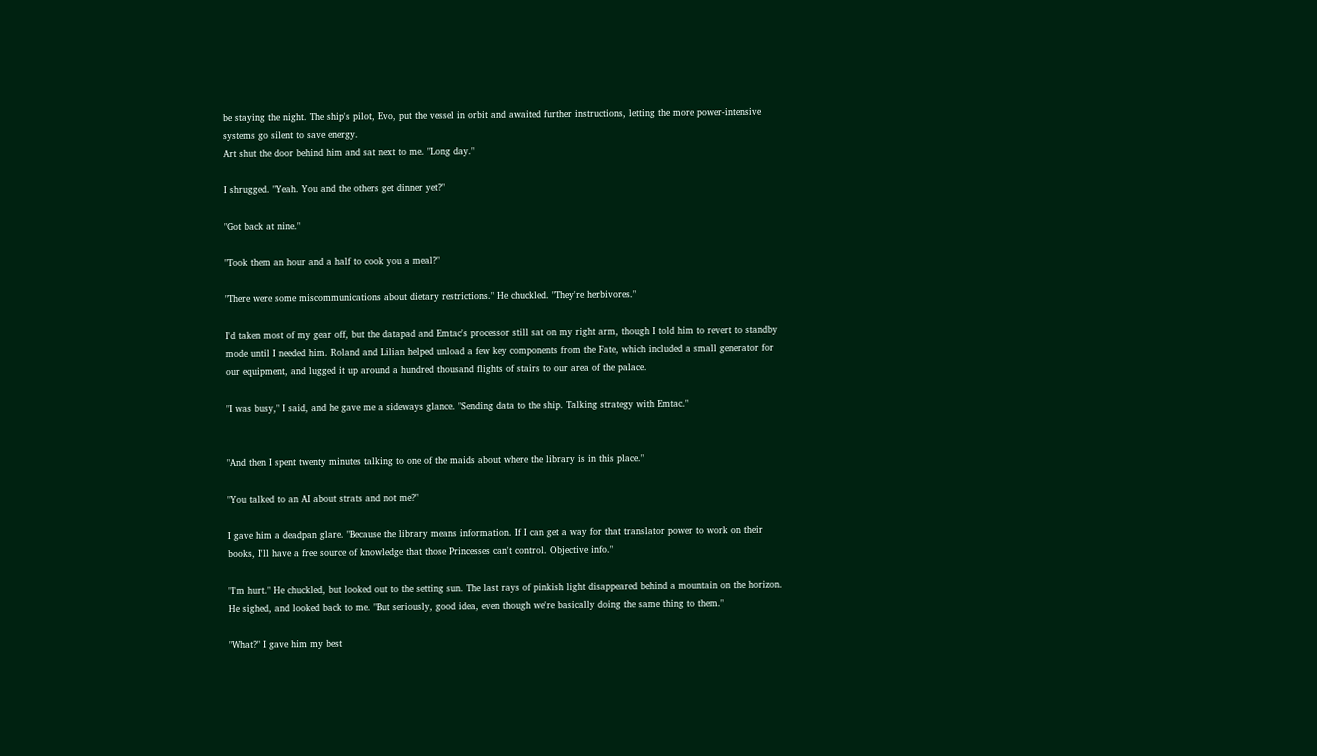be staying the night. The ship's pilot, Evo, put the vessel in orbit and awaited further instructions, letting the more power-intensive systems go silent to save energy.
Art shut the door behind him and sat next to me. "Long day."

I shrugged. "Yeah. You and the others get dinner yet?"

"Got back at nine."

"Took them an hour and a half to cook you a meal?"

"There were some miscommunications about dietary restrictions." He chuckled. "They're herbivores."

I'd taken most of my gear off, but the datapad and Emtac's processor still sat on my right arm, though I told him to revert to standby mode until I needed him. Roland and Lilian helped unload a few key components from the Fate, which included a small generator for our equipment, and lugged it up around a hundred thousand flights of stairs to our area of the palace.

"I was busy," I said, and he gave me a sideways glance. "Sending data to the ship. Talking strategy with Emtac."


"And then I spent twenty minutes talking to one of the maids about where the library is in this place."

"You talked to an AI about strats and not me?"

I gave him a deadpan glare. "Because the library means information. If I can get a way for that translator power to work on their books, I'll have a free source of knowledge that those Princesses can't control. Objective info."

"I'm hurt." He chuckled, but looked out to the setting sun. The last rays of pinkish light disappeared behind a mountain on the horizon. He sighed, and looked back to me. "But seriously, good idea, even though we're basically doing the same thing to them."

"What?" I gave him my best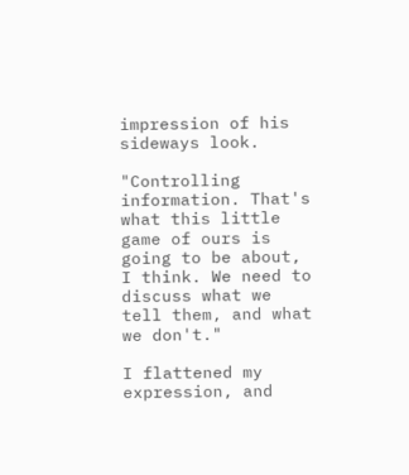impression of his sideways look.

"Controlling information. That's what this little game of ours is going to be about, I think. We need to discuss what we tell them, and what we don't."

I flattened my expression, and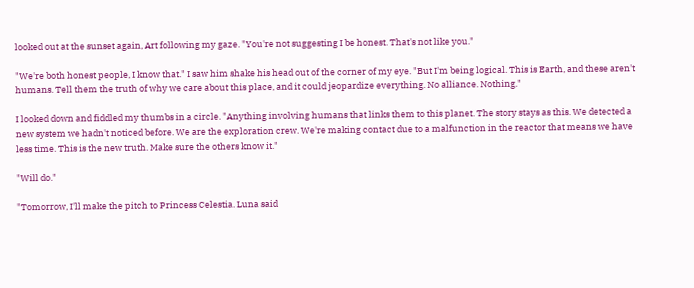looked out at the sunset again, Art following my gaze. "You're not suggesting I be honest. That's not like you."

"We're both honest people, I know that." I saw him shake his head out of the corner of my eye. "But I'm being logical. This is Earth, and these aren't humans. Tell them the truth of why we care about this place, and it could jeopardize everything. No alliance. Nothing."

I looked down and fiddled my thumbs in a circle. "Anything involving humans that links them to this planet. The story stays as this. We detected a new system we hadn't noticed before. We are the exploration crew. We're making contact due to a malfunction in the reactor that means we have less time. This is the new truth. Make sure the others know it."

"Will do."

"Tomorrow, I'll make the pitch to Princess Celestia. Luna said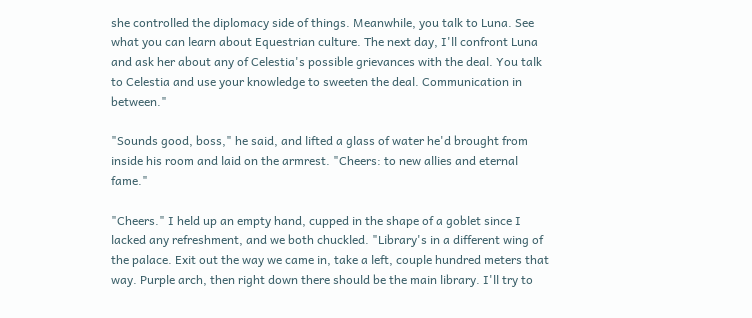she controlled the diplomacy side of things. Meanwhile, you talk to Luna. See what you can learn about Equestrian culture. The next day, I'll confront Luna and ask her about any of Celestia's possible grievances with the deal. You talk to Celestia and use your knowledge to sweeten the deal. Communication in between."

"Sounds good, boss," he said, and lifted a glass of water he'd brought from inside his room and laid on the armrest. "Cheers: to new allies and eternal fame."

"Cheers." I held up an empty hand, cupped in the shape of a goblet since I lacked any refreshment, and we both chuckled. "Library's in a different wing of the palace. Exit out the way we came in, take a left, couple hundred meters that way. Purple arch, then right down there should be the main library. I'll try to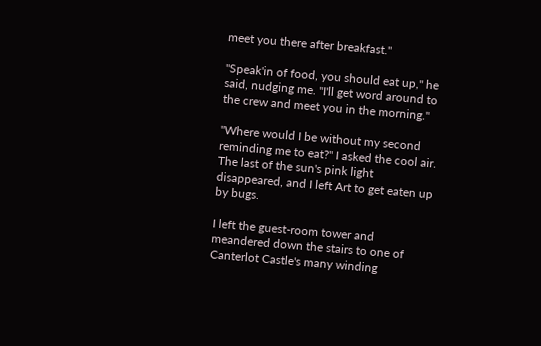meet you there after breakfast."

"Speak'in of food, you should eat up," he said, nudging me. "I'll get word around to the crew and meet you in the morning."

"Where would I be without my second reminding me to eat?" I asked the cool air. The last of the sun's pink light disappeared, and I left Art to get eaten up by bugs.

I left the guest-room tower and meandered down the stairs to one of Canterlot Castle's many winding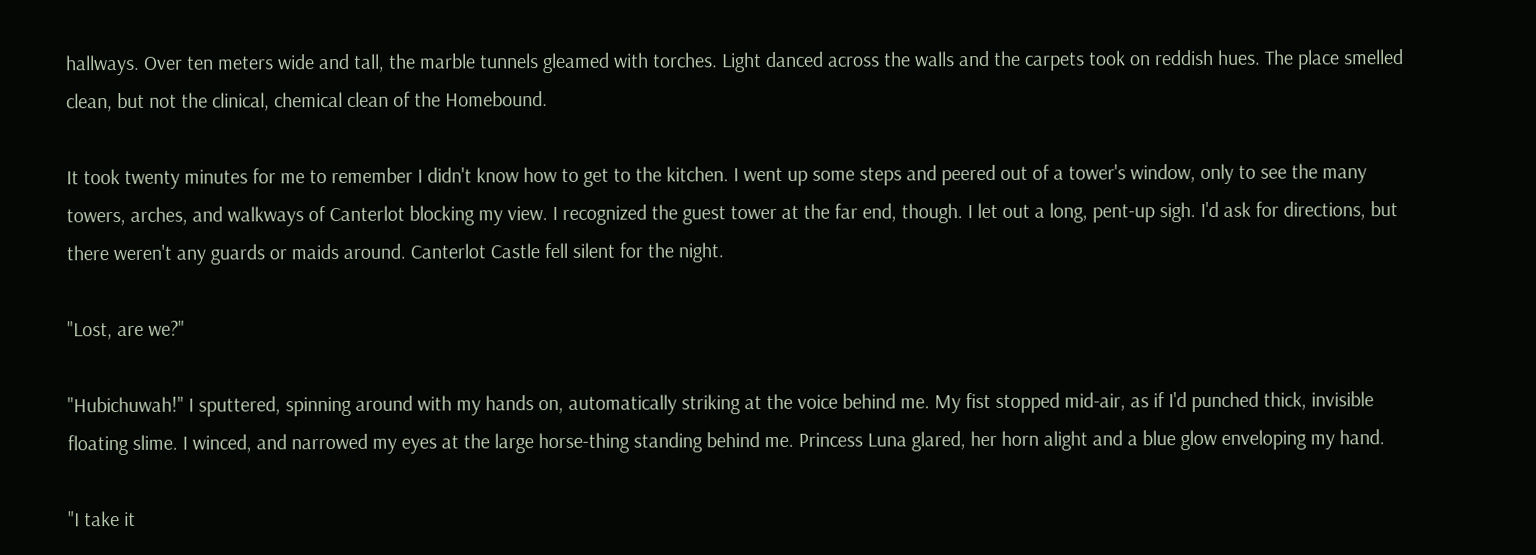hallways. Over ten meters wide and tall, the marble tunnels gleamed with torches. Light danced across the walls and the carpets took on reddish hues. The place smelled clean, but not the clinical, chemical clean of the Homebound.

It took twenty minutes for me to remember I didn't know how to get to the kitchen. I went up some steps and peered out of a tower's window, only to see the many towers, arches, and walkways of Canterlot blocking my view. I recognized the guest tower at the far end, though. I let out a long, pent-up sigh. I'd ask for directions, but there weren't any guards or maids around. Canterlot Castle fell silent for the night.

"Lost, are we?"

"Hubichuwah!" I sputtered, spinning around with my hands on, automatically striking at the voice behind me. My fist stopped mid-air, as if I'd punched thick, invisible floating slime. I winced, and narrowed my eyes at the large horse-thing standing behind me. Princess Luna glared, her horn alight and a blue glow enveloping my hand.

"I take it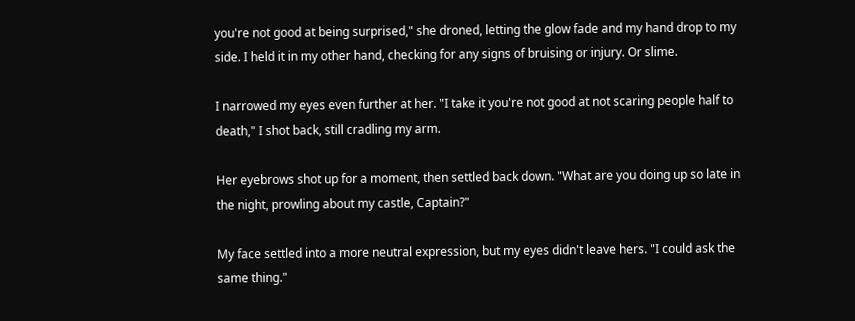you're not good at being surprised," she droned, letting the glow fade and my hand drop to my side. I held it in my other hand, checking for any signs of bruising or injury. Or slime.

I narrowed my eyes even further at her. "I take it you're not good at not scaring people half to death," I shot back, still cradling my arm.

Her eyebrows shot up for a moment, then settled back down. "What are you doing up so late in the night, prowling about my castle, Captain?"

My face settled into a more neutral expression, but my eyes didn't leave hers. "I could ask the same thing."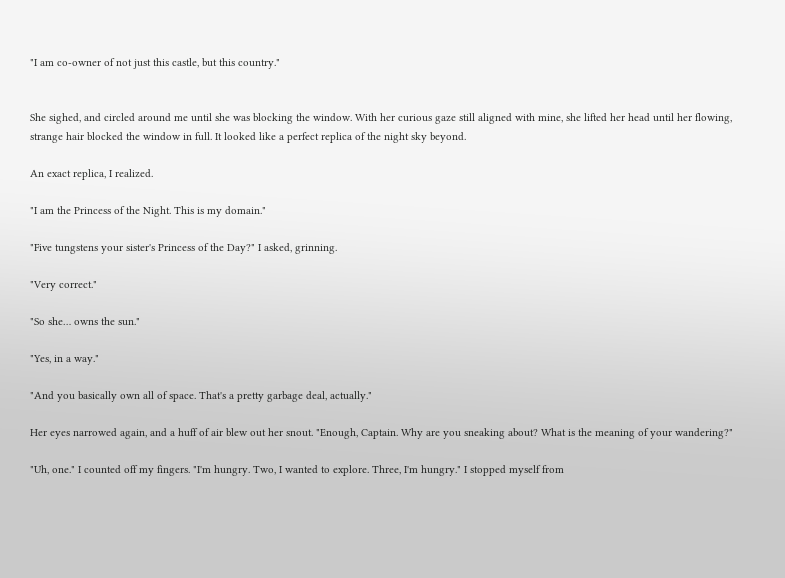"I am co-owner of not just this castle, but this country."


She sighed, and circled around me until she was blocking the window. With her curious gaze still aligned with mine, she lifted her head until her flowing, strange hair blocked the window in full. It looked like a perfect replica of the night sky beyond.

An exact replica, I realized.

"I am the Princess of the Night. This is my domain."

"Five tungstens your sister's Princess of the Day?" I asked, grinning.

"Very correct."

"So she… owns the sun."

"Yes, in a way."

"And you basically own all of space. That's a pretty garbage deal, actually."

Her eyes narrowed again, and a huff of air blew out her snout. "Enough, Captain. Why are you sneaking about? What is the meaning of your wandering?"

"Uh, one." I counted off my fingers. "I'm hungry. Two, I wanted to explore. Three, I'm hungry." I stopped myself from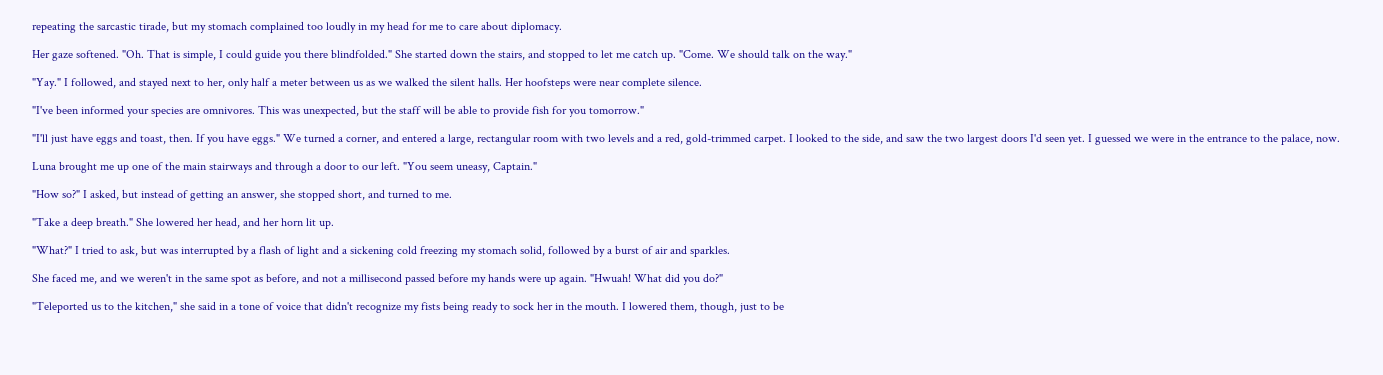repeating the sarcastic tirade, but my stomach complained too loudly in my head for me to care about diplomacy.

Her gaze softened. "Oh. That is simple, I could guide you there blindfolded." She started down the stairs, and stopped to let me catch up. "Come. We should talk on the way."

"Yay." I followed, and stayed next to her, only half a meter between us as we walked the silent halls. Her hoofsteps were near complete silence.

"I've been informed your species are omnivores. This was unexpected, but the staff will be able to provide fish for you tomorrow."

"I'll just have eggs and toast, then. If you have eggs." We turned a corner, and entered a large, rectangular room with two levels and a red, gold-trimmed carpet. I looked to the side, and saw the two largest doors I'd seen yet. I guessed we were in the entrance to the palace, now.

Luna brought me up one of the main stairways and through a door to our left. "You seem uneasy, Captain."

"How so?" I asked, but instead of getting an answer, she stopped short, and turned to me.

"Take a deep breath." She lowered her head, and her horn lit up.

"What?" I tried to ask, but was interrupted by a flash of light and a sickening cold freezing my stomach solid, followed by a burst of air and sparkles.

She faced me, and we weren't in the same spot as before, and not a millisecond passed before my hands were up again. "Hwuah! What did you do?"

"Teleported us to the kitchen," she said in a tone of voice that didn't recognize my fists being ready to sock her in the mouth. I lowered them, though, just to be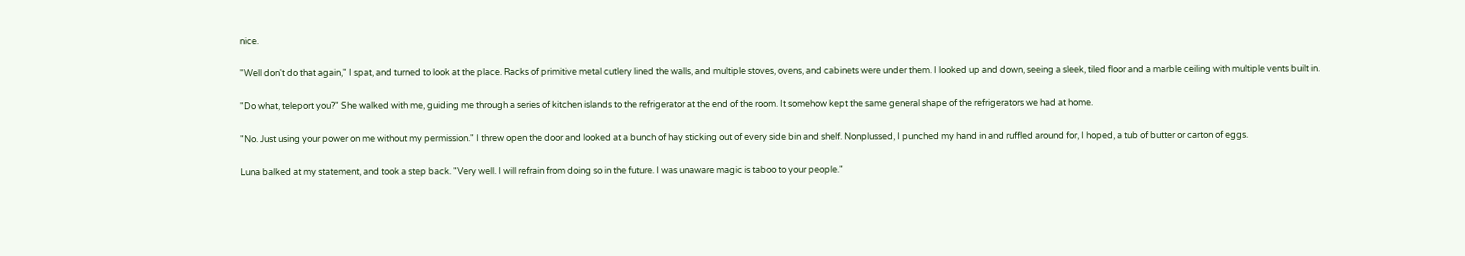nice.

"Well don't do that again," I spat, and turned to look at the place. Racks of primitive metal cutlery lined the walls, and multiple stoves, ovens, and cabinets were under them. I looked up and down, seeing a sleek, tiled floor and a marble ceiling with multiple vents built in.

"Do what, teleport you?" She walked with me, guiding me through a series of kitchen islands to the refrigerator at the end of the room. It somehow kept the same general shape of the refrigerators we had at home.

"No. Just using your power on me without my permission." I threw open the door and looked at a bunch of hay sticking out of every side bin and shelf. Nonplussed, I punched my hand in and ruffled around for, I hoped, a tub of butter or carton of eggs.

Luna balked at my statement, and took a step back. "Very well. I will refrain from doing so in the future. I was unaware magic is taboo to your people."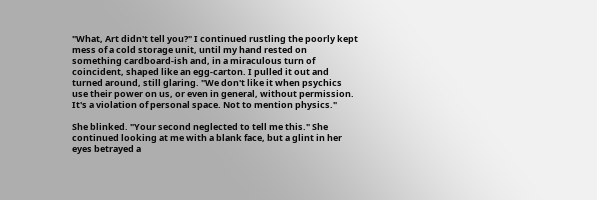"What, Art didn't tell you?" I continued rustling the poorly kept mess of a cold storage unit, until my hand rested on something cardboard-ish and, in a miraculous turn of coincident, shaped like an egg-carton. I pulled it out and turned around, still glaring. "We don't like it when psychics use their power on us, or even in general, without permission. It's a violation of personal space. Not to mention physics."

She blinked. "Your second neglected to tell me this." She continued looking at me with a blank face, but a glint in her eyes betrayed a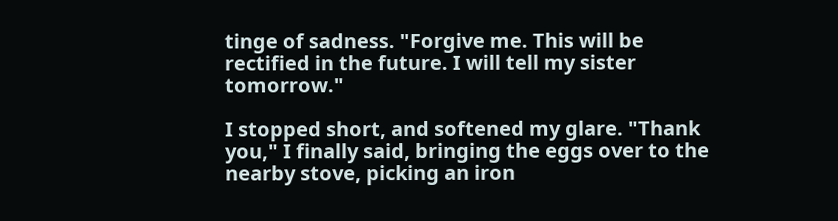tinge of sadness. "Forgive me. This will be rectified in the future. I will tell my sister tomorrow."

I stopped short, and softened my glare. "Thank you," I finally said, bringing the eggs over to the nearby stove, picking an iron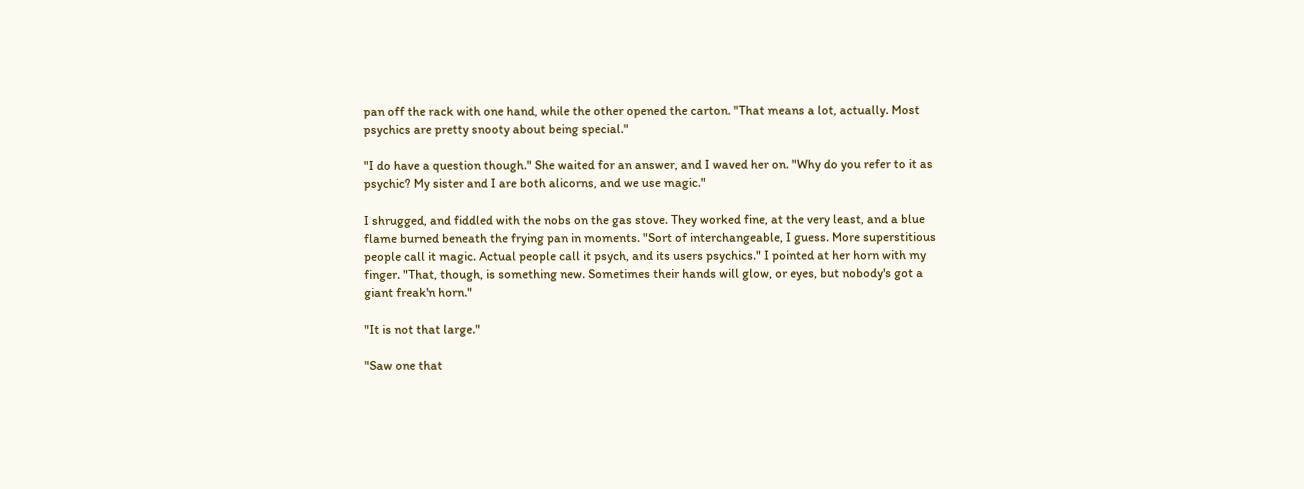pan off the rack with one hand, while the other opened the carton. "That means a lot, actually. Most psychics are pretty snooty about being special."

"I do have a question though." She waited for an answer, and I waved her on. "Why do you refer to it as psychic? My sister and I are both alicorns, and we use magic."

I shrugged, and fiddled with the nobs on the gas stove. They worked fine, at the very least, and a blue flame burned beneath the frying pan in moments. "Sort of interchangeable, I guess. More superstitious people call it magic. Actual people call it psych, and its users psychics." I pointed at her horn with my finger. "That, though, is something new. Sometimes their hands will glow, or eyes, but nobody's got a giant freak'n horn."

"It is not that large."

"Saw one that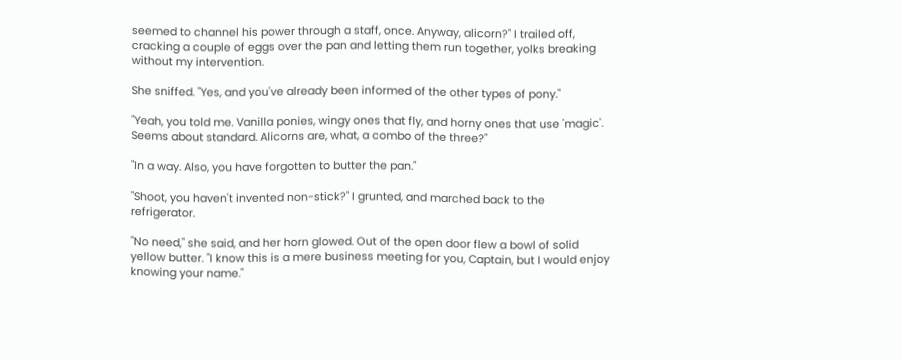seemed to channel his power through a staff, once. Anyway, alicorn?" I trailed off, cracking a couple of eggs over the pan and letting them run together, yolks breaking without my intervention.

She sniffed. "Yes, and you've already been informed of the other types of pony."

"Yeah, you told me. Vanilla ponies, wingy ones that fly, and horny ones that use 'magic'. Seems about standard. Alicorns are, what, a combo of the three?"

"In a way. Also, you have forgotten to butter the pan."

"Shoot, you haven't invented non-stick?" I grunted, and marched back to the refrigerator.

"No need," she said, and her horn glowed. Out of the open door flew a bowl of solid yellow butter. "I know this is a mere business meeting for you, Captain, but I would enjoy knowing your name."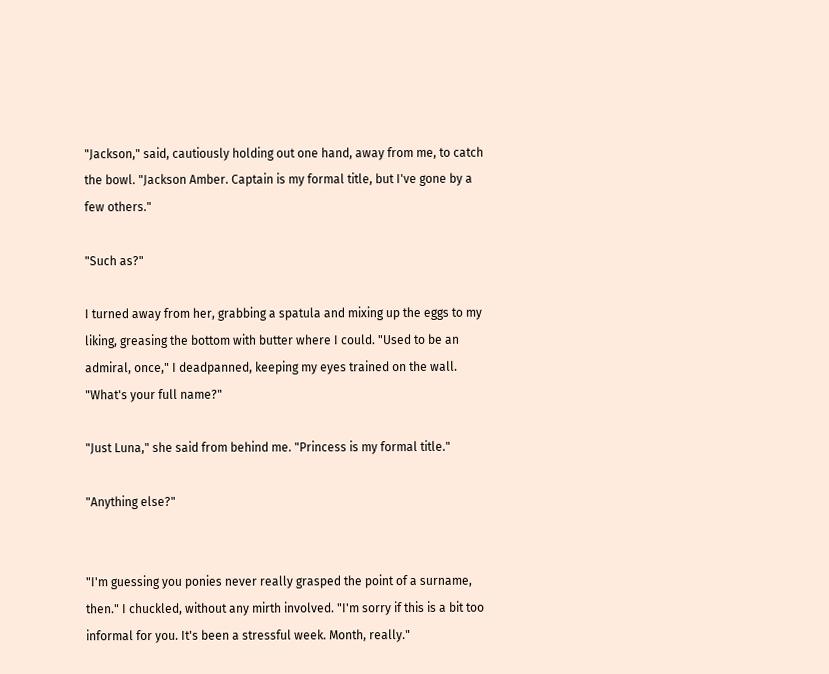"Jackson," said, cautiously holding out one hand, away from me, to catch the bowl. "Jackson Amber. Captain is my formal title, but I've gone by a few others."

"Such as?"

I turned away from her, grabbing a spatula and mixing up the eggs to my liking, greasing the bottom with butter where I could. "Used to be an admiral, once," I deadpanned, keeping my eyes trained on the wall. "What's your full name?"

"Just Luna," she said from behind me. "Princess is my formal title."

"Anything else?"


"I'm guessing you ponies never really grasped the point of a surname, then." I chuckled, without any mirth involved. "I'm sorry if this is a bit too informal for you. It's been a stressful week. Month, really."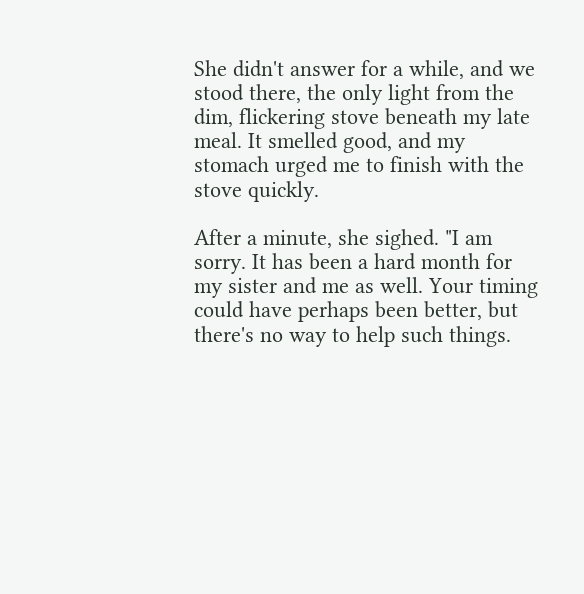She didn't answer for a while, and we stood there, the only light from the dim, flickering stove beneath my late meal. It smelled good, and my stomach urged me to finish with the stove quickly.

After a minute, she sighed. "I am sorry. It has been a hard month for my sister and me as well. Your timing could have perhaps been better, but there's no way to help such things.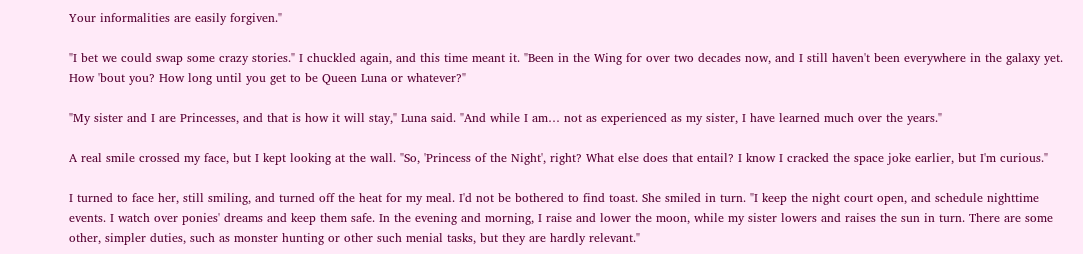Your informalities are easily forgiven."

"I bet we could swap some crazy stories." I chuckled again, and this time meant it. "Been in the Wing for over two decades now, and I still haven't been everywhere in the galaxy yet. How 'bout you? How long until you get to be Queen Luna or whatever?"

"My sister and I are Princesses, and that is how it will stay," Luna said. "And while I am… not as experienced as my sister, I have learned much over the years."

A real smile crossed my face, but I kept looking at the wall. "So, 'Princess of the Night', right? What else does that entail? I know I cracked the space joke earlier, but I'm curious."

I turned to face her, still smiling, and turned off the heat for my meal. I'd not be bothered to find toast. She smiled in turn. "I keep the night court open, and schedule nighttime events. I watch over ponies' dreams and keep them safe. In the evening and morning, I raise and lower the moon, while my sister lowers and raises the sun in turn. There are some other, simpler duties, such as monster hunting or other such menial tasks, but they are hardly relevant."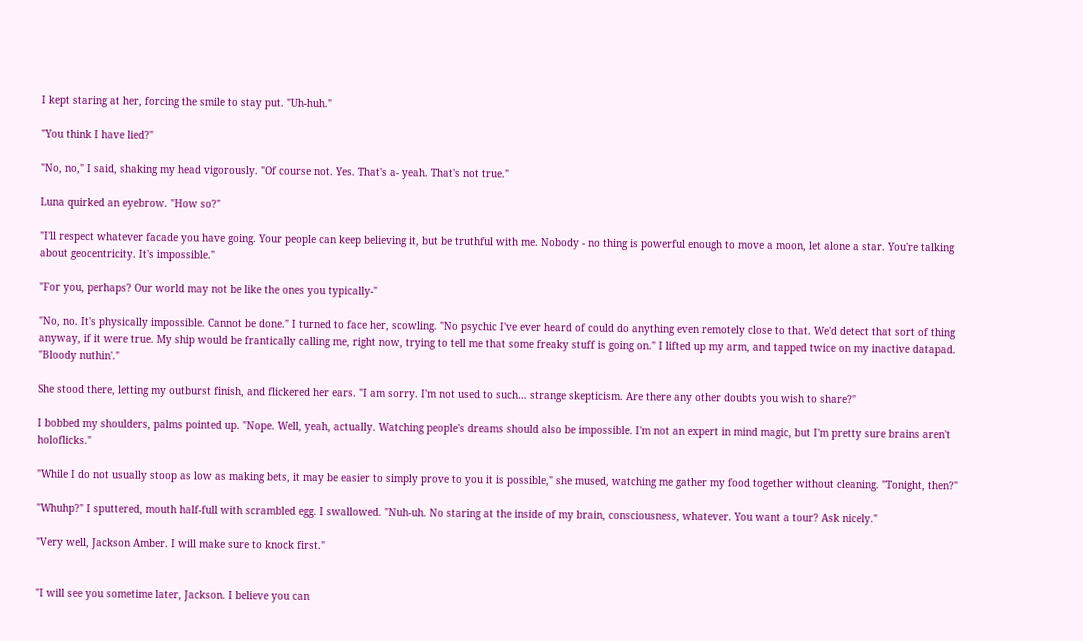I kept staring at her, forcing the smile to stay put. "Uh-huh."

"You think I have lied?"

"No, no," I said, shaking my head vigorously. "Of course not. Yes. That's a- yeah. That's not true."

Luna quirked an eyebrow. "How so?"

"I'll respect whatever facade you have going. Your people can keep believing it, but be truthful with me. Nobody - no thing is powerful enough to move a moon, let alone a star. You're talking about geocentricity. It's impossible."

"For you, perhaps? Our world may not be like the ones you typically-"

"No, no. It's physically impossible. Cannot be done." I turned to face her, scowling. "No psychic I've ever heard of could do anything even remotely close to that. We'd detect that sort of thing anyway, if it were true. My ship would be frantically calling me, right now, trying to tell me that some freaky stuff is going on." I lifted up my arm, and tapped twice on my inactive datapad. "Bloody nuthin'."

She stood there, letting my outburst finish, and flickered her ears. "I am sorry. I'm not used to such… strange skepticism. Are there any other doubts you wish to share?"

I bobbed my shoulders, palms pointed up. "Nope. Well, yeah, actually. Watching people's dreams should also be impossible. I'm not an expert in mind magic, but I'm pretty sure brains aren't holoflicks."

"While I do not usually stoop as low as making bets, it may be easier to simply prove to you it is possible," she mused, watching me gather my food together without cleaning. "Tonight, then?"

"Whuhp?" I sputtered, mouth half-full with scrambled egg. I swallowed. "Nuh-uh. No staring at the inside of my brain, consciousness, whatever. You want a tour? Ask nicely."

"Very well, Jackson Amber. I will make sure to knock first."


"I will see you sometime later, Jackson. I believe you can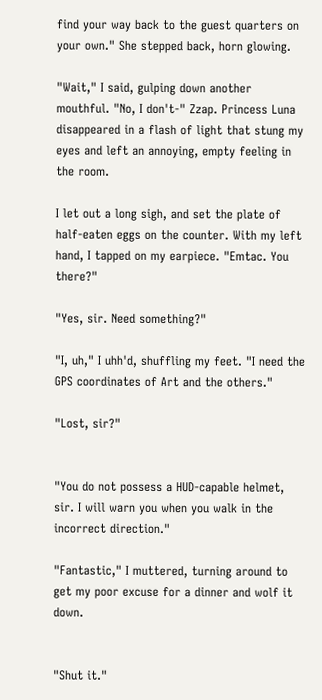find your way back to the guest quarters on your own." She stepped back, horn glowing.

"Wait," I said, gulping down another mouthful. "No, I don't-" Zzap. Princess Luna disappeared in a flash of light that stung my eyes and left an annoying, empty feeling in the room.

I let out a long sigh, and set the plate of half-eaten eggs on the counter. With my left hand, I tapped on my earpiece. "Emtac. You there?"

"Yes, sir. Need something?"

"I, uh," I uhh'd, shuffling my feet. "I need the GPS coordinates of Art and the others."

"Lost, sir?"


"You do not possess a HUD-capable helmet, sir. I will warn you when you walk in the incorrect direction."

"Fantastic," I muttered, turning around to get my poor excuse for a dinner and wolf it down.


"Shut it."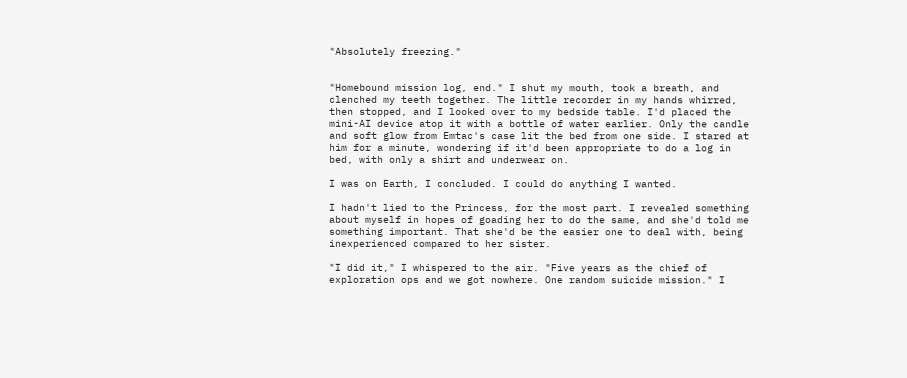"Absolutely freezing."


"Homebound mission log, end." I shut my mouth, took a breath, and clenched my teeth together. The little recorder in my hands whirred, then stopped, and I looked over to my bedside table. I'd placed the mini-AI device atop it with a bottle of water earlier. Only the candle and soft glow from Emtac's case lit the bed from one side. I stared at him for a minute, wondering if it'd been appropriate to do a log in bed, with only a shirt and underwear on.

I was on Earth, I concluded. I could do anything I wanted.

I hadn't lied to the Princess, for the most part. I revealed something about myself in hopes of goading her to do the same, and she'd told me something important. That she'd be the easier one to deal with, being inexperienced compared to her sister.

"I did it," I whispered to the air. "Five years as the chief of exploration ops and we got nowhere. One random suicide mission." I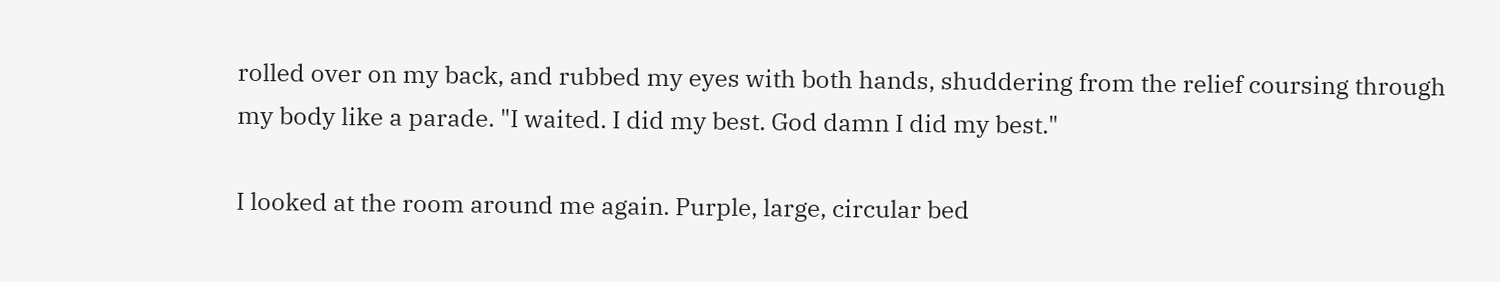rolled over on my back, and rubbed my eyes with both hands, shuddering from the relief coursing through my body like a parade. "I waited. I did my best. God damn I did my best."

I looked at the room around me again. Purple, large, circular bed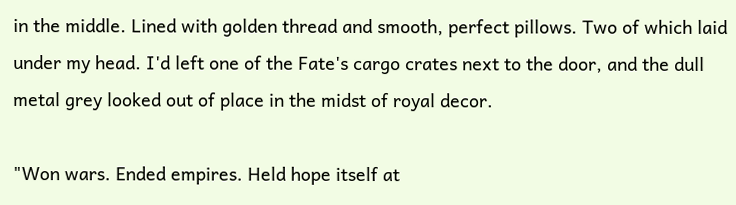in the middle. Lined with golden thread and smooth, perfect pillows. Two of which laid under my head. I'd left one of the Fate's cargo crates next to the door, and the dull metal grey looked out of place in the midst of royal decor.

"Won wars. Ended empires. Held hope itself at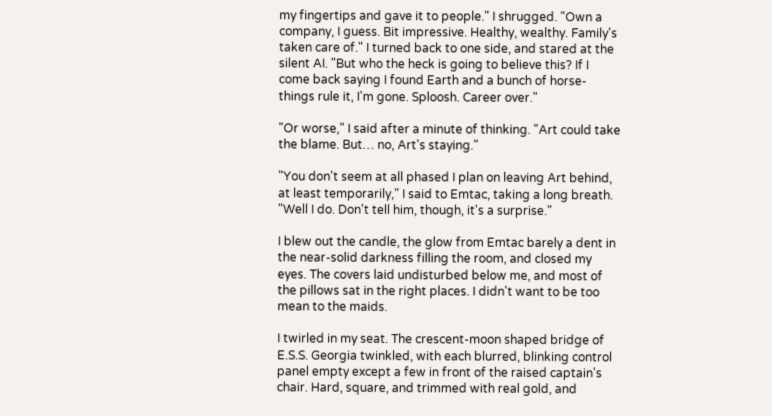my fingertips and gave it to people." I shrugged. "Own a company, I guess. Bit impressive. Healthy, wealthy. Family's taken care of." I turned back to one side, and stared at the silent AI. "But who the heck is going to believe this? If I come back saying I found Earth and a bunch of horse-things rule it, I'm gone. Sploosh. Career over."

"Or worse," I said after a minute of thinking. "Art could take the blame. But… no, Art's staying."

"You don't seem at all phased I plan on leaving Art behind, at least temporarily," I said to Emtac, taking a long breath. "Well I do. Don't tell him, though, it's a surprise."

I blew out the candle, the glow from Emtac barely a dent in the near-solid darkness filling the room, and closed my eyes. The covers laid undisturbed below me, and most of the pillows sat in the right places. I didn't want to be too mean to the maids.

I twirled in my seat. The crescent-moon shaped bridge of E.S.S. Georgia twinkled, with each blurred, blinking control panel empty except a few in front of the raised captain's chair. Hard, square, and trimmed with real gold, and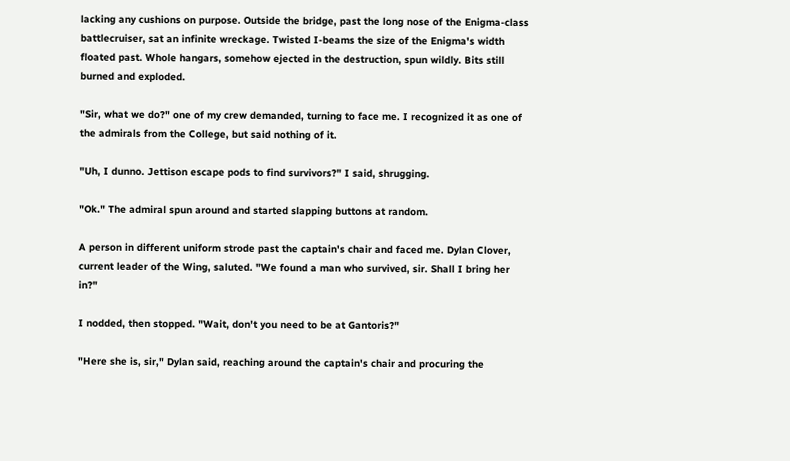lacking any cushions on purpose. Outside the bridge, past the long nose of the Enigma-class battlecruiser, sat an infinite wreckage. Twisted I-beams the size of the Enigma's width floated past. Whole hangars, somehow ejected in the destruction, spun wildly. Bits still burned and exploded.

"Sir, what we do?" one of my crew demanded, turning to face me. I recognized it as one of the admirals from the College, but said nothing of it.

"Uh, I dunno. Jettison escape pods to find survivors?" I said, shrugging.

"Ok." The admiral spun around and started slapping buttons at random.

A person in different uniform strode past the captain's chair and faced me. Dylan Clover, current leader of the Wing, saluted. "We found a man who survived, sir. Shall I bring her in?"

I nodded, then stopped. "Wait, don't you need to be at Gantoris?"

"Here she is, sir," Dylan said, reaching around the captain's chair and procuring the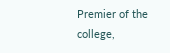Premier of the college,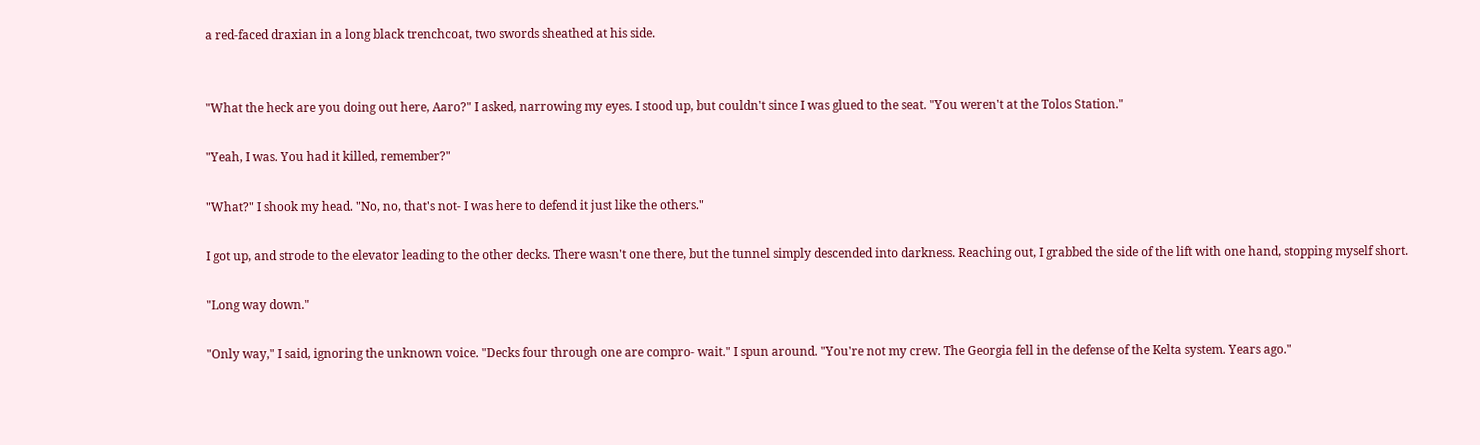a red-faced draxian in a long black trenchcoat, two swords sheathed at his side.


"What the heck are you doing out here, Aaro?" I asked, narrowing my eyes. I stood up, but couldn't since I was glued to the seat. "You weren't at the Tolos Station."

"Yeah, I was. You had it killed, remember?"

"What?" I shook my head. "No, no, that's not- I was here to defend it just like the others."

I got up, and strode to the elevator leading to the other decks. There wasn't one there, but the tunnel simply descended into darkness. Reaching out, I grabbed the side of the lift with one hand, stopping myself short.

"Long way down."

"Only way," I said, ignoring the unknown voice. "Decks four through one are compro- wait." I spun around. "You're not my crew. The Georgia fell in the defense of the Kelta system. Years ago."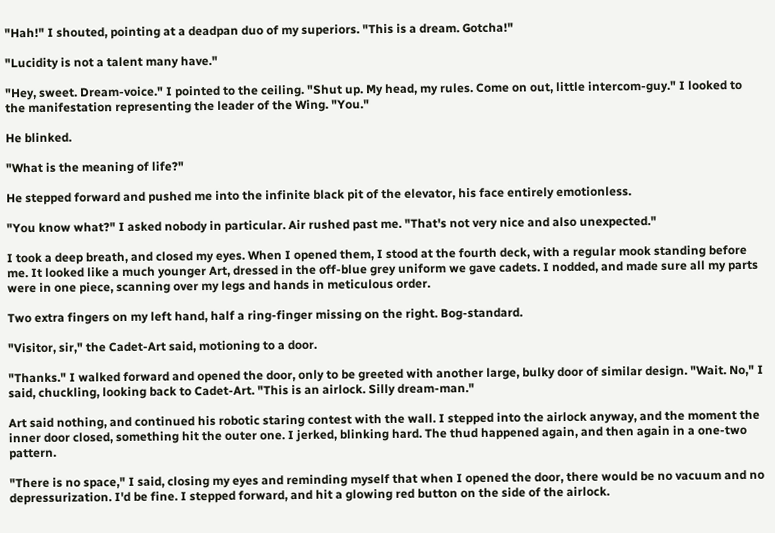"Hah!" I shouted, pointing at a deadpan duo of my superiors. "This is a dream. Gotcha!"

"Lucidity is not a talent many have."

"Hey, sweet. Dream-voice." I pointed to the ceiling. "Shut up. My head, my rules. Come on out, little intercom-guy." I looked to the manifestation representing the leader of the Wing. "You."

He blinked.

"What is the meaning of life?"

He stepped forward and pushed me into the infinite black pit of the elevator, his face entirely emotionless.

"You know what?" I asked nobody in particular. Air rushed past me. "That's not very nice and also unexpected."

I took a deep breath, and closed my eyes. When I opened them, I stood at the fourth deck, with a regular mook standing before me. It looked like a much younger Art, dressed in the off-blue grey uniform we gave cadets. I nodded, and made sure all my parts were in one piece, scanning over my legs and hands in meticulous order.

Two extra fingers on my left hand, half a ring-finger missing on the right. Bog-standard.

"Visitor, sir," the Cadet-Art said, motioning to a door.

"Thanks." I walked forward and opened the door, only to be greeted with another large, bulky door of similar design. "Wait. No," I said, chuckling, looking back to Cadet-Art. "This is an airlock. Silly dream-man."

Art said nothing, and continued his robotic staring contest with the wall. I stepped into the airlock anyway, and the moment the inner door closed, something hit the outer one. I jerked, blinking hard. The thud happened again, and then again in a one-two pattern.

"There is no space," I said, closing my eyes and reminding myself that when I opened the door, there would be no vacuum and no depressurization. I'd be fine. I stepped forward, and hit a glowing red button on the side of the airlock.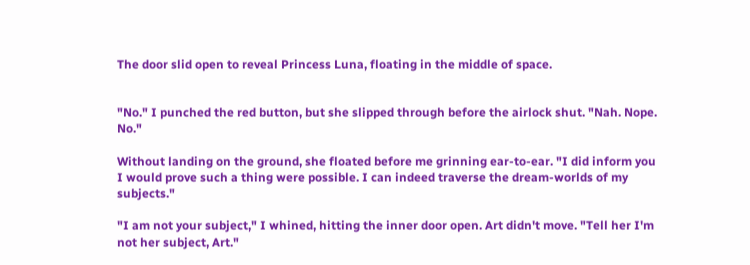The door slid open to reveal Princess Luna, floating in the middle of space.


"No." I punched the red button, but she slipped through before the airlock shut. "Nah. Nope. No."

Without landing on the ground, she floated before me grinning ear-to-ear. "I did inform you I would prove such a thing were possible. I can indeed traverse the dream-worlds of my subjects."

"I am not your subject," I whined, hitting the inner door open. Art didn't move. "Tell her I'm not her subject, Art."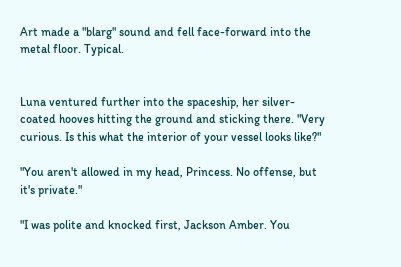Art made a "blarg" sound and fell face-forward into the metal floor. Typical.


Luna ventured further into the spaceship, her silver-coated hooves hitting the ground and sticking there. "Very curious. Is this what the interior of your vessel looks like?"

"You aren't allowed in my head, Princess. No offense, but it's private."

"I was polite and knocked first, Jackson Amber. You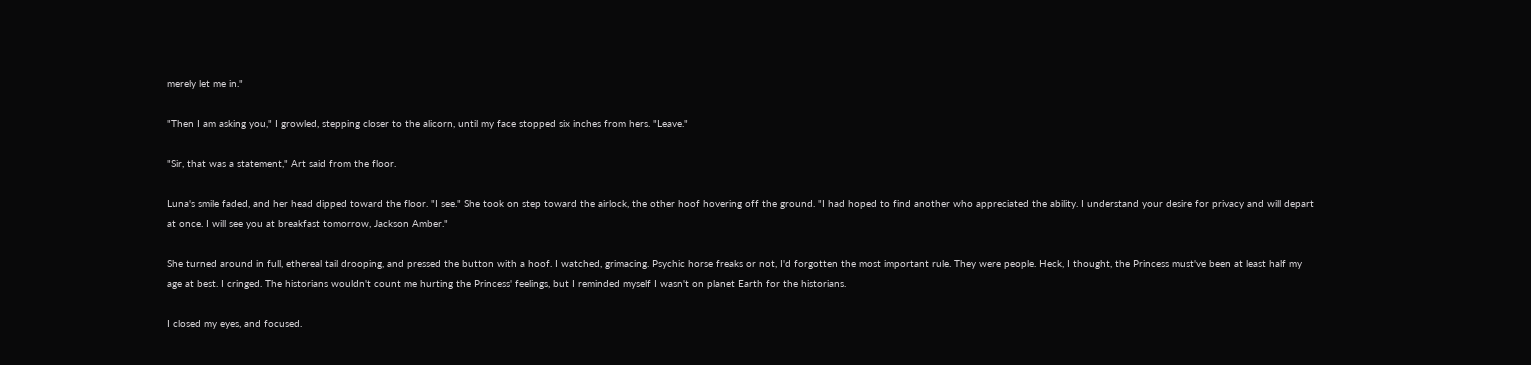merely let me in."

"Then I am asking you," I growled, stepping closer to the alicorn, until my face stopped six inches from hers. "Leave."

"Sir, that was a statement," Art said from the floor.

Luna's smile faded, and her head dipped toward the floor. "I see." She took on step toward the airlock, the other hoof hovering off the ground. "I had hoped to find another who appreciated the ability. I understand your desire for privacy and will depart at once. I will see you at breakfast tomorrow, Jackson Amber."

She turned around in full, ethereal tail drooping, and pressed the button with a hoof. I watched, grimacing. Psychic horse freaks or not, I'd forgotten the most important rule. They were people. Heck, I thought, the Princess must've been at least half my age at best. I cringed. The historians wouldn't count me hurting the Princess' feelings, but I reminded myself I wasn't on planet Earth for the historians.

I closed my eyes, and focused.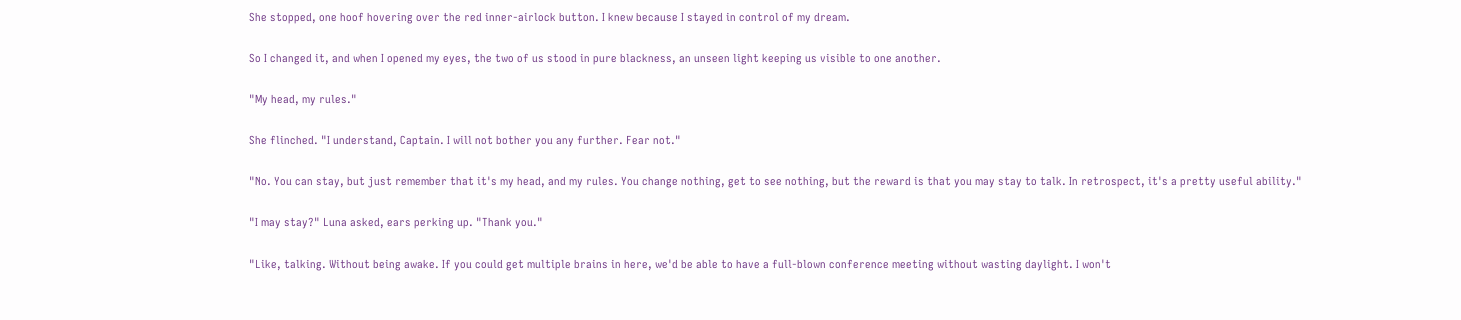She stopped, one hoof hovering over the red inner-airlock button. I knew because I stayed in control of my dream.

So I changed it, and when I opened my eyes, the two of us stood in pure blackness, an unseen light keeping us visible to one another.

"My head, my rules."

She flinched. "I understand, Captain. I will not bother you any further. Fear not."

"No. You can stay, but just remember that it's my head, and my rules. You change nothing, get to see nothing, but the reward is that you may stay to talk. In retrospect, it's a pretty useful ability."

"I may stay?" Luna asked, ears perking up. "Thank you."

"Like, talking. Without being awake. If you could get multiple brains in here, we'd be able to have a full-blown conference meeting without wasting daylight. I won't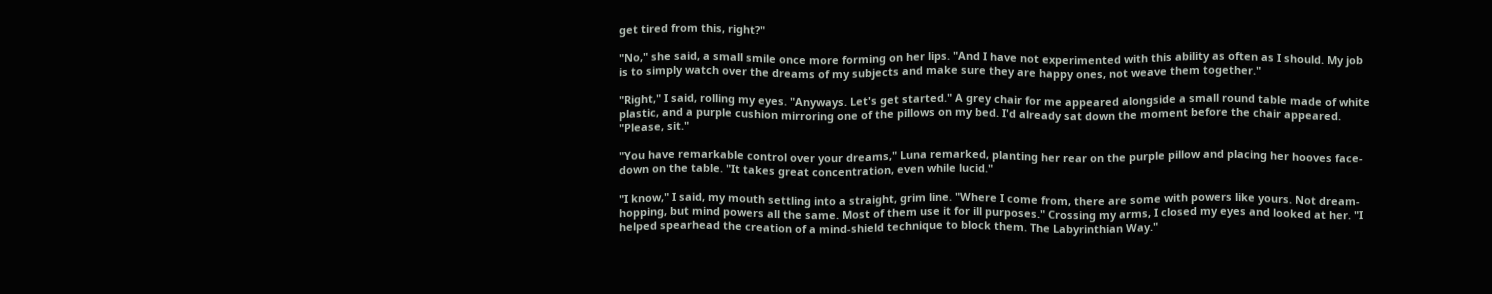get tired from this, right?"

"No," she said, a small smile once more forming on her lips. "And I have not experimented with this ability as often as I should. My job is to simply watch over the dreams of my subjects and make sure they are happy ones, not weave them together."

"Right," I said, rolling my eyes. "Anyways. Let's get started." A grey chair for me appeared alongside a small round table made of white plastic, and a purple cushion mirroring one of the pillows on my bed. I'd already sat down the moment before the chair appeared. "Please, sit."

"You have remarkable control over your dreams," Luna remarked, planting her rear on the purple pillow and placing her hooves face-down on the table. "It takes great concentration, even while lucid."

"I know," I said, my mouth settling into a straight, grim line. "Where I come from, there are some with powers like yours. Not dream-hopping, but mind powers all the same. Most of them use it for ill purposes." Crossing my arms, I closed my eyes and looked at her. "I helped spearhead the creation of a mind-shield technique to block them. The Labyrinthian Way."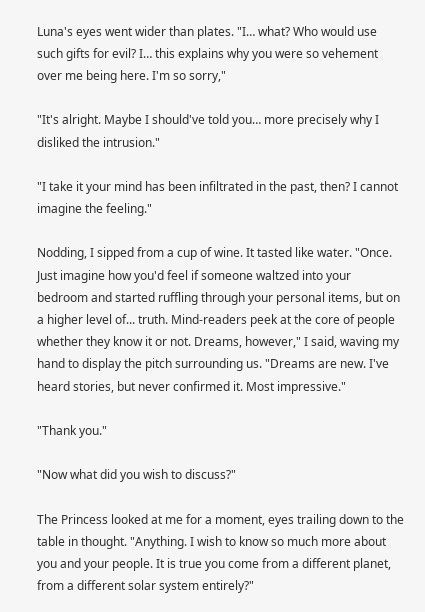Luna's eyes went wider than plates. "I… what? Who would use such gifts for evil? I… this explains why you were so vehement over me being here. I'm so sorry,"

"It's alright. Maybe I should've told you… more precisely why I disliked the intrusion."

"I take it your mind has been infiltrated in the past, then? I cannot imagine the feeling."

Nodding, I sipped from a cup of wine. It tasted like water. "Once. Just imagine how you'd feel if someone waltzed into your bedroom and started ruffling through your personal items, but on a higher level of... truth. Mind-readers peek at the core of people whether they know it or not. Dreams, however," I said, waving my hand to display the pitch surrounding us. "Dreams are new. I've heard stories, but never confirmed it. Most impressive."

"Thank you."

"Now what did you wish to discuss?"

The Princess looked at me for a moment, eyes trailing down to the table in thought. "Anything. I wish to know so much more about you and your people. It is true you come from a different planet, from a different solar system entirely?"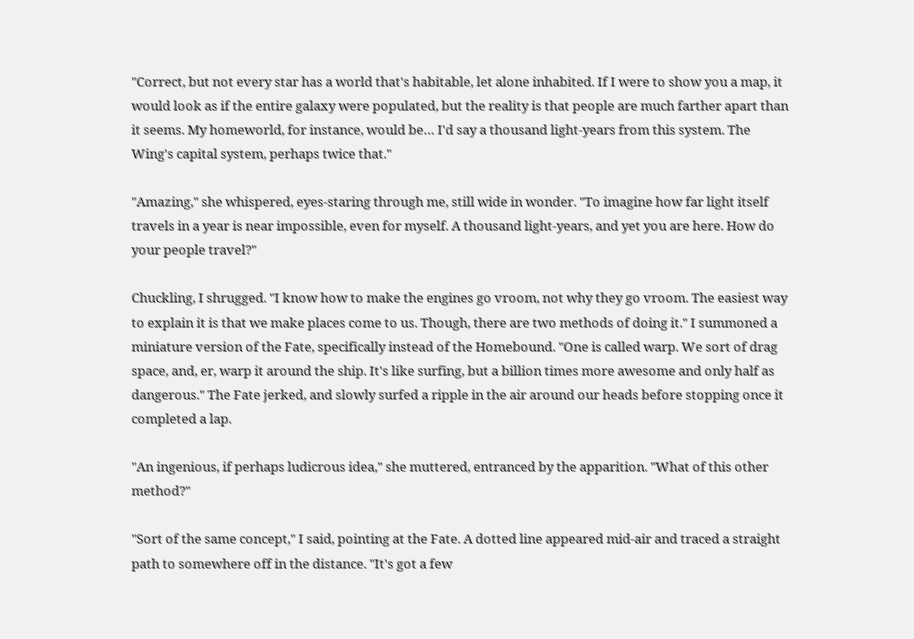"Correct, but not every star has a world that's habitable, let alone inhabited. If I were to show you a map, it would look as if the entire galaxy were populated, but the reality is that people are much farther apart than it seems. My homeworld, for instance, would be… I'd say a thousand light-years from this system. The Wing's capital system, perhaps twice that."

"Amazing," she whispered, eyes-staring through me, still wide in wonder. "To imagine how far light itself travels in a year is near impossible, even for myself. A thousand light-years, and yet you are here. How do your people travel?"

Chuckling, I shrugged. "I know how to make the engines go vroom, not why they go vroom. The easiest way to explain it is that we make places come to us. Though, there are two methods of doing it." I summoned a miniature version of the Fate, specifically instead of the Homebound. "One is called warp. We sort of drag space, and, er, warp it around the ship. It's like surfing, but a billion times more awesome and only half as dangerous." The Fate jerked, and slowly surfed a ripple in the air around our heads before stopping once it completed a lap.

"An ingenious, if perhaps ludicrous idea," she muttered, entranced by the apparition. "What of this other method?"

"Sort of the same concept," I said, pointing at the Fate. A dotted line appeared mid-air and traced a straight path to somewhere off in the distance. "It's got a few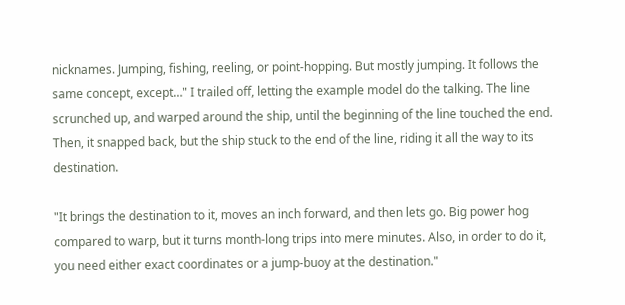nicknames. Jumping, fishing, reeling, or point-hopping. But mostly jumping. It follows the same concept, except…" I trailed off, letting the example model do the talking. The line scrunched up, and warped around the ship, until the beginning of the line touched the end. Then, it snapped back, but the ship stuck to the end of the line, riding it all the way to its destination.

"It brings the destination to it, moves an inch forward, and then lets go. Big power hog compared to warp, but it turns month-long trips into mere minutes. Also, in order to do it, you need either exact coordinates or a jump-buoy at the destination."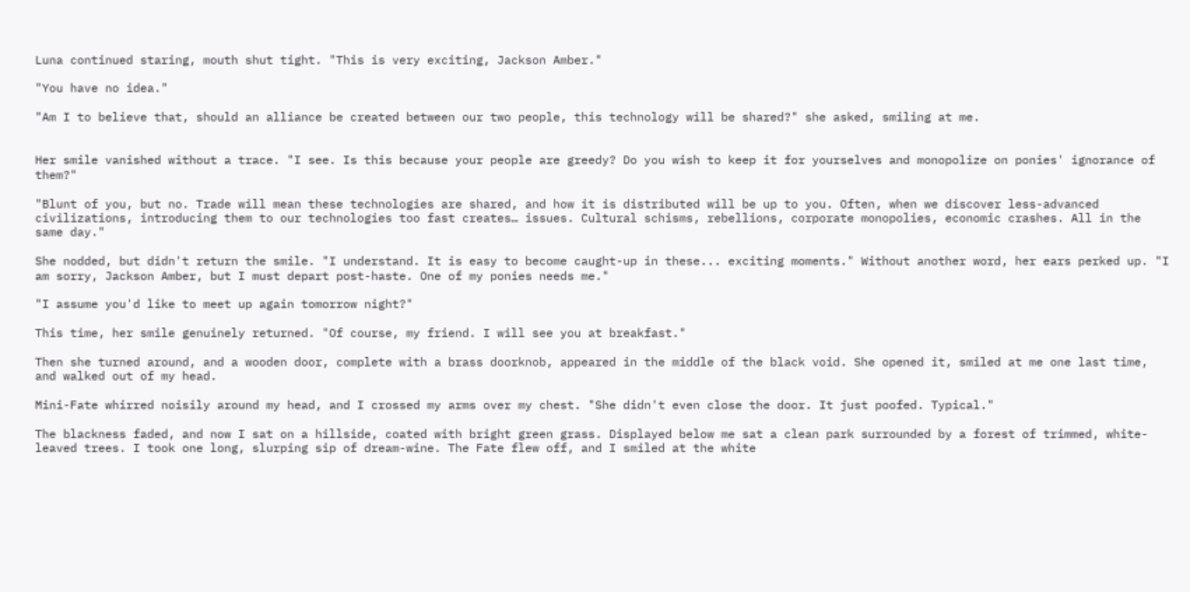Luna continued staring, mouth shut tight. "This is very exciting, Jackson Amber."

"You have no idea."

"Am I to believe that, should an alliance be created between our two people, this technology will be shared?" she asked, smiling at me.


Her smile vanished without a trace. "I see. Is this because your people are greedy? Do you wish to keep it for yourselves and monopolize on ponies' ignorance of them?"

"Blunt of you, but no. Trade will mean these technologies are shared, and how it is distributed will be up to you. Often, when we discover less-advanced civilizations, introducing them to our technologies too fast creates… issues. Cultural schisms, rebellions, corporate monopolies, economic crashes. All in the same day."

She nodded, but didn't return the smile. "I understand. It is easy to become caught-up in these... exciting moments." Without another word, her ears perked up. "I am sorry, Jackson Amber, but I must depart post-haste. One of my ponies needs me."

"I assume you'd like to meet up again tomorrow night?"

This time, her smile genuinely returned. "Of course, my friend. I will see you at breakfast."

Then she turned around, and a wooden door, complete with a brass doorknob, appeared in the middle of the black void. She opened it, smiled at me one last time, and walked out of my head.

Mini-Fate whirred noisily around my head, and I crossed my arms over my chest. "She didn't even close the door. It just poofed. Typical."

The blackness faded, and now I sat on a hillside, coated with bright green grass. Displayed below me sat a clean park surrounded by a forest of trimmed, white-leaved trees. I took one long, slurping sip of dream-wine. The Fate flew off, and I smiled at the white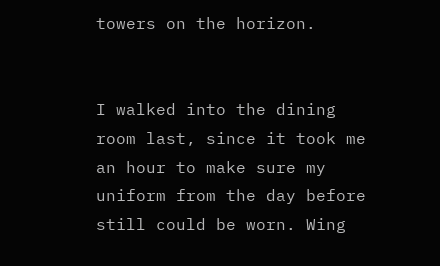towers on the horizon.


I walked into the dining room last, since it took me an hour to make sure my uniform from the day before still could be worn. Wing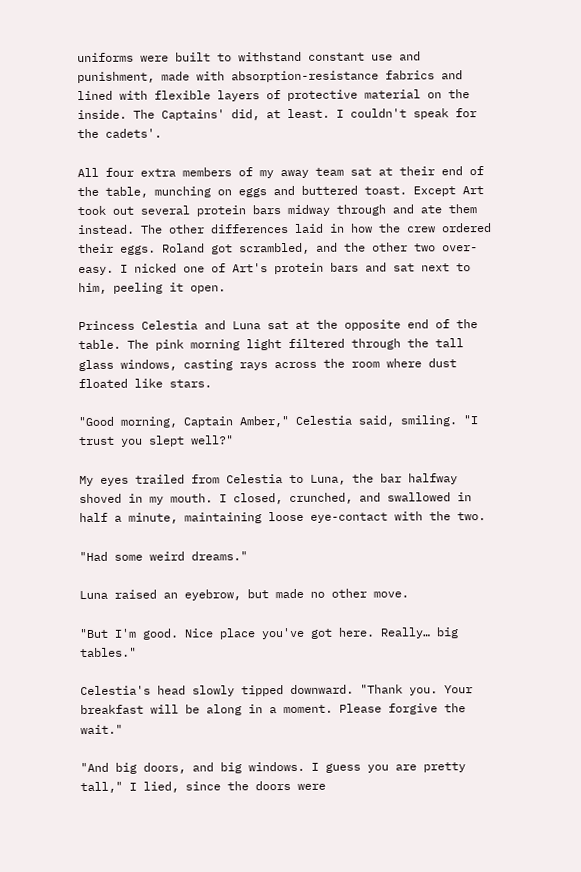uniforms were built to withstand constant use and punishment, made with absorption-resistance fabrics and lined with flexible layers of protective material on the inside. The Captains' did, at least. I couldn't speak for the cadets'.

All four extra members of my away team sat at their end of the table, munching on eggs and buttered toast. Except Art took out several protein bars midway through and ate them instead. The other differences laid in how the crew ordered their eggs. Roland got scrambled, and the other two over-easy. I nicked one of Art's protein bars and sat next to him, peeling it open.

Princess Celestia and Luna sat at the opposite end of the table. The pink morning light filtered through the tall glass windows, casting rays across the room where dust floated like stars.

"Good morning, Captain Amber," Celestia said, smiling. "I trust you slept well?"

My eyes trailed from Celestia to Luna, the bar halfway shoved in my mouth. I closed, crunched, and swallowed in half a minute, maintaining loose eye-contact with the two.

"Had some weird dreams."

Luna raised an eyebrow, but made no other move.

"But I'm good. Nice place you've got here. Really… big tables."

Celestia's head slowly tipped downward. "Thank you. Your breakfast will be along in a moment. Please forgive the wait."

"And big doors, and big windows. I guess you are pretty tall," I lied, since the doors were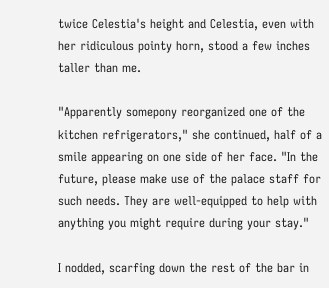twice Celestia's height and Celestia, even with her ridiculous pointy horn, stood a few inches taller than me.

"Apparently somepony reorganized one of the kitchen refrigerators," she continued, half of a smile appearing on one side of her face. "In the future, please make use of the palace staff for such needs. They are well-equipped to help with anything you might require during your stay."

I nodded, scarfing down the rest of the bar in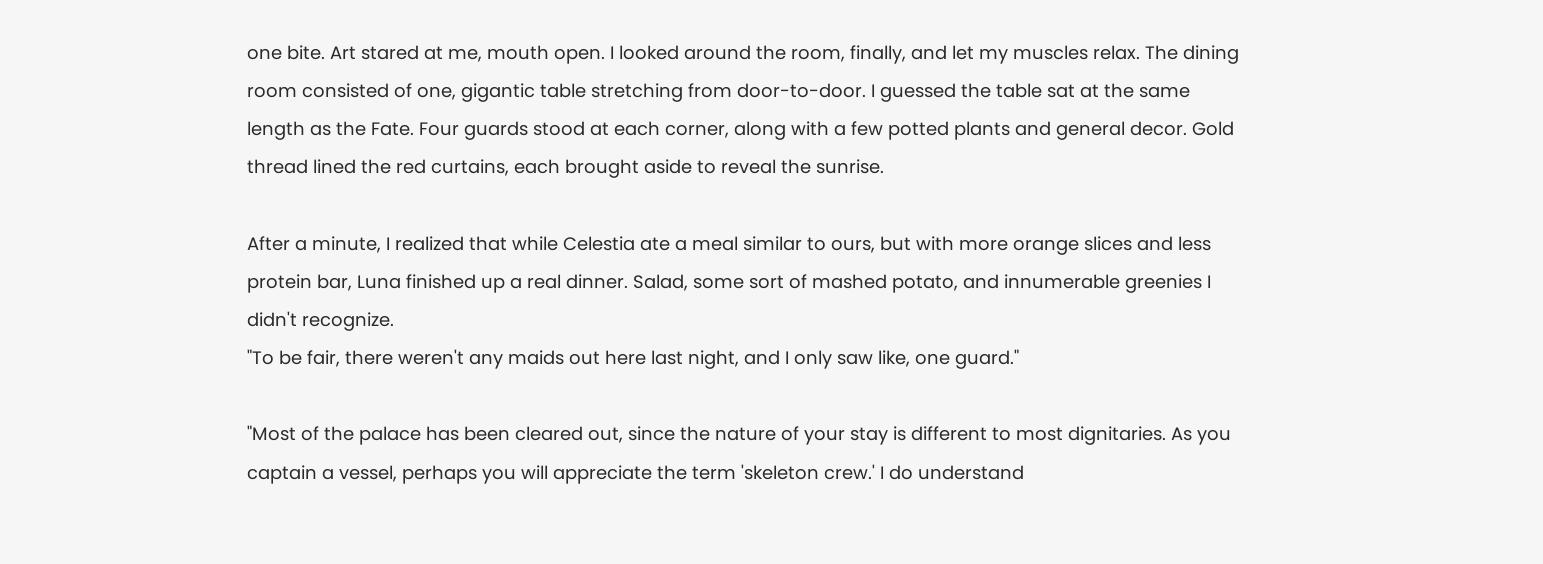one bite. Art stared at me, mouth open. I looked around the room, finally, and let my muscles relax. The dining room consisted of one, gigantic table stretching from door-to-door. I guessed the table sat at the same length as the Fate. Four guards stood at each corner, along with a few potted plants and general decor. Gold thread lined the red curtains, each brought aside to reveal the sunrise.

After a minute, I realized that while Celestia ate a meal similar to ours, but with more orange slices and less protein bar, Luna finished up a real dinner. Salad, some sort of mashed potato, and innumerable greenies I didn't recognize.
"To be fair, there weren't any maids out here last night, and I only saw like, one guard."

"Most of the palace has been cleared out, since the nature of your stay is different to most dignitaries. As you captain a vessel, perhaps you will appreciate the term 'skeleton crew.' I do understand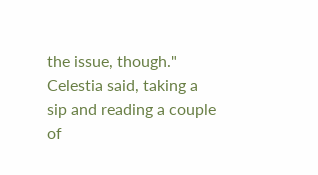the issue, though." Celestia said, taking a sip and reading a couple of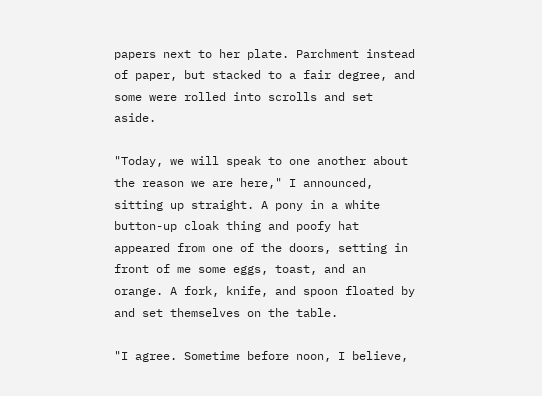papers next to her plate. Parchment instead of paper, but stacked to a fair degree, and some were rolled into scrolls and set aside.

"Today, we will speak to one another about the reason we are here," I announced, sitting up straight. A pony in a white button-up cloak thing and poofy hat appeared from one of the doors, setting in front of me some eggs, toast, and an orange. A fork, knife, and spoon floated by and set themselves on the table.

"I agree. Sometime before noon, I believe,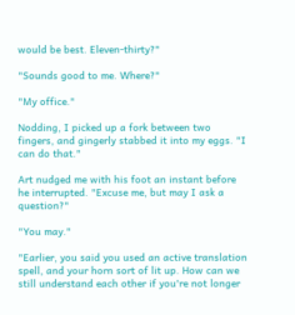would be best. Eleven-thirty?"

"Sounds good to me. Where?"

"My office."

Nodding, I picked up a fork between two fingers, and gingerly stabbed it into my eggs. "I can do that."

Art nudged me with his foot an instant before he interrupted. "Excuse me, but may I ask a question?"

"You may."

"Earlier, you said you used an active translation spell, and your horn sort of lit up. How can we still understand each other if you're not longer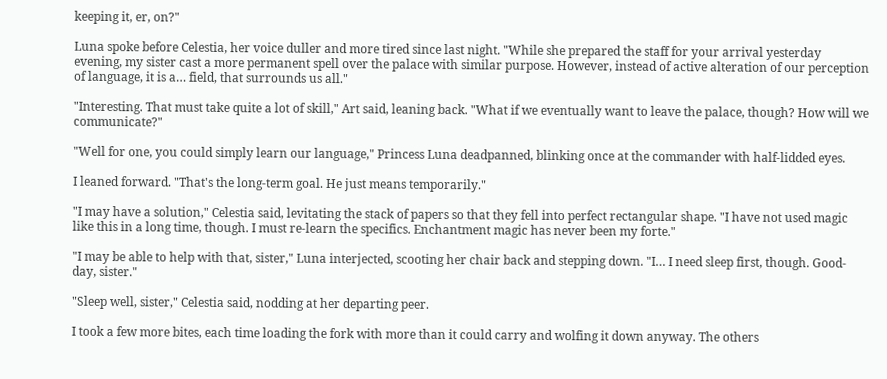keeping it, er, on?"

Luna spoke before Celestia, her voice duller and more tired since last night. "While she prepared the staff for your arrival yesterday evening, my sister cast a more permanent spell over the palace with similar purpose. However, instead of active alteration of our perception of language, it is a… field, that surrounds us all."

"Interesting. That must take quite a lot of skill," Art said, leaning back. "What if we eventually want to leave the palace, though? How will we communicate?"

"Well for one, you could simply learn our language," Princess Luna deadpanned, blinking once at the commander with half-lidded eyes.

I leaned forward. "That's the long-term goal. He just means temporarily."

"I may have a solution," Celestia said, levitating the stack of papers so that they fell into perfect rectangular shape. "I have not used magic like this in a long time, though. I must re-learn the specifics. Enchantment magic has never been my forte."

"I may be able to help with that, sister," Luna interjected, scooting her chair back and stepping down. "I… I need sleep first, though. Good-day, sister."

"Sleep well, sister," Celestia said, nodding at her departing peer.

I took a few more bites, each time loading the fork with more than it could carry and wolfing it down anyway. The others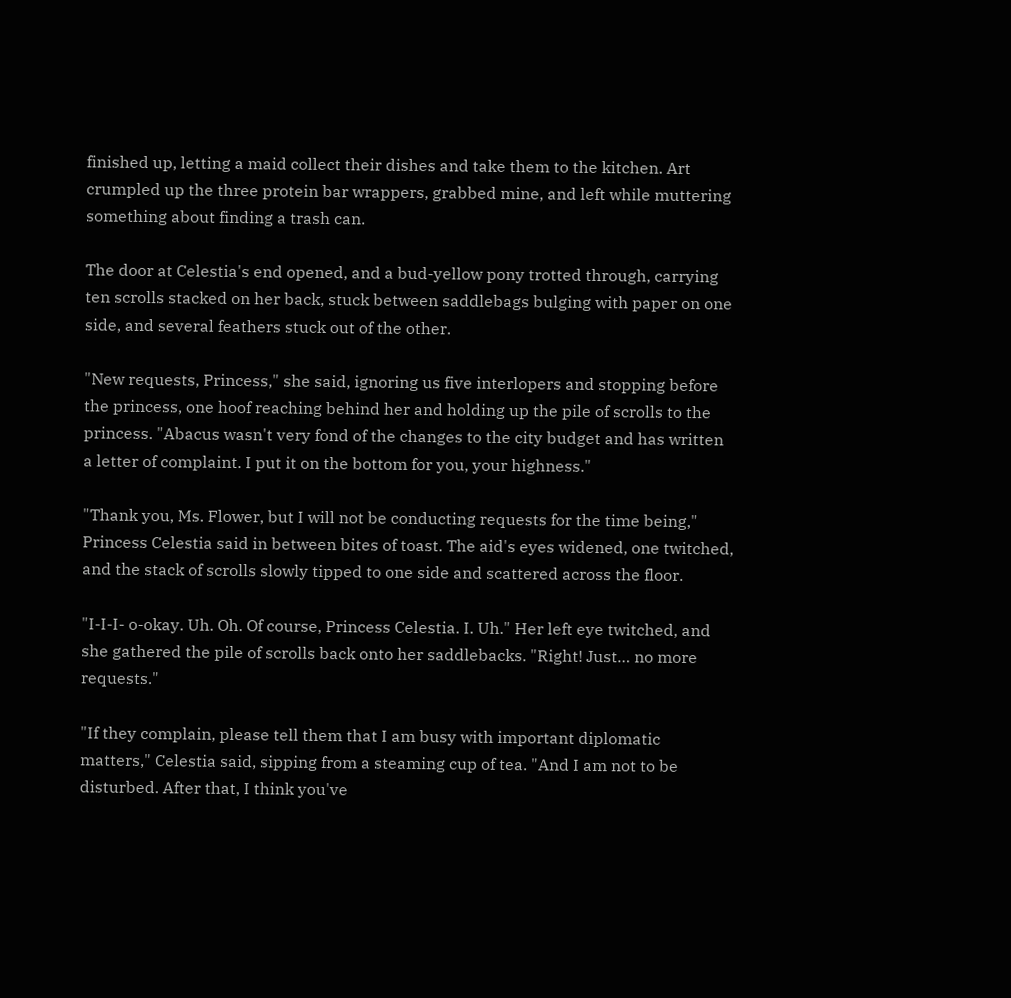finished up, letting a maid collect their dishes and take them to the kitchen. Art crumpled up the three protein bar wrappers, grabbed mine, and left while muttering something about finding a trash can.

The door at Celestia's end opened, and a bud-yellow pony trotted through, carrying ten scrolls stacked on her back, stuck between saddlebags bulging with paper on one side, and several feathers stuck out of the other.

"New requests, Princess," she said, ignoring us five interlopers and stopping before the princess, one hoof reaching behind her and holding up the pile of scrolls to the princess. "Abacus wasn't very fond of the changes to the city budget and has written a letter of complaint. I put it on the bottom for you, your highness."

"Thank you, Ms. Flower, but I will not be conducting requests for the time being," Princess Celestia said in between bites of toast. The aid's eyes widened, one twitched, and the stack of scrolls slowly tipped to one side and scattered across the floor.

"I-I-I- o-okay. Uh. Oh. Of course, Princess Celestia. I. Uh." Her left eye twitched, and she gathered the pile of scrolls back onto her saddlebacks. "Right! Just… no more requests."

"If they complain, please tell them that I am busy with important diplomatic matters," Celestia said, sipping from a steaming cup of tea. "And I am not to be disturbed. After that, I think you've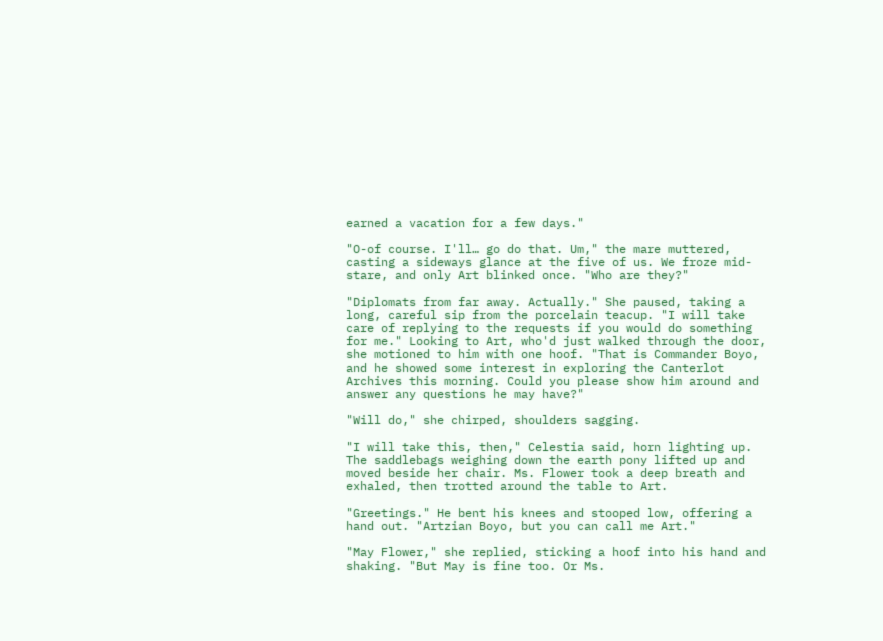earned a vacation for a few days."

"O-of course. I'll… go do that. Um," the mare muttered, casting a sideways glance at the five of us. We froze mid-stare, and only Art blinked once. "Who are they?"

"Diplomats from far away. Actually." She paused, taking a long, careful sip from the porcelain teacup. "I will take care of replying to the requests if you would do something for me." Looking to Art, who'd just walked through the door, she motioned to him with one hoof. "That is Commander Boyo, and he showed some interest in exploring the Canterlot Archives this morning. Could you please show him around and answer any questions he may have?"

"Will do," she chirped, shoulders sagging.

"I will take this, then," Celestia said, horn lighting up. The saddlebags weighing down the earth pony lifted up and moved beside her chair. Ms. Flower took a deep breath and exhaled, then trotted around the table to Art.

"Greetings." He bent his knees and stooped low, offering a hand out. "Artzian Boyo, but you can call me Art."

"May Flower," she replied, sticking a hoof into his hand and shaking. "But May is fine too. Or Ms.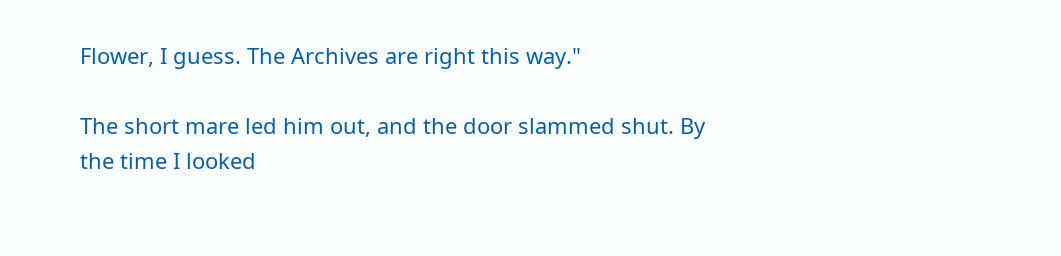Flower, I guess. The Archives are right this way."

The short mare led him out, and the door slammed shut. By the time I looked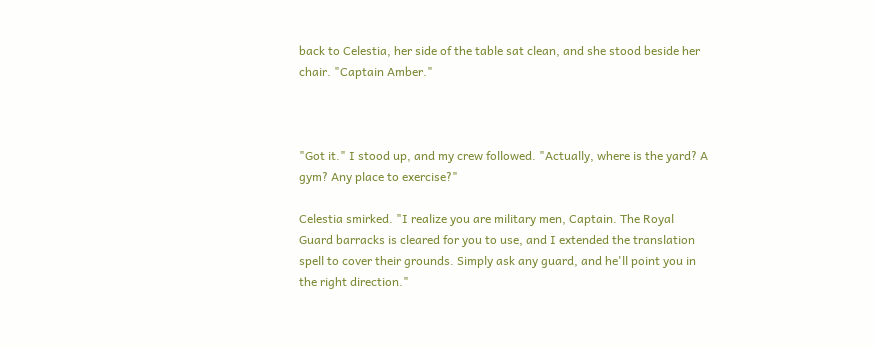back to Celestia, her side of the table sat clean, and she stood beside her chair. "Captain Amber."



"Got it." I stood up, and my crew followed. "Actually, where is the yard? A gym? Any place to exercise?"

Celestia smirked. "I realize you are military men, Captain. The Royal Guard barracks is cleared for you to use, and I extended the translation spell to cover their grounds. Simply ask any guard, and he'll point you in the right direction."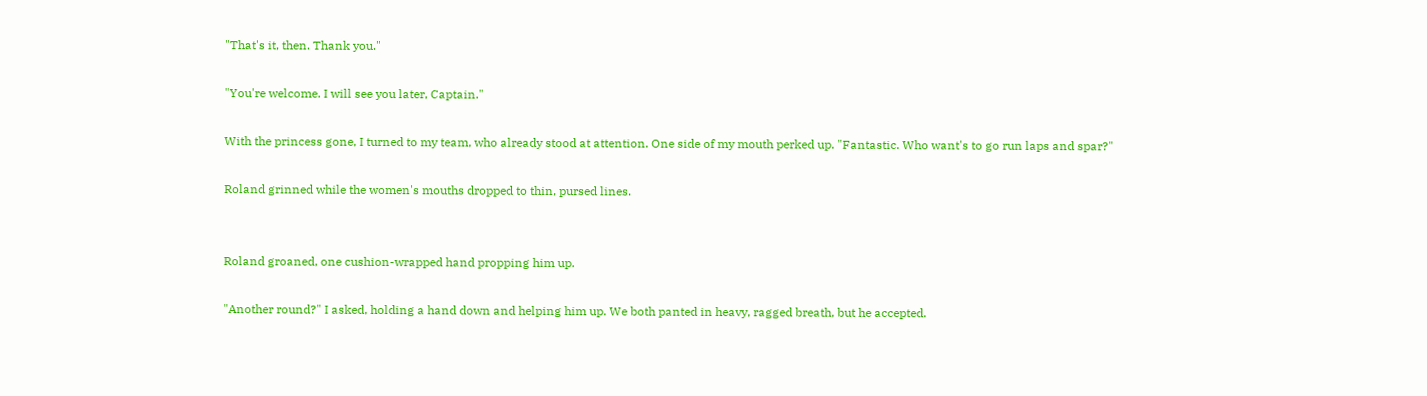"That's it, then. Thank you."

"You're welcome. I will see you later, Captain."

With the princess gone, I turned to my team, who already stood at attention. One side of my mouth perked up. "Fantastic. Who want's to go run laps and spar?"

Roland grinned while the women's mouths dropped to thin, pursed lines.


Roland groaned, one cushion-wrapped hand propping him up.

"Another round?" I asked, holding a hand down and helping him up. We both panted in heavy, ragged breath, but he accepted.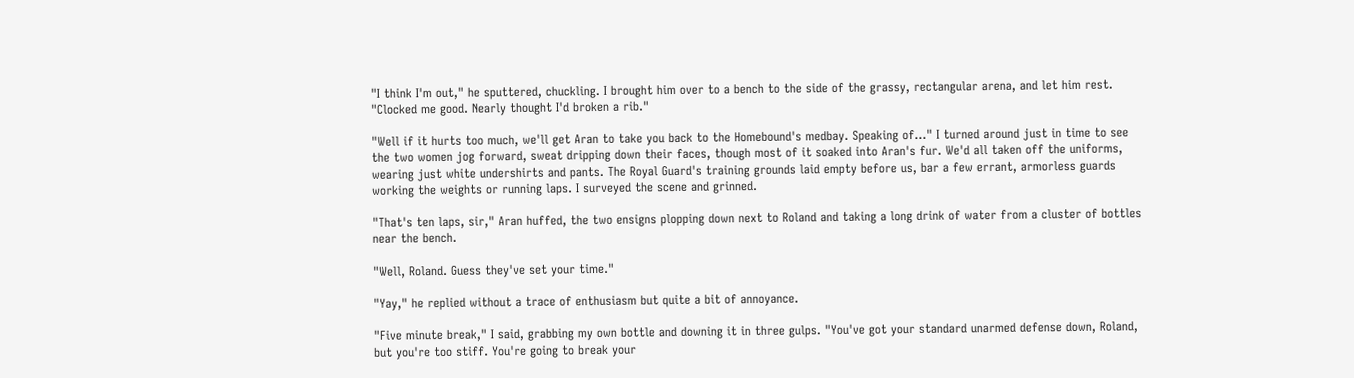"I think I'm out," he sputtered, chuckling. I brought him over to a bench to the side of the grassy, rectangular arena, and let him rest. "Clocked me good. Nearly thought I'd broken a rib."

"Well if it hurts too much, we'll get Aran to take you back to the Homebound's medbay. Speaking of…" I turned around just in time to see the two women jog forward, sweat dripping down their faces, though most of it soaked into Aran's fur. We'd all taken off the uniforms, wearing just white undershirts and pants. The Royal Guard's training grounds laid empty before us, bar a few errant, armorless guards working the weights or running laps. I surveyed the scene and grinned.

"That's ten laps, sir," Aran huffed, the two ensigns plopping down next to Roland and taking a long drink of water from a cluster of bottles near the bench.

"Well, Roland. Guess they've set your time."

"Yay," he replied without a trace of enthusiasm but quite a bit of annoyance.

"Five minute break," I said, grabbing my own bottle and downing it in three gulps. "You've got your standard unarmed defense down, Roland, but you're too stiff. You're going to break your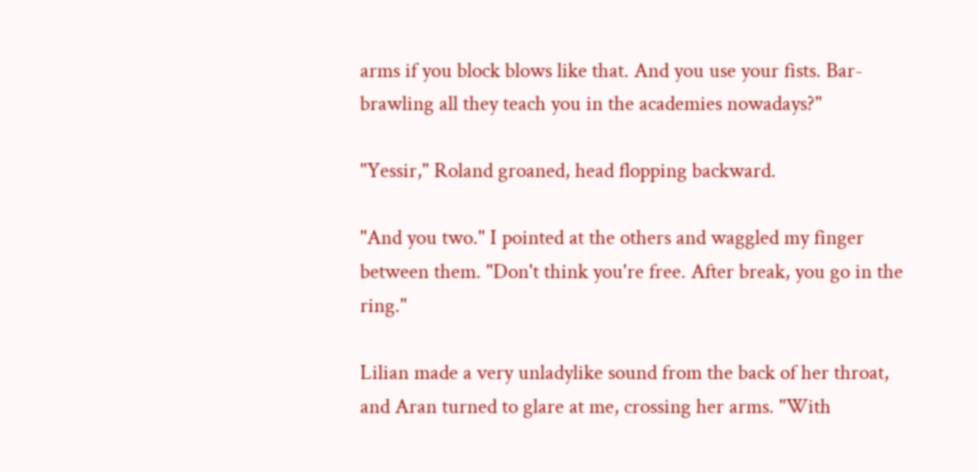arms if you block blows like that. And you use your fists. Bar-brawling all they teach you in the academies nowadays?"

"Yessir," Roland groaned, head flopping backward.

"And you two." I pointed at the others and waggled my finger between them. "Don't think you're free. After break, you go in the ring."

Lilian made a very unladylike sound from the back of her throat, and Aran turned to glare at me, crossing her arms. "With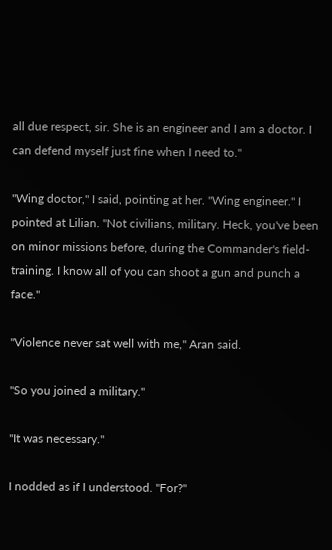all due respect, sir. She is an engineer and I am a doctor. I can defend myself just fine when I need to."

"Wing doctor," I said, pointing at her. "Wing engineer." I pointed at Lilian. "Not civilians, military. Heck, you've been on minor missions before, during the Commander's field-training. I know all of you can shoot a gun and punch a face."

"Violence never sat well with me," Aran said.

"So you joined a military."

"It was necessary."

I nodded as if I understood. "For?"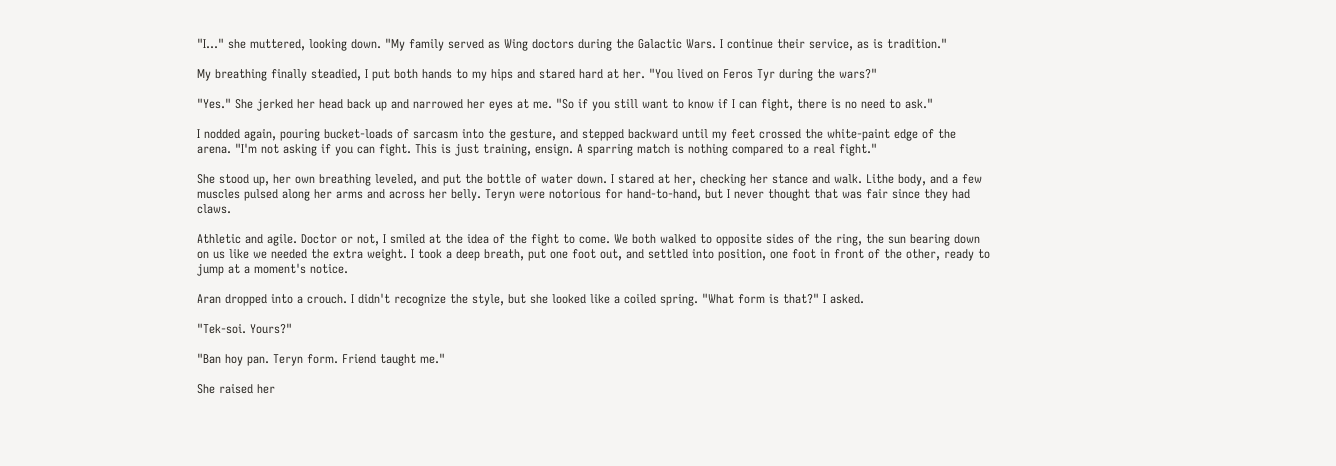"I…" she muttered, looking down. "My family served as Wing doctors during the Galactic Wars. I continue their service, as is tradition."

My breathing finally steadied, I put both hands to my hips and stared hard at her. "You lived on Feros Tyr during the wars?"

"Yes." She jerked her head back up and narrowed her eyes at me. "So if you still want to know if I can fight, there is no need to ask."

I nodded again, pouring bucket-loads of sarcasm into the gesture, and stepped backward until my feet crossed the white-paint edge of the arena. "I'm not asking if you can fight. This is just training, ensign. A sparring match is nothing compared to a real fight."

She stood up, her own breathing leveled, and put the bottle of water down. I stared at her, checking her stance and walk. Lithe body, and a few muscles pulsed along her arms and across her belly. Teryn were notorious for hand-to-hand, but I never thought that was fair since they had claws.

Athletic and agile. Doctor or not, I smiled at the idea of the fight to come. We both walked to opposite sides of the ring, the sun bearing down on us like we needed the extra weight. I took a deep breath, put one foot out, and settled into position, one foot in front of the other, ready to jump at a moment's notice.

Aran dropped into a crouch. I didn't recognize the style, but she looked like a coiled spring. "What form is that?" I asked.

"Tek-soi. Yours?"

"Ban hoy pan. Teryn form. Friend taught me."

She raised her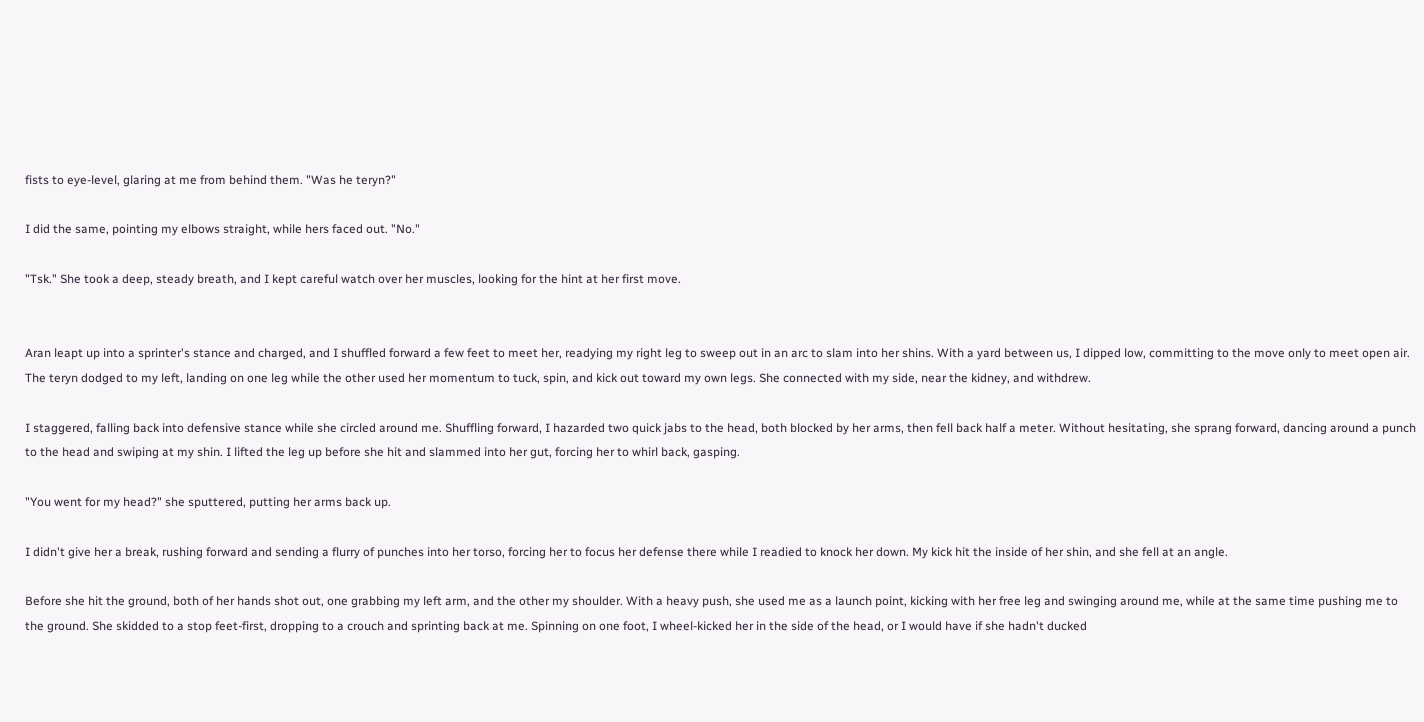fists to eye-level, glaring at me from behind them. "Was he teryn?"

I did the same, pointing my elbows straight, while hers faced out. "No."

"Tsk." She took a deep, steady breath, and I kept careful watch over her muscles, looking for the hint at her first move.


Aran leapt up into a sprinter's stance and charged, and I shuffled forward a few feet to meet her, readying my right leg to sweep out in an arc to slam into her shins. With a yard between us, I dipped low, committing to the move only to meet open air. The teryn dodged to my left, landing on one leg while the other used her momentum to tuck, spin, and kick out toward my own legs. She connected with my side, near the kidney, and withdrew.

I staggered, falling back into defensive stance while she circled around me. Shuffling forward, I hazarded two quick jabs to the head, both blocked by her arms, then fell back half a meter. Without hesitating, she sprang forward, dancing around a punch to the head and swiping at my shin. I lifted the leg up before she hit and slammed into her gut, forcing her to whirl back, gasping.

"You went for my head?" she sputtered, putting her arms back up.

I didn't give her a break, rushing forward and sending a flurry of punches into her torso, forcing her to focus her defense there while I readied to knock her down. My kick hit the inside of her shin, and she fell at an angle.

Before she hit the ground, both of her hands shot out, one grabbing my left arm, and the other my shoulder. With a heavy push, she used me as a launch point, kicking with her free leg and swinging around me, while at the same time pushing me to the ground. She skidded to a stop feet-first, dropping to a crouch and sprinting back at me. Spinning on one foot, I wheel-kicked her in the side of the head, or I would have if she hadn't ducked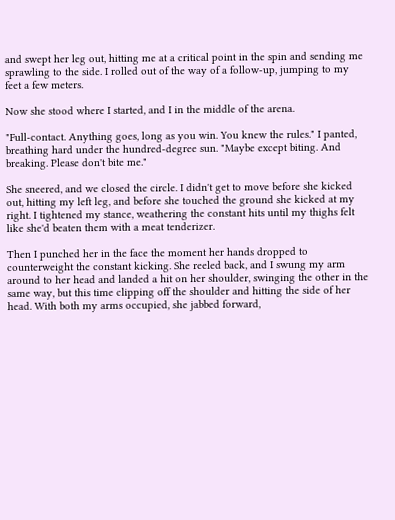and swept her leg out, hitting me at a critical point in the spin and sending me sprawling to the side. I rolled out of the way of a follow-up, jumping to my feet a few meters.

Now she stood where I started, and I in the middle of the arena.

"Full-contact. Anything goes, long as you win. You knew the rules." I panted, breathing hard under the hundred-degree sun. "Maybe except biting. And breaking. Please don't bite me."

She sneered, and we closed the circle. I didn't get to move before she kicked out, hitting my left leg, and before she touched the ground she kicked at my right. I tightened my stance, weathering the constant hits until my thighs felt like she'd beaten them with a meat tenderizer.

Then I punched her in the face the moment her hands dropped to counterweight the constant kicking. She reeled back, and I swung my arm around to her head and landed a hit on her shoulder, swinging the other in the same way, but this time clipping off the shoulder and hitting the side of her head. With both my arms occupied, she jabbed forward,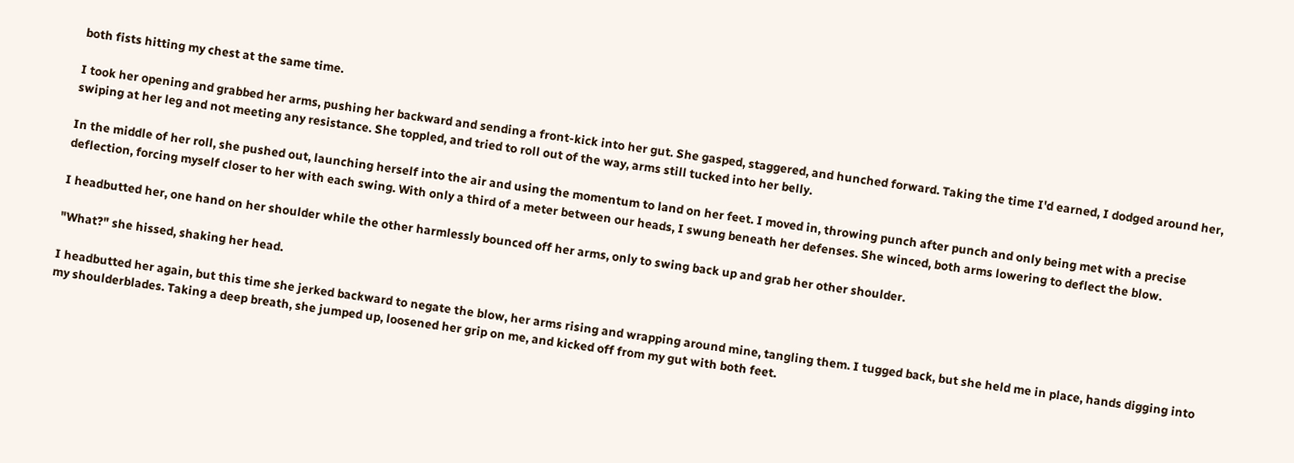both fists hitting my chest at the same time.

I took her opening and grabbed her arms, pushing her backward and sending a front-kick into her gut. She gasped, staggered, and hunched forward. Taking the time I'd earned, I dodged around her, swiping at her leg and not meeting any resistance. She toppled, and tried to roll out of the way, arms still tucked into her belly.

In the middle of her roll, she pushed out, launching herself into the air and using the momentum to land on her feet. I moved in, throwing punch after punch and only being met with a precise deflection, forcing myself closer to her with each swing. With only a third of a meter between our heads, I swung beneath her defenses. She winced, both arms lowering to deflect the blow.

I headbutted her, one hand on her shoulder while the other harmlessly bounced off her arms, only to swing back up and grab her other shoulder.

"What?" she hissed, shaking her head.

I headbutted her again, but this time she jerked backward to negate the blow, her arms rising and wrapping around mine, tangling them. I tugged back, but she held me in place, hands digging into my shoulderblades. Taking a deep breath, she jumped up, loosened her grip on me, and kicked off from my gut with both feet.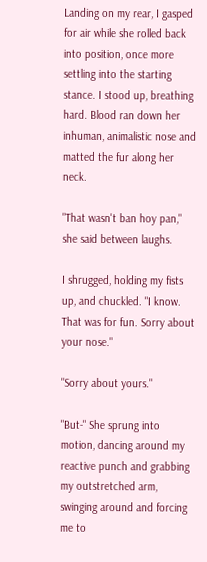Landing on my rear, I gasped for air while she rolled back into position, once more settling into the starting stance. I stood up, breathing hard. Blood ran down her inhuman, animalistic nose and matted the fur along her neck.

"That wasn't ban hoy pan," she said between laughs.

I shrugged, holding my fists up, and chuckled. "I know. That was for fun. Sorry about your nose."

"Sorry about yours."

"But-" She sprung into motion, dancing around my reactive punch and grabbing my outstretched arm, swinging around and forcing me to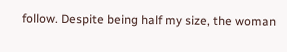follow. Despite being half my size, the woman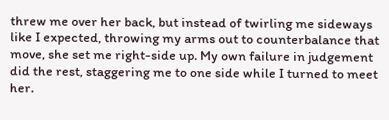threw me over her back, but instead of twirling me sideways like I expected, throwing my arms out to counterbalance that move, she set me right-side up. My own failure in judgement did the rest, staggering me to one side while I turned to meet her.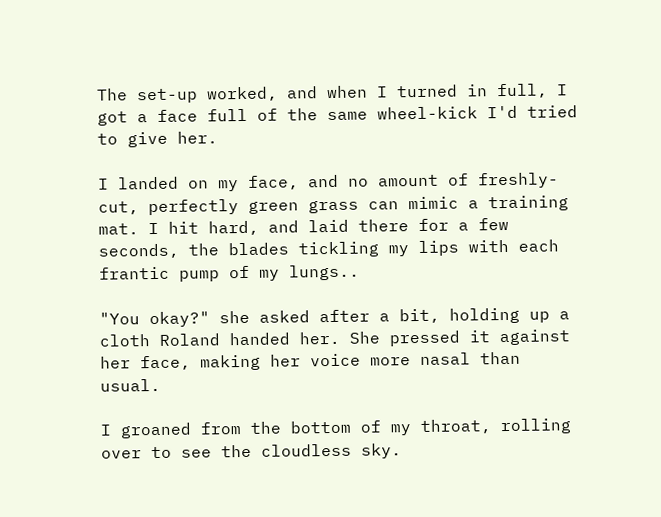The set-up worked, and when I turned in full, I got a face full of the same wheel-kick I'd tried to give her.

I landed on my face, and no amount of freshly-cut, perfectly green grass can mimic a training mat. I hit hard, and laid there for a few seconds, the blades tickling my lips with each frantic pump of my lungs..

"You okay?" she asked after a bit, holding up a cloth Roland handed her. She pressed it against her face, making her voice more nasal than usual.

I groaned from the bottom of my throat, rolling over to see the cloudless sky.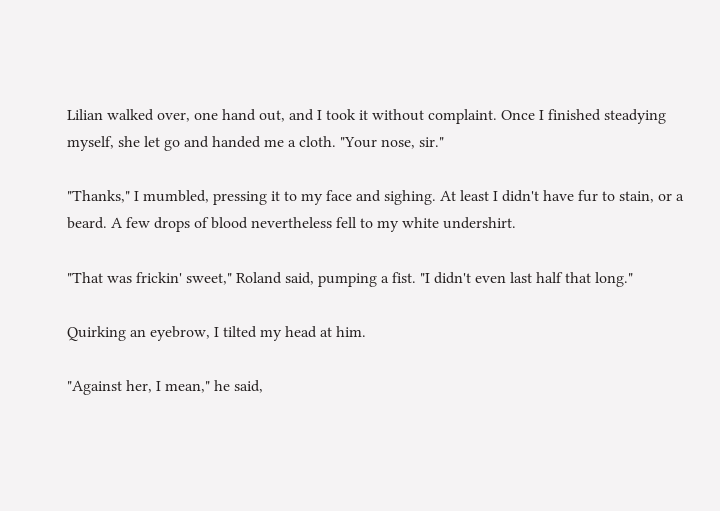Lilian walked over, one hand out, and I took it without complaint. Once I finished steadying myself, she let go and handed me a cloth. "Your nose, sir."

"Thanks," I mumbled, pressing it to my face and sighing. At least I didn't have fur to stain, or a beard. A few drops of blood nevertheless fell to my white undershirt.

"That was frickin' sweet," Roland said, pumping a fist. "I didn't even last half that long."

Quirking an eyebrow, I tilted my head at him.

"Against her, I mean," he said,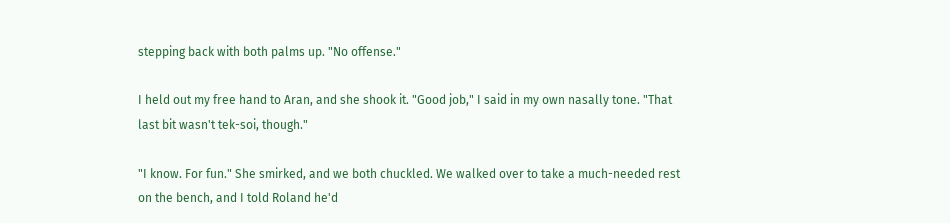stepping back with both palms up. "No offense."

I held out my free hand to Aran, and she shook it. "Good job," I said in my own nasally tone. "That last bit wasn't tek-soi, though."

"I know. For fun." She smirked, and we both chuckled. We walked over to take a much-needed rest on the bench, and I told Roland he'd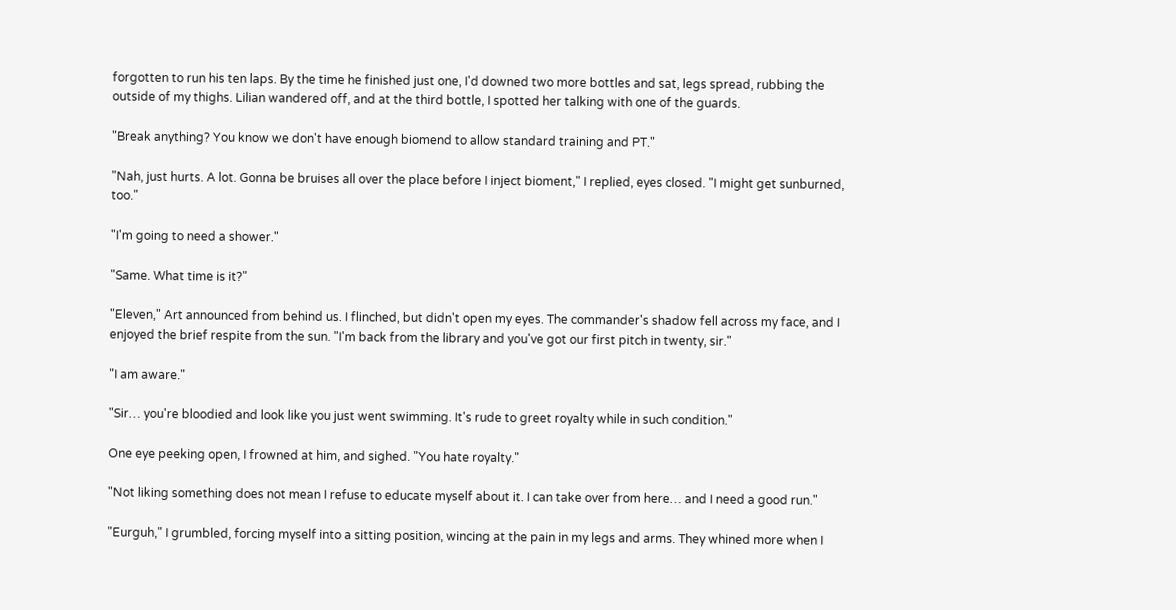forgotten to run his ten laps. By the time he finished just one, I'd downed two more bottles and sat, legs spread, rubbing the outside of my thighs. Lilian wandered off, and at the third bottle, I spotted her talking with one of the guards.

"Break anything? You know we don't have enough biomend to allow standard training and PT."

"Nah, just hurts. A lot. Gonna be bruises all over the place before I inject bioment," I replied, eyes closed. "I might get sunburned, too."

"I'm going to need a shower."

"Same. What time is it?"

"Eleven," Art announced from behind us. I flinched, but didn't open my eyes. The commander's shadow fell across my face, and I enjoyed the brief respite from the sun. "I'm back from the library and you've got our first pitch in twenty, sir."

"I am aware."

"Sir… you're bloodied and look like you just went swimming. It's rude to greet royalty while in such condition."

One eye peeking open, I frowned at him, and sighed. "You hate royalty."

"Not liking something does not mean I refuse to educate myself about it. I can take over from here… and I need a good run."

"Eurguh," I grumbled, forcing myself into a sitting position, wincing at the pain in my legs and arms. They whined more when I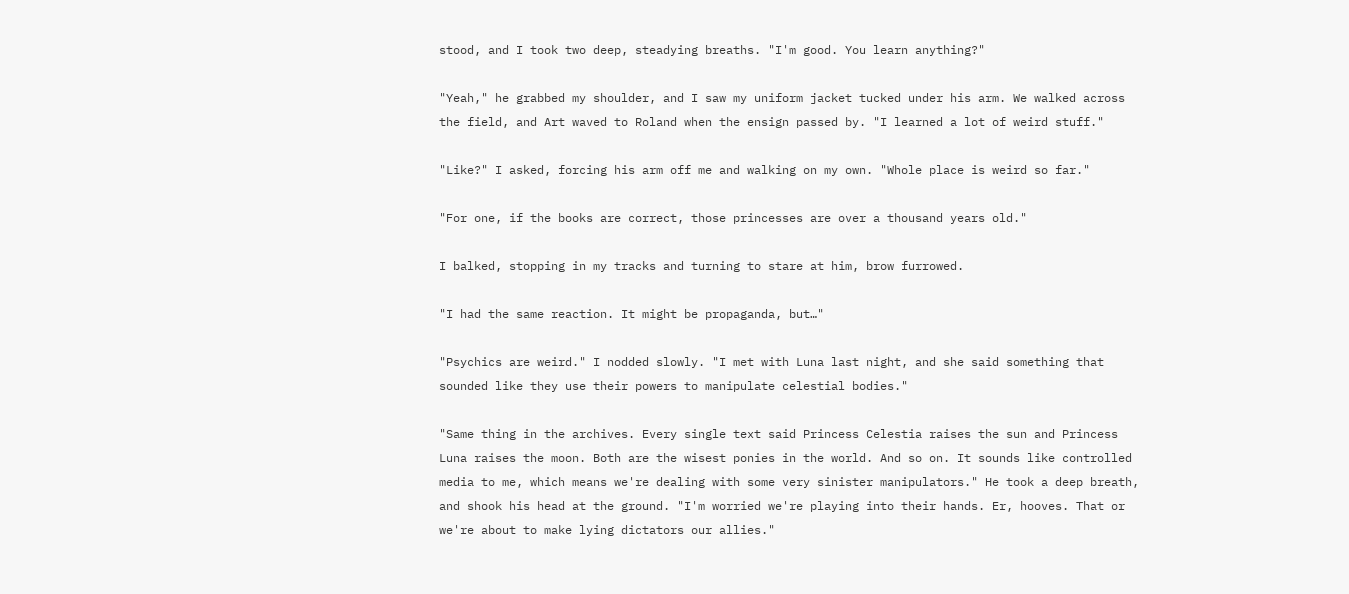stood, and I took two deep, steadying breaths. "I'm good. You learn anything?"

"Yeah," he grabbed my shoulder, and I saw my uniform jacket tucked under his arm. We walked across the field, and Art waved to Roland when the ensign passed by. "I learned a lot of weird stuff."

"Like?" I asked, forcing his arm off me and walking on my own. "Whole place is weird so far."

"For one, if the books are correct, those princesses are over a thousand years old."

I balked, stopping in my tracks and turning to stare at him, brow furrowed.

"I had the same reaction. It might be propaganda, but…"

"Psychics are weird." I nodded slowly. "I met with Luna last night, and she said something that sounded like they use their powers to manipulate celestial bodies."

"Same thing in the archives. Every single text said Princess Celestia raises the sun and Princess Luna raises the moon. Both are the wisest ponies in the world. And so on. It sounds like controlled media to me, which means we're dealing with some very sinister manipulators." He took a deep breath, and shook his head at the ground. "I'm worried we're playing into their hands. Er, hooves. That or we're about to make lying dictators our allies."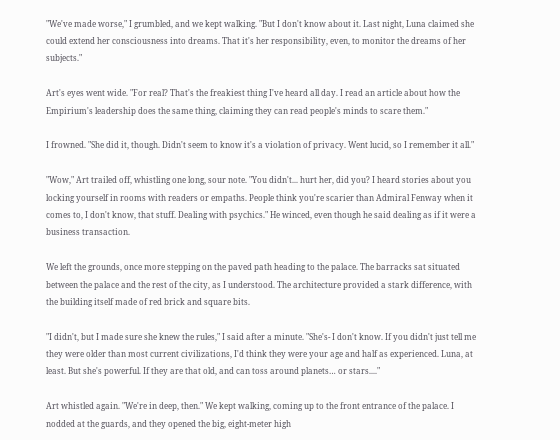"We've made worse," I grumbled, and we kept walking. "But I don't know about it. Last night, Luna claimed she could extend her consciousness into dreams. That it's her responsibility, even, to monitor the dreams of her subjects."

Art's eyes went wide. "For real? That's the freakiest thing I've heard all day. I read an article about how the Empirium's leadership does the same thing, claiming they can read people's minds to scare them."

I frowned. "She did it, though. Didn't seem to know it's a violation of privacy. Went lucid, so I remember it all."

"Wow," Art trailed off, whistling one long, sour note. "You didn't... hurt her, did you? I heard stories about you locking yourself in rooms with readers or empaths. People think you're scarier than Admiral Fenway when it comes to, I don't know, that stuff. Dealing with psychics." He winced, even though he said dealing as if it were a business transaction.

We left the grounds, once more stepping on the paved path heading to the palace. The barracks sat situated between the palace and the rest of the city, as I understood. The architecture provided a stark difference, with the building itself made of red brick and square bits.

"I didn't, but I made sure she knew the rules," I said after a minute. "She's- I don't know. If you didn't just tell me they were older than most current civilizations, I'd think they were your age and half as experienced. Luna, at least. But she's powerful. If they are that old, and can toss around planets… or stars...."

Art whistled again. "We're in deep, then." We kept walking, coming up to the front entrance of the palace. I nodded at the guards, and they opened the big, eight-meter high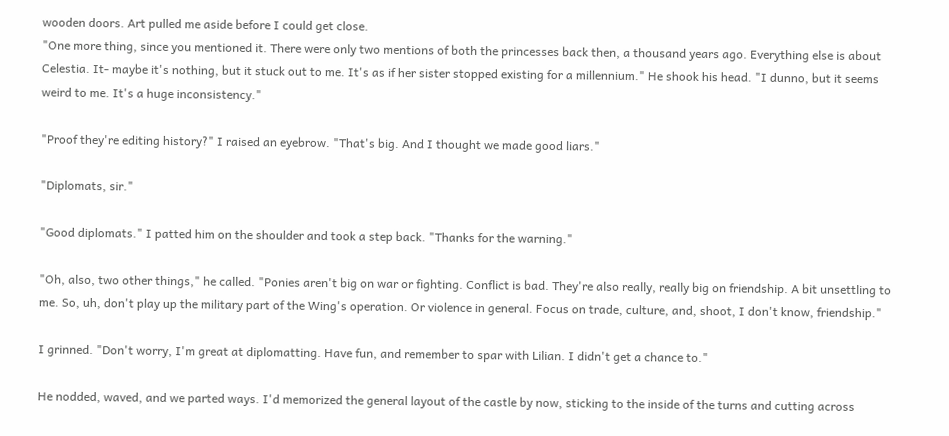wooden doors. Art pulled me aside before I could get close.
"One more thing, since you mentioned it. There were only two mentions of both the princesses back then, a thousand years ago. Everything else is about Celestia. It- maybe it's nothing, but it stuck out to me. It's as if her sister stopped existing for a millennium." He shook his head. "I dunno, but it seems weird to me. It's a huge inconsistency."

"Proof they're editing history?" I raised an eyebrow. "That's big. And I thought we made good liars."

"Diplomats, sir."

"Good diplomats." I patted him on the shoulder and took a step back. "Thanks for the warning."

"Oh, also, two other things," he called. "Ponies aren't big on war or fighting. Conflict is bad. They're also really, really big on friendship. A bit unsettling to me. So, uh, don't play up the military part of the Wing's operation. Or violence in general. Focus on trade, culture, and, shoot, I don't know, friendship."

I grinned. "Don't worry, I'm great at diplomatting. Have fun, and remember to spar with Lilian. I didn't get a chance to."

He nodded, waved, and we parted ways. I'd memorized the general layout of the castle by now, sticking to the inside of the turns and cutting across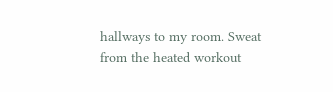hallways to my room. Sweat from the heated workout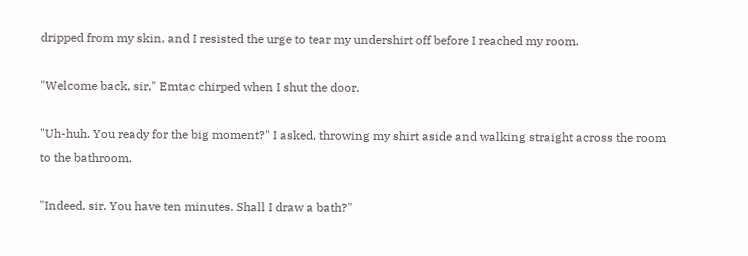dripped from my skin, and I resisted the urge to tear my undershirt off before I reached my room.

"Welcome back, sir," Emtac chirped when I shut the door.

"Uh-huh. You ready for the big moment?" I asked, throwing my shirt aside and walking straight across the room to the bathroom.

"Indeed, sir. You have ten minutes. Shall I draw a bath?"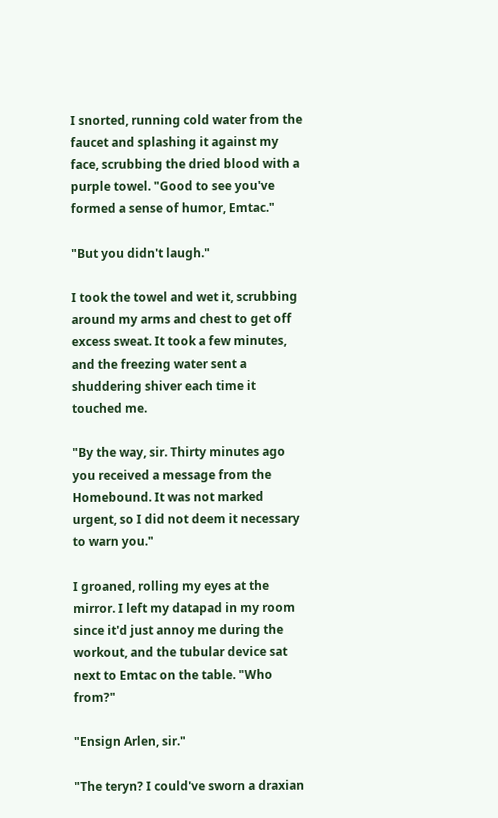I snorted, running cold water from the faucet and splashing it against my face, scrubbing the dried blood with a purple towel. "Good to see you've formed a sense of humor, Emtac."

"But you didn't laugh."

I took the towel and wet it, scrubbing around my arms and chest to get off excess sweat. It took a few minutes, and the freezing water sent a shuddering shiver each time it touched me.

"By the way, sir. Thirty minutes ago you received a message from the Homebound. It was not marked urgent, so I did not deem it necessary to warn you."

I groaned, rolling my eyes at the mirror. I left my datapad in my room since it'd just annoy me during the workout, and the tubular device sat next to Emtac on the table. "Who from?"

"Ensign Arlen, sir."

"The teryn? I could've sworn a draxian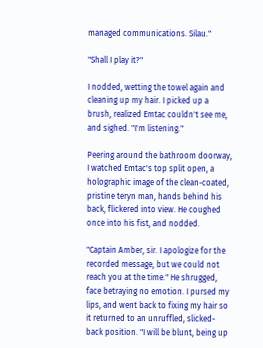managed communications. Silau."

"Shall I play it?"

I nodded, wetting the towel again and cleaning up my hair. I picked up a brush, realized Emtac couldn't see me, and sighed. "I'm listening."

Peering around the bathroom doorway, I watched Emtac's top split open, a holographic image of the clean-coated, pristine teryn man, hands behind his back, flickered into view. He coughed once into his fist, and nodded.

"Captain Amber, sir. I apologize for the recorded message, but we could not reach you at the time." He shrugged, face betraying no emotion. I pursed my lips, and went back to fixing my hair so it returned to an unruffled, slicked-back position. "I will be blunt, being up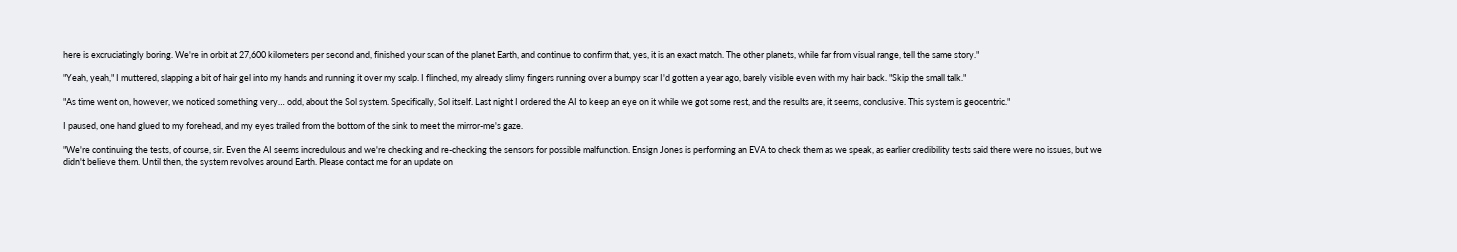here is excruciatingly boring. We're in orbit at 27,600 kilometers per second and, finished your scan of the planet Earth, and continue to confirm that, yes, it is an exact match. The other planets, while far from visual range, tell the same story."

"Yeah, yeah," I muttered, slapping a bit of hair gel into my hands and running it over my scalp. I flinched, my already slimy fingers running over a bumpy scar I'd gotten a year ago, barely visible even with my hair back. "Skip the small talk."

"As time went on, however, we noticed something very… odd, about the Sol system. Specifically, Sol itself. Last night I ordered the AI to keep an eye on it while we got some rest, and the results are, it seems, conclusive. This system is geocentric."

I paused, one hand glued to my forehead, and my eyes trailed from the bottom of the sink to meet the mirror-me's gaze.

"We're continuing the tests, of course, sir. Even the AI seems incredulous and we're checking and re-checking the sensors for possible malfunction. Ensign Jones is performing an EVA to check them as we speak, as earlier credibility tests said there were no issues, but we didn't believe them. Until then, the system revolves around Earth. Please contact me for an update on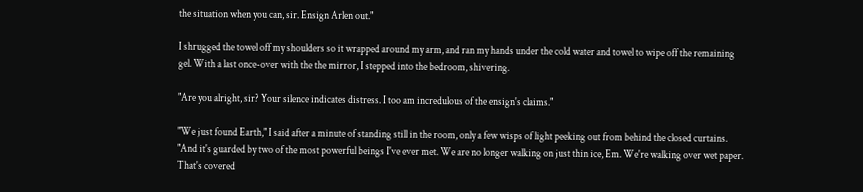the situation when you can, sir. Ensign Arlen out."

I shrugged the towel off my shoulders so it wrapped around my arm, and ran my hands under the cold water and towel to wipe off the remaining gel. With a last once-over with the the mirror, I stepped into the bedroom, shivering.

"Are you alright, sir? Your silence indicates distress. I too am incredulous of the ensign's claims."

"We just found Earth," I said after a minute of standing still in the room, only a few wisps of light peeking out from behind the closed curtains. "And it's guarded by two of the most powerful beings I've ever met. We are no longer walking on just thin ice, Em. We're walking over wet paper. That's covered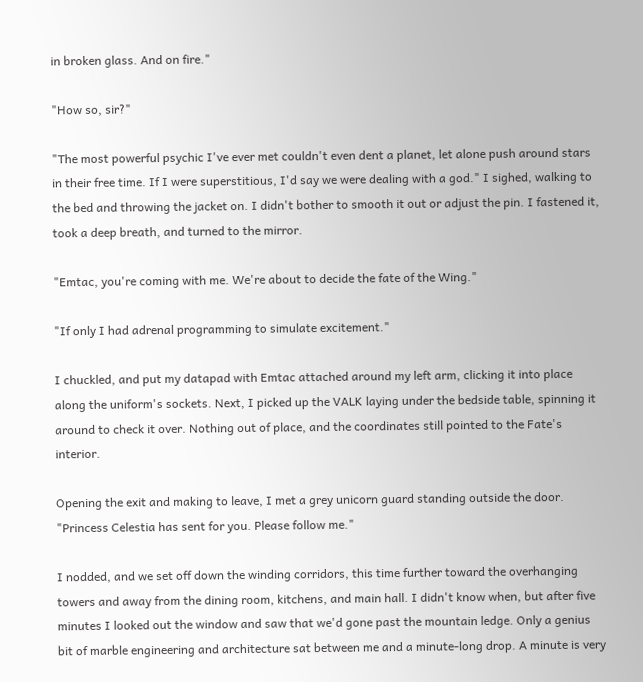in broken glass. And on fire."

"How so, sir?"

"The most powerful psychic I've ever met couldn't even dent a planet, let alone push around stars in their free time. If I were superstitious, I'd say we were dealing with a god." I sighed, walking to the bed and throwing the jacket on. I didn't bother to smooth it out or adjust the pin. I fastened it, took a deep breath, and turned to the mirror.

"Emtac, you're coming with me. We're about to decide the fate of the Wing."

"If only I had adrenal programming to simulate excitement."

I chuckled, and put my datapad with Emtac attached around my left arm, clicking it into place along the uniform's sockets. Next, I picked up the VALK laying under the bedside table, spinning it around to check it over. Nothing out of place, and the coordinates still pointed to the Fate's interior.

Opening the exit and making to leave, I met a grey unicorn guard standing outside the door. "Princess Celestia has sent for you. Please follow me."

I nodded, and we set off down the winding corridors, this time further toward the overhanging towers and away from the dining room, kitchens, and main hall. I didn't know when, but after five minutes I looked out the window and saw that we'd gone past the mountain ledge. Only a genius bit of marble engineering and architecture sat between me and a minute-long drop. A minute is very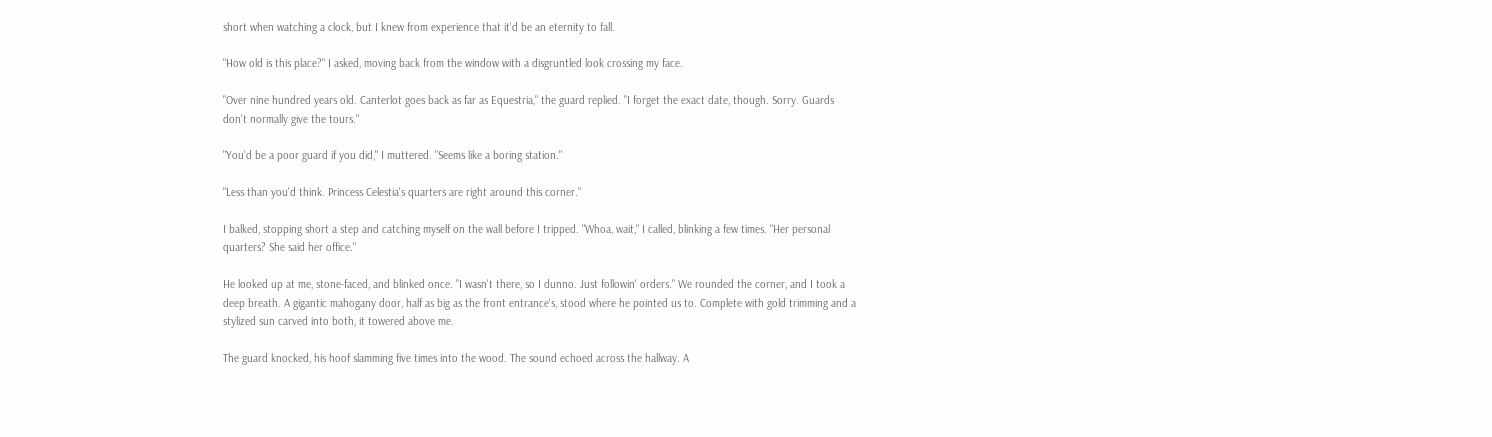short when watching a clock, but I knew from experience that it'd be an eternity to fall.

"How old is this place?" I asked, moving back from the window with a disgruntled look crossing my face.

"Over nine hundred years old. Canterlot goes back as far as Equestria," the guard replied. "I forget the exact date, though. Sorry. Guards don't normally give the tours."

"You'd be a poor guard if you did," I muttered. "Seems like a boring station."

"Less than you'd think. Princess Celestia's quarters are right around this corner."

I balked, stopping short a step and catching myself on the wall before I tripped. "Whoa, wait," I called, blinking a few times. "Her personal quarters? She said her office."

He looked up at me, stone-faced, and blinked once. "I wasn't there, so I dunno. Just followin' orders." We rounded the corner, and I took a deep breath. A gigantic mahogany door, half as big as the front entrance's, stood where he pointed us to. Complete with gold trimming and a stylized sun carved into both, it towered above me.

The guard knocked, his hoof slamming five times into the wood. The sound echoed across the hallway. A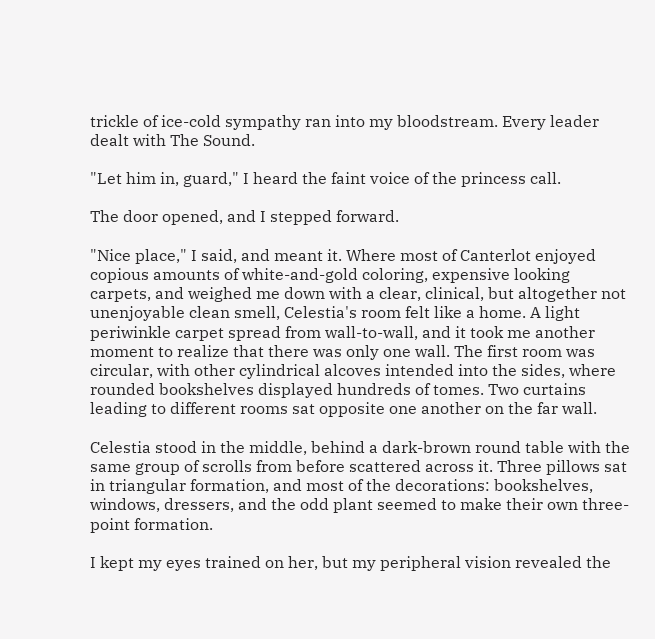trickle of ice-cold sympathy ran into my bloodstream. Every leader dealt with The Sound.

"Let him in, guard," I heard the faint voice of the princess call.

The door opened, and I stepped forward.

"Nice place," I said, and meant it. Where most of Canterlot enjoyed copious amounts of white-and-gold coloring, expensive looking carpets, and weighed me down with a clear, clinical, but altogether not unenjoyable clean smell, Celestia's room felt like a home. A light periwinkle carpet spread from wall-to-wall, and it took me another moment to realize that there was only one wall. The first room was circular, with other cylindrical alcoves intended into the sides, where rounded bookshelves displayed hundreds of tomes. Two curtains leading to different rooms sat opposite one another on the far wall.

Celestia stood in the middle, behind a dark-brown round table with the same group of scrolls from before scattered across it. Three pillows sat in triangular formation, and most of the decorations: bookshelves, windows, dressers, and the odd plant seemed to make their own three-point formation.

I kept my eyes trained on her, but my peripheral vision revealed the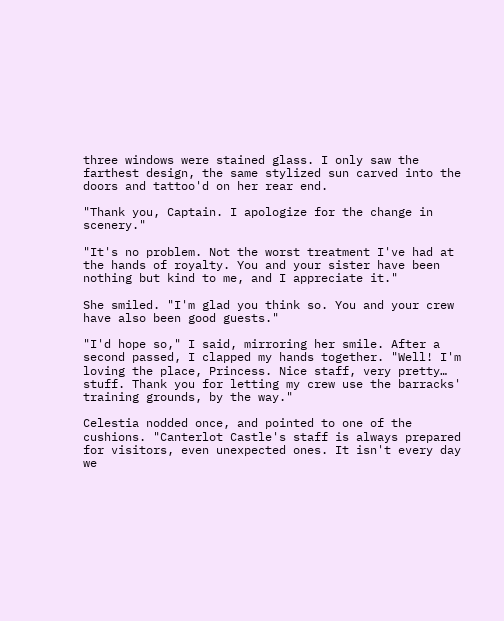three windows were stained glass. I only saw the farthest design, the same stylized sun carved into the doors and tattoo'd on her rear end.

"Thank you, Captain. I apologize for the change in scenery."

"It's no problem. Not the worst treatment I've had at the hands of royalty. You and your sister have been nothing but kind to me, and I appreciate it."

She smiled. "I'm glad you think so. You and your crew have also been good guests."

"I'd hope so," I said, mirroring her smile. After a second passed, I clapped my hands together. "Well! I'm loving the place, Princess. Nice staff, very pretty… stuff. Thank you for letting my crew use the barracks' training grounds, by the way."

Celestia nodded once, and pointed to one of the cushions. "Canterlot Castle's staff is always prepared for visitors, even unexpected ones. It isn't every day we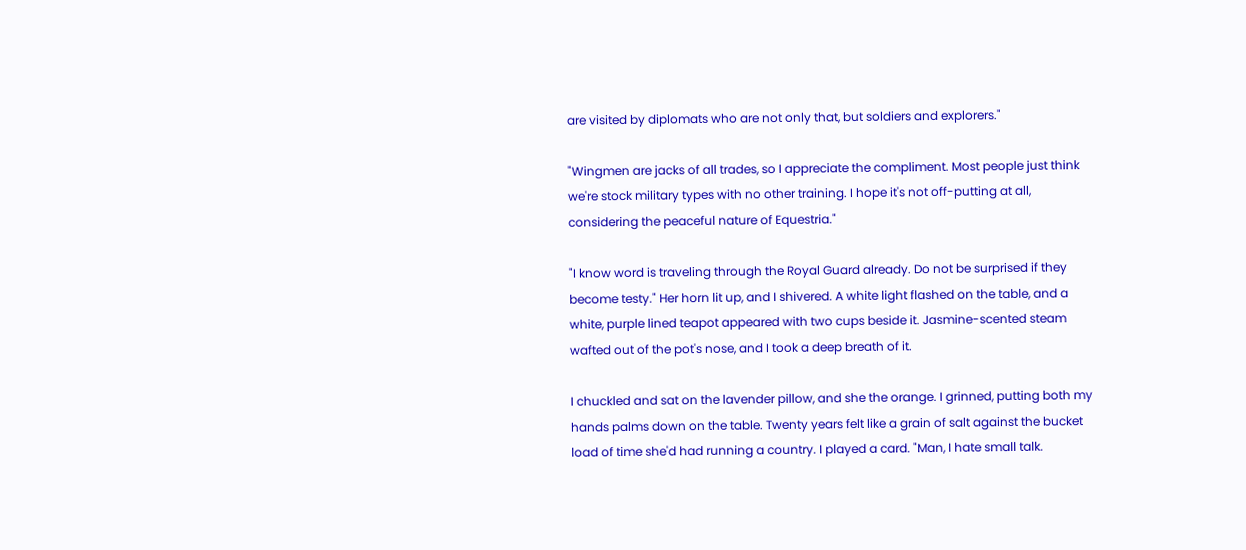are visited by diplomats who are not only that, but soldiers and explorers."

"Wingmen are jacks of all trades, so I appreciate the compliment. Most people just think we're stock military types with no other training. I hope it's not off-putting at all, considering the peaceful nature of Equestria."

"I know word is traveling through the Royal Guard already. Do not be surprised if they become testy." Her horn lit up, and I shivered. A white light flashed on the table, and a white, purple lined teapot appeared with two cups beside it. Jasmine-scented steam wafted out of the pot's nose, and I took a deep breath of it.

I chuckled and sat on the lavender pillow, and she the orange. I grinned, putting both my hands palms down on the table. Twenty years felt like a grain of salt against the bucket load of time she'd had running a country. I played a card. "Man, I hate small talk.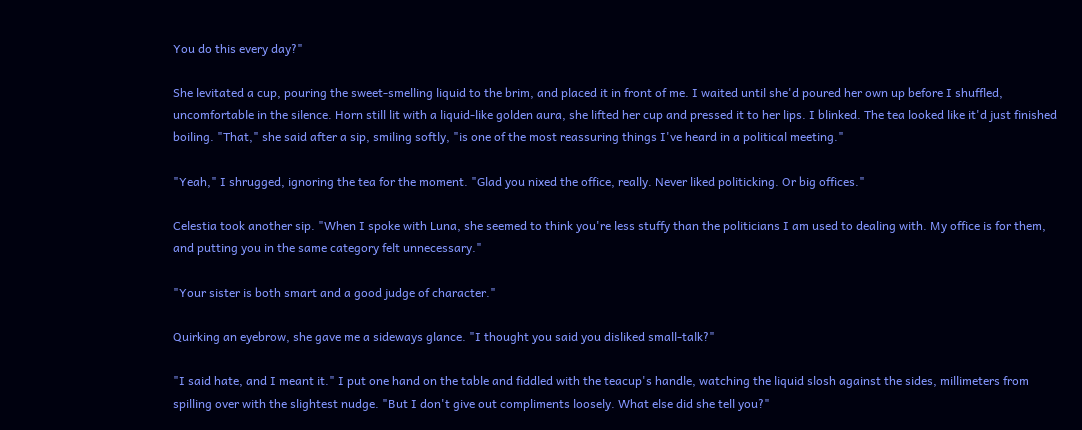You do this every day?"

She levitated a cup, pouring the sweet-smelling liquid to the brim, and placed it in front of me. I waited until she'd poured her own up before I shuffled, uncomfortable in the silence. Horn still lit with a liquid-like golden aura, she lifted her cup and pressed it to her lips. I blinked. The tea looked like it'd just finished boiling. "That," she said after a sip, smiling softly, "is one of the most reassuring things I've heard in a political meeting."

"Yeah," I shrugged, ignoring the tea for the moment. "Glad you nixed the office, really. Never liked politicking. Or big offices."

Celestia took another sip. "When I spoke with Luna, she seemed to think you're less stuffy than the politicians I am used to dealing with. My office is for them, and putting you in the same category felt unnecessary."

"Your sister is both smart and a good judge of character."

Quirking an eyebrow, she gave me a sideways glance. "I thought you said you disliked small-talk?"

"I said hate, and I meant it." I put one hand on the table and fiddled with the teacup's handle, watching the liquid slosh against the sides, millimeters from spilling over with the slightest nudge. "But I don't give out compliments loosely. What else did she tell you?"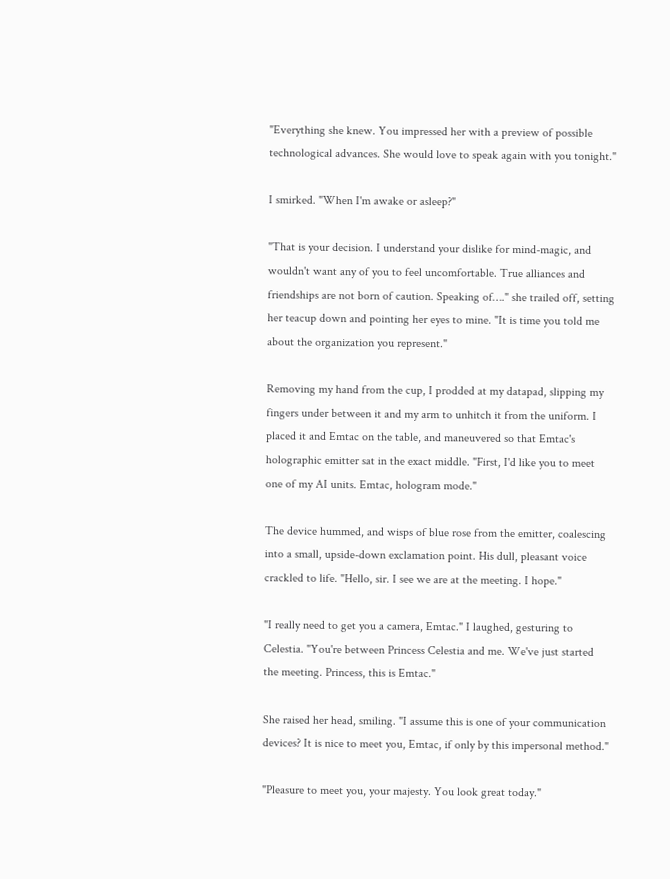"Everything she knew. You impressed her with a preview of possible technological advances. She would love to speak again with you tonight."

I smirked. "When I'm awake or asleep?"

"That is your decision. I understand your dislike for mind-magic, and wouldn't want any of you to feel uncomfortable. True alliances and friendships are not born of caution. Speaking of…." she trailed off, setting her teacup down and pointing her eyes to mine. "It is time you told me about the organization you represent."

Removing my hand from the cup, I prodded at my datapad, slipping my fingers under between it and my arm to unhitch it from the uniform. I placed it and Emtac on the table, and maneuvered so that Emtac's holographic emitter sat in the exact middle. "First, I'd like you to meet one of my AI units. Emtac, hologram mode."

The device hummed, and wisps of blue rose from the emitter, coalescing into a small, upside-down exclamation point. His dull, pleasant voice crackled to life. "Hello, sir. I see we are at the meeting. I hope."

"I really need to get you a camera, Emtac." I laughed, gesturing to Celestia. "You're between Princess Celestia and me. We've just started the meeting. Princess, this is Emtac."

She raised her head, smiling. "I assume this is one of your communication devices? It is nice to meet you, Emtac, if only by this impersonal method."

"Pleasure to meet you, your majesty. You look great today."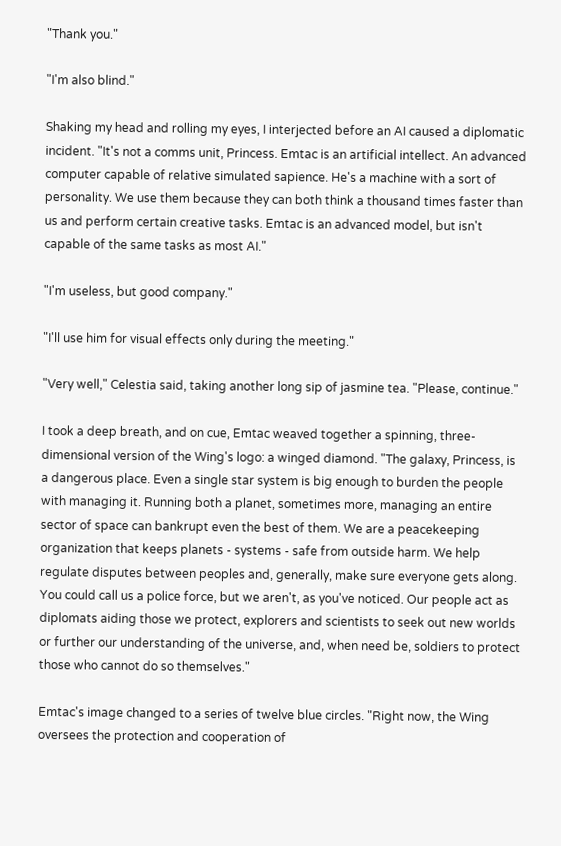"Thank you."

"I'm also blind."

Shaking my head and rolling my eyes, I interjected before an AI caused a diplomatic incident. "It's not a comms unit, Princess. Emtac is an artificial intellect. An advanced computer capable of relative simulated sapience. He's a machine with a sort of personality. We use them because they can both think a thousand times faster than us and perform certain creative tasks. Emtac is an advanced model, but isn't capable of the same tasks as most AI."

"I'm useless, but good company."

"I'll use him for visual effects only during the meeting."

"Very well," Celestia said, taking another long sip of jasmine tea. "Please, continue."

I took a deep breath, and on cue, Emtac weaved together a spinning, three-dimensional version of the Wing's logo: a winged diamond. "The galaxy, Princess, is a dangerous place. Even a single star system is big enough to burden the people with managing it. Running both a planet, sometimes more, managing an entire sector of space can bankrupt even the best of them. We are a peacekeeping organization that keeps planets - systems - safe from outside harm. We help regulate disputes between peoples and, generally, make sure everyone gets along. You could call us a police force, but we aren't, as you've noticed. Our people act as diplomats aiding those we protect, explorers and scientists to seek out new worlds or further our understanding of the universe, and, when need be, soldiers to protect those who cannot do so themselves."

Emtac's image changed to a series of twelve blue circles. "Right now, the Wing oversees the protection and cooperation of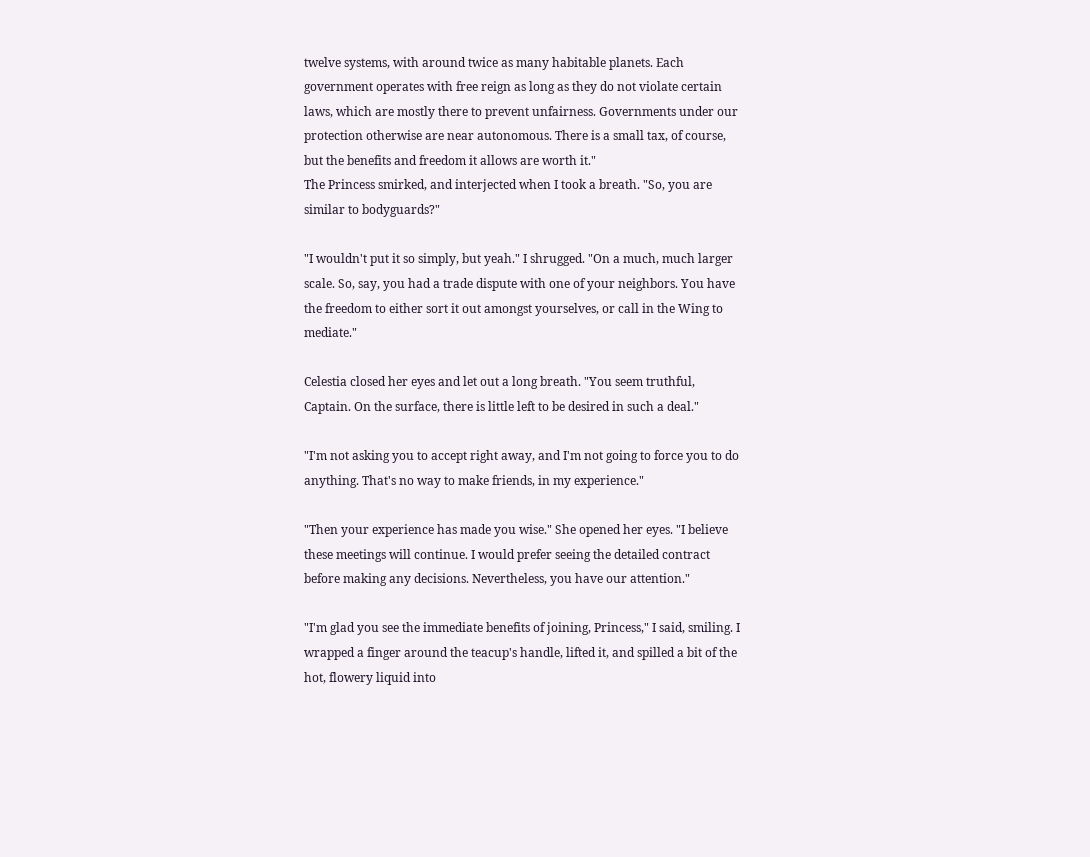twelve systems, with around twice as many habitable planets. Each government operates with free reign as long as they do not violate certain laws, which are mostly there to prevent unfairness. Governments under our protection otherwise are near autonomous. There is a small tax, of course, but the benefits and freedom it allows are worth it."
The Princess smirked, and interjected when I took a breath. "So, you are similar to bodyguards?"

"I wouldn't put it so simply, but yeah." I shrugged. "On a much, much larger scale. So, say, you had a trade dispute with one of your neighbors. You have the freedom to either sort it out amongst yourselves, or call in the Wing to mediate."

Celestia closed her eyes and let out a long breath. "You seem truthful, Captain. On the surface, there is little left to be desired in such a deal."

"I'm not asking you to accept right away, and I'm not going to force you to do anything. That's no way to make friends, in my experience."

"Then your experience has made you wise." She opened her eyes. "I believe these meetings will continue. I would prefer seeing the detailed contract before making any decisions. Nevertheless, you have our attention."

"I'm glad you see the immediate benefits of joining, Princess," I said, smiling. I wrapped a finger around the teacup's handle, lifted it, and spilled a bit of the hot, flowery liquid into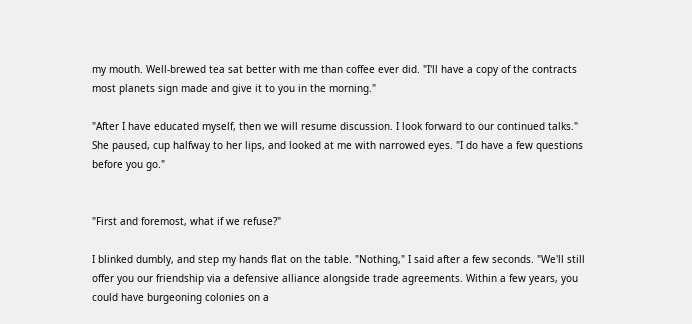my mouth. Well-brewed tea sat better with me than coffee ever did. "I'll have a copy of the contracts most planets sign made and give it to you in the morning."

"After I have educated myself, then we will resume discussion. I look forward to our continued talks." She paused, cup halfway to her lips, and looked at me with narrowed eyes. "I do have a few questions before you go."


"First and foremost, what if we refuse?"

I blinked dumbly, and step my hands flat on the table. "Nothing," I said after a few seconds. "We'll still offer you our friendship via a defensive alliance alongside trade agreements. Within a few years, you could have burgeoning colonies on a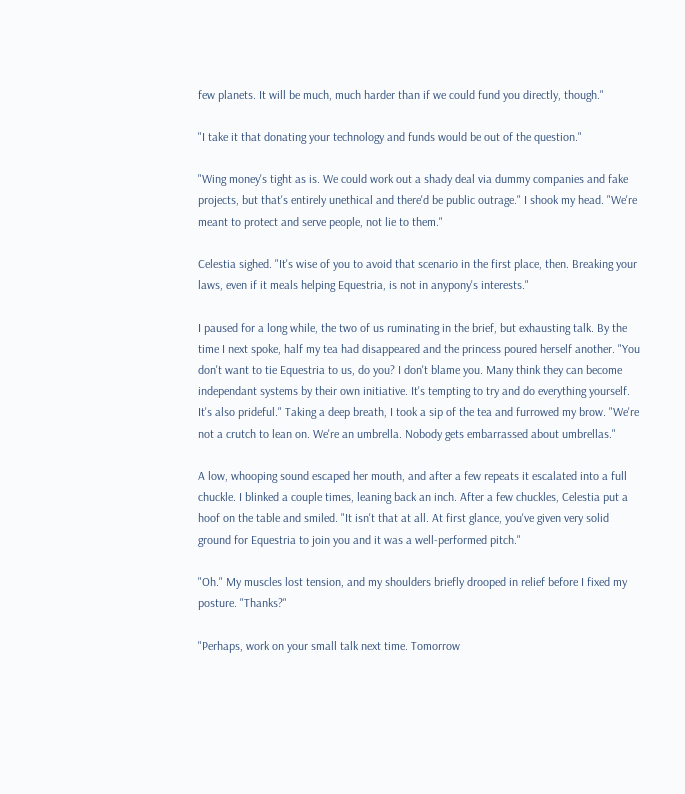few planets. It will be much, much harder than if we could fund you directly, though."

"I take it that donating your technology and funds would be out of the question."

"Wing money's tight as is. We could work out a shady deal via dummy companies and fake projects, but that's entirely unethical and there'd be public outrage." I shook my head. "We're meant to protect and serve people, not lie to them."

Celestia sighed. "It's wise of you to avoid that scenario in the first place, then. Breaking your laws, even if it meals helping Equestria, is not in anypony's interests."

I paused for a long while, the two of us ruminating in the brief, but exhausting talk. By the time I next spoke, half my tea had disappeared and the princess poured herself another. "You don't want to tie Equestria to us, do you? I don't blame you. Many think they can become independant systems by their own initiative. It's tempting to try and do everything yourself. It's also prideful." Taking a deep breath, I took a sip of the tea and furrowed my brow. "We're not a crutch to lean on. We're an umbrella. Nobody gets embarrassed about umbrellas."

A low, whooping sound escaped her mouth, and after a few repeats it escalated into a full chuckle. I blinked a couple times, leaning back an inch. After a few chuckles, Celestia put a hoof on the table and smiled. "It isn't that at all. At first glance, you've given very solid ground for Equestria to join you and it was a well-performed pitch."

"Oh." My muscles lost tension, and my shoulders briefly drooped in relief before I fixed my posture. "Thanks?"

"Perhaps, work on your small talk next time. Tomorrow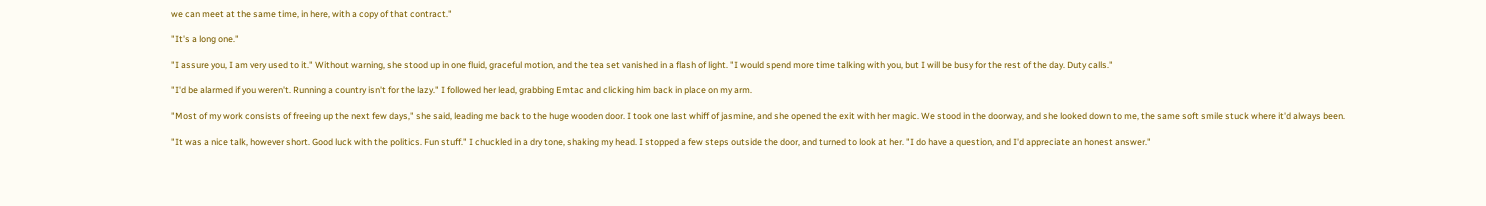we can meet at the same time, in here, with a copy of that contract."

"It's a long one."

"I assure you, I am very used to it." Without warning, she stood up in one fluid, graceful motion, and the tea set vanished in a flash of light. "I would spend more time talking with you, but I will be busy for the rest of the day. Duty calls."

"I'd be alarmed if you weren't. Running a country isn't for the lazy." I followed her lead, grabbing Emtac and clicking him back in place on my arm.

"Most of my work consists of freeing up the next few days," she said, leading me back to the huge wooden door. I took one last whiff of jasmine, and she opened the exit with her magic. We stood in the doorway, and she looked down to me, the same soft smile stuck where it'd always been.

"It was a nice talk, however short. Good luck with the politics. Fun stuff." I chuckled in a dry tone, shaking my head. I stopped a few steps outside the door, and turned to look at her. "I do have a question, and I'd appreciate an honest answer."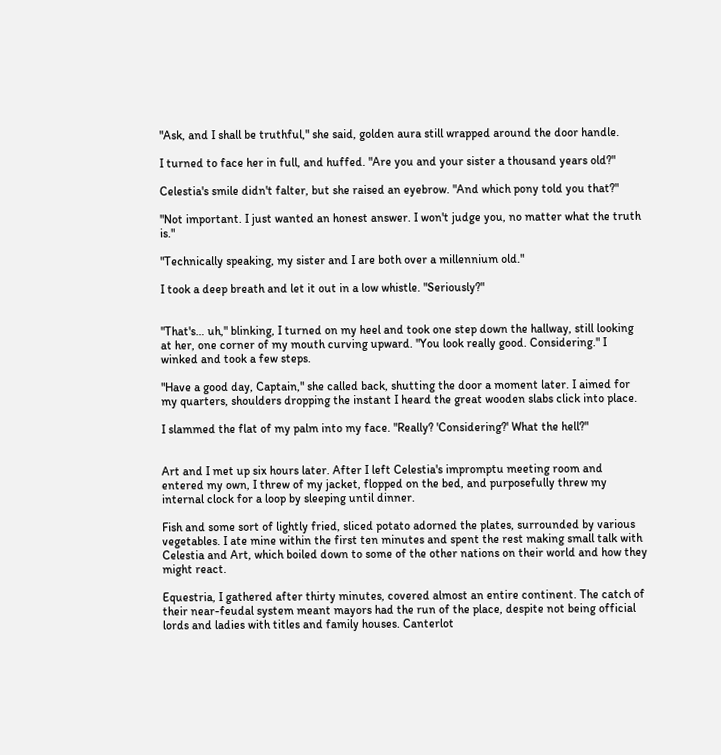"Ask, and I shall be truthful," she said, golden aura still wrapped around the door handle.

I turned to face her in full, and huffed. "Are you and your sister a thousand years old?"

Celestia's smile didn't falter, but she raised an eyebrow. "And which pony told you that?"

"Not important. I just wanted an honest answer. I won't judge you, no matter what the truth is."

"Technically speaking, my sister and I are both over a millennium old."

I took a deep breath and let it out in a low whistle. "Seriously?"


"That's… uh," blinking, I turned on my heel and took one step down the hallway, still looking at her, one corner of my mouth curving upward. "You look really good. Considering." I winked and took a few steps.

"Have a good day, Captain," she called back, shutting the door a moment later. I aimed for my quarters, shoulders dropping the instant I heard the great wooden slabs click into place.

I slammed the flat of my palm into my face. "Really? 'Considering?' What the hell?"


Art and I met up six hours later. After I left Celestia's impromptu meeting room and entered my own, I threw of my jacket, flopped on the bed, and purposefully threw my internal clock for a loop by sleeping until dinner.

Fish and some sort of lightly fried, sliced potato adorned the plates, surrounded by various vegetables. I ate mine within the first ten minutes and spent the rest making small talk with Celestia and Art, which boiled down to some of the other nations on their world and how they might react.

Equestria, I gathered after thirty minutes, covered almost an entire continent. The catch of their near-feudal system meant mayors had the run of the place, despite not being official lords and ladies with titles and family houses. Canterlot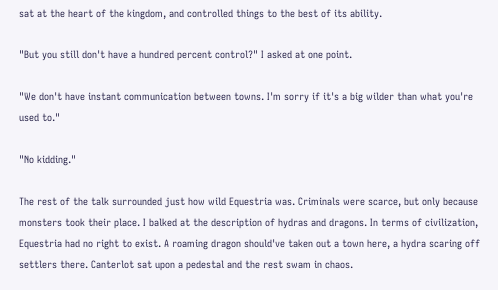sat at the heart of the kingdom, and controlled things to the best of its ability.

"But you still don't have a hundred percent control?" I asked at one point.

"We don't have instant communication between towns. I'm sorry if it's a big wilder than what you're used to."

"No kidding."

The rest of the talk surrounded just how wild Equestria was. Criminals were scarce, but only because monsters took their place. I balked at the description of hydras and dragons. In terms of civilization, Equestria had no right to exist. A roaming dragon should've taken out a town here, a hydra scaring off settlers there. Canterlot sat upon a pedestal and the rest swam in chaos.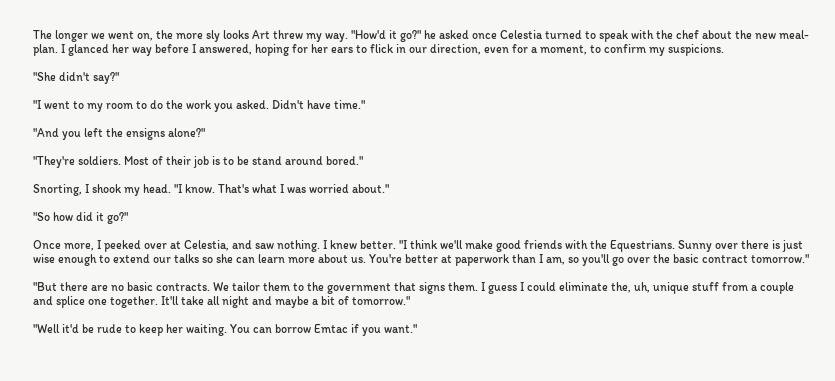The longer we went on, the more sly looks Art threw my way. "How'd it go?" he asked once Celestia turned to speak with the chef about the new meal-plan. I glanced her way before I answered, hoping for her ears to flick in our direction, even for a moment, to confirm my suspicions.

"She didn't say?"

"I went to my room to do the work you asked. Didn't have time."

"And you left the ensigns alone?"

"They're soldiers. Most of their job is to be stand around bored."

Snorting, I shook my head. "I know. That's what I was worried about."

"So how did it go?"

Once more, I peeked over at Celestia, and saw nothing. I knew better. "I think we'll make good friends with the Equestrians. Sunny over there is just wise enough to extend our talks so she can learn more about us. You're better at paperwork than I am, so you'll go over the basic contract tomorrow."

"But there are no basic contracts. We tailor them to the government that signs them. I guess I could eliminate the, uh, unique stuff from a couple and splice one together. It'll take all night and maybe a bit of tomorrow."

"Well it'd be rude to keep her waiting. You can borrow Emtac if you want."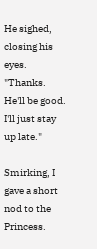He sighed, closing his eyes. "Thanks. He'll be good. I'll just stay up late."

Smirking, I gave a short nod to the Princess.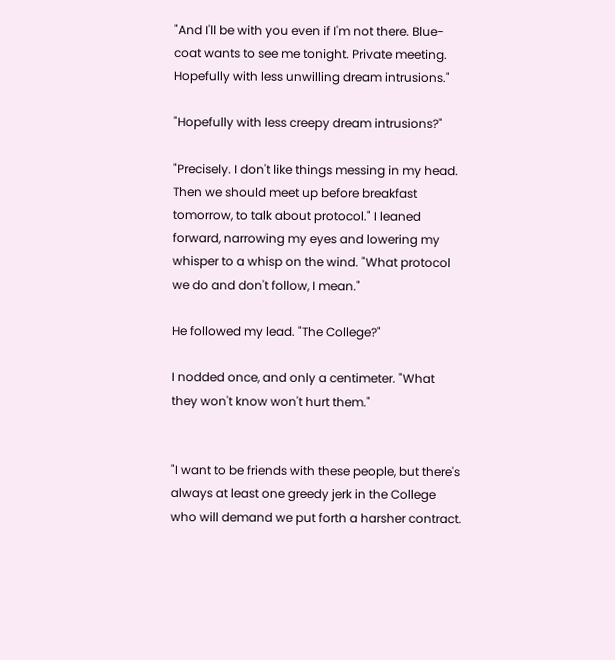"And I'll be with you even if I'm not there. Blue-coat wants to see me tonight. Private meeting. Hopefully with less unwilling dream intrusions."

"Hopefully with less creepy dream intrusions?"

"Precisely. I don't like things messing in my head. Then we should meet up before breakfast tomorrow, to talk about protocol." I leaned forward, narrowing my eyes and lowering my whisper to a whisp on the wind. "What protocol we do and don't follow, I mean."

He followed my lead. "The College?"

I nodded once, and only a centimeter. "What they won't know won't hurt them."


"I want to be friends with these people, but there's always at least one greedy jerk in the College who will demand we put forth a harsher contract.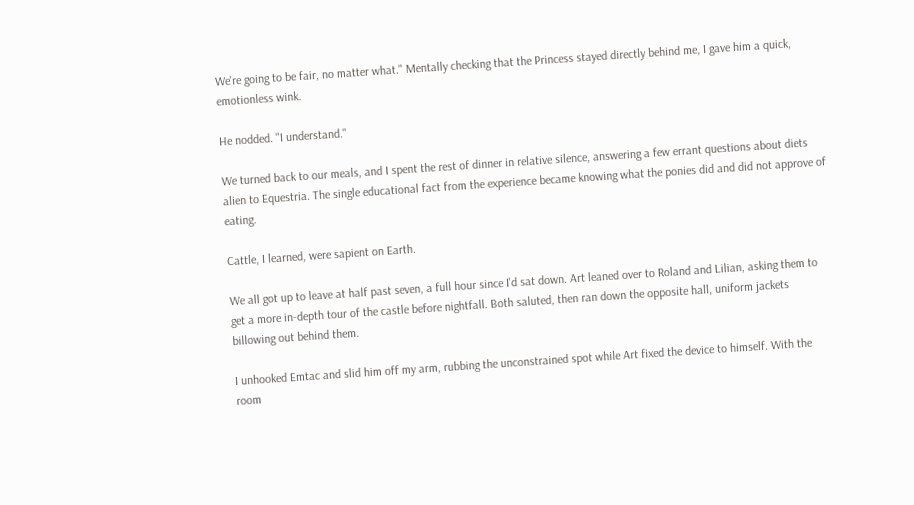We're going to be fair, no matter what." Mentally checking that the Princess stayed directly behind me, I gave him a quick, emotionless wink.

He nodded. "I understand."

We turned back to our meals, and I spent the rest of dinner in relative silence, answering a few errant questions about diets alien to Equestria. The single educational fact from the experience became knowing what the ponies did and did not approve of eating.

Cattle, I learned, were sapient on Earth.

We all got up to leave at half past seven, a full hour since I'd sat down. Art leaned over to Roland and Lilian, asking them to get a more in-depth tour of the castle before nightfall. Both saluted, then ran down the opposite hall, uniform jackets billowing out behind them.

I unhooked Emtac and slid him off my arm, rubbing the unconstrained spot while Art fixed the device to himself. With the room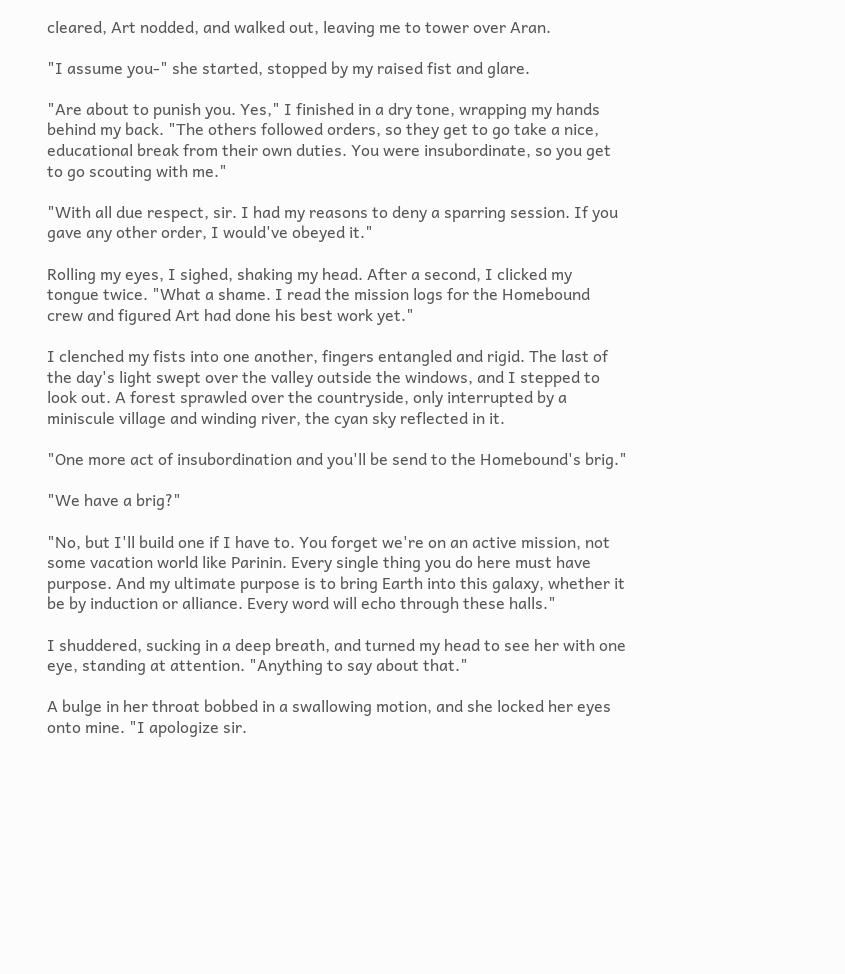cleared, Art nodded, and walked out, leaving me to tower over Aran.

"I assume you-" she started, stopped by my raised fist and glare.

"Are about to punish you. Yes," I finished in a dry tone, wrapping my hands behind my back. "The others followed orders, so they get to go take a nice, educational break from their own duties. You were insubordinate, so you get to go scouting with me."

"With all due respect, sir. I had my reasons to deny a sparring session. If you gave any other order, I would've obeyed it."

Rolling my eyes, I sighed, shaking my head. After a second, I clicked my tongue twice. "What a shame. I read the mission logs for the Homebound crew and figured Art had done his best work yet."

I clenched my fists into one another, fingers entangled and rigid. The last of the day's light swept over the valley outside the windows, and I stepped to look out. A forest sprawled over the countryside, only interrupted by a miniscule village and winding river, the cyan sky reflected in it.

"One more act of insubordination and you'll be send to the Homebound's brig."

"We have a brig?"

"No, but I'll build one if I have to. You forget we're on an active mission, not some vacation world like Parinin. Every single thing you do here must have purpose. And my ultimate purpose is to bring Earth into this galaxy, whether it be by induction or alliance. Every word will echo through these halls."

I shuddered, sucking in a deep breath, and turned my head to see her with one eye, standing at attention. "Anything to say about that."

A bulge in her throat bobbed in a swallowing motion, and she locked her eyes onto mine. "I apologize sir.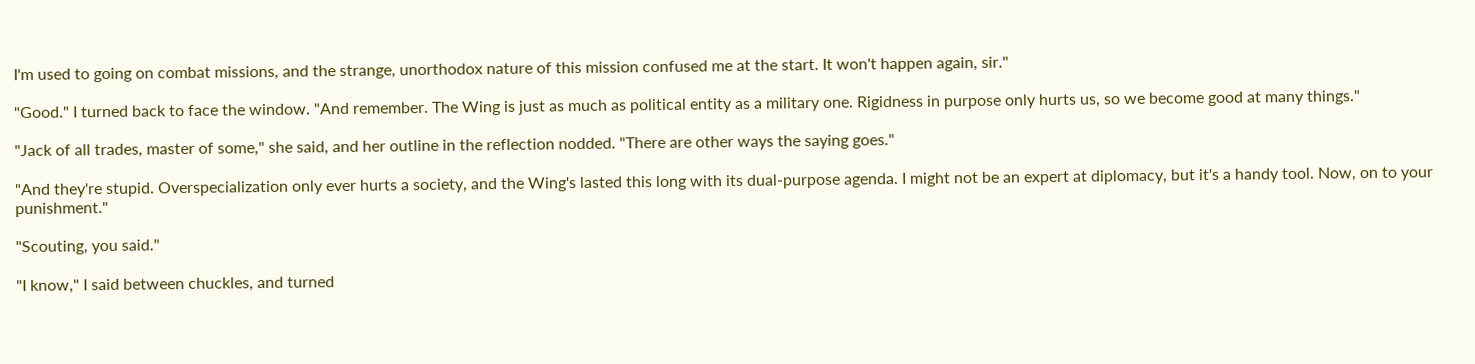I'm used to going on combat missions, and the strange, unorthodox nature of this mission confused me at the start. It won't happen again, sir."

"Good." I turned back to face the window. "And remember. The Wing is just as much as political entity as a military one. Rigidness in purpose only hurts us, so we become good at many things."

"Jack of all trades, master of some," she said, and her outline in the reflection nodded. "There are other ways the saying goes."

"And they're stupid. Overspecialization only ever hurts a society, and the Wing's lasted this long with its dual-purpose agenda. I might not be an expert at diplomacy, but it's a handy tool. Now, on to your punishment."

"Scouting, you said."

"I know," I said between chuckles, and turned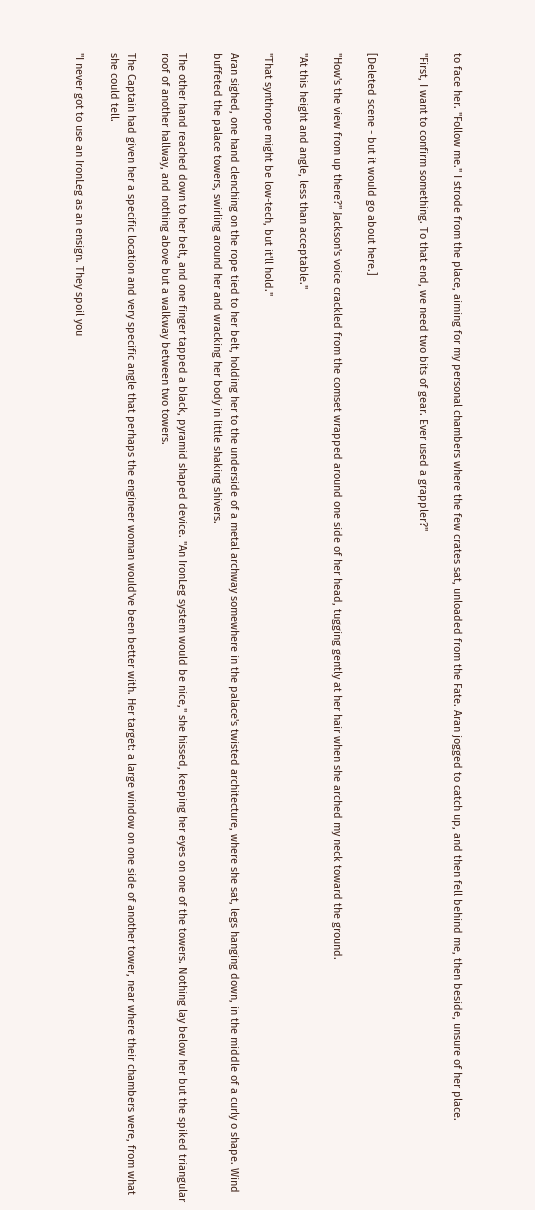to face her. "Follow me." I strode from the place, aiming for my personal chambers where the few crates sat, unloaded from the Fate. Aran jogged to catch up, and then fell behind me, then beside, unsure of her place.

"First, I want to confirm something. To that end, we need two bits of gear. Ever used a grappler?"


[Deleted scene - but it would go about here.]

"How's the view from up there?" Jackson's voice crackled from the comset wrapped around one side of her head, tugging gently at her hair when she arched my neck toward the ground.

"At this height and angle, less than acceptable."

"That synthrope might be low-tech, but it'll hold."

Aran sighed, one hand clenching on the rope tied to her belt, holding her to the underside of a metal archway somewhere in the palace's twisted architecture, where she sat, legs hanging down, in the middle of a curly o shape. Wind buffeted the palace towers, swirling around her and wracking her body in little shaking shivers.

The other hand reached down to her belt, and one finger tapped a black, pyramid shaped device. "An IronLeg system would be nice," she hissed, keeping her eyes on one of the towers. Nothing lay below her but the spiked triangular roof of another hallway, and nothing above but a walkway between two towers.

The Captain had given her a specific location and very specific angle that perhaps the engineer woman would've been better with. Her target: a large window on one side of another tower, near where their chambers were, from what she could tell.

"I never got to use an IronLeg as an ensign. They spoil you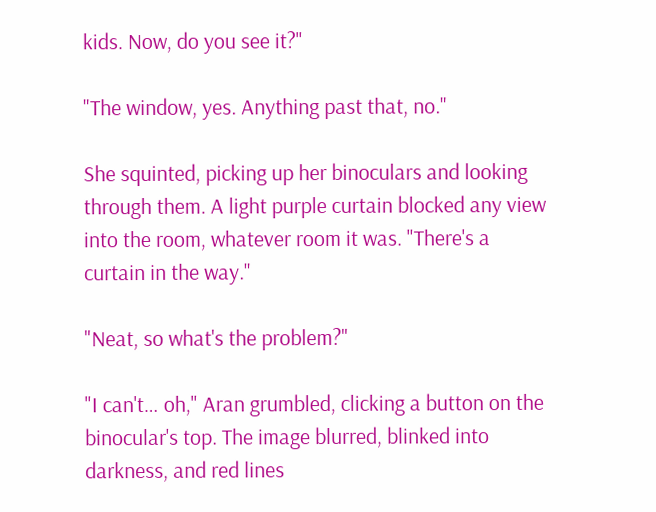kids. Now, do you see it?"

"The window, yes. Anything past that, no."

She squinted, picking up her binoculars and looking through them. A light purple curtain blocked any view into the room, whatever room it was. "There's a curtain in the way."

"Neat, so what's the problem?"

"I can't… oh," Aran grumbled, clicking a button on the binocular's top. The image blurred, blinked into darkness, and red lines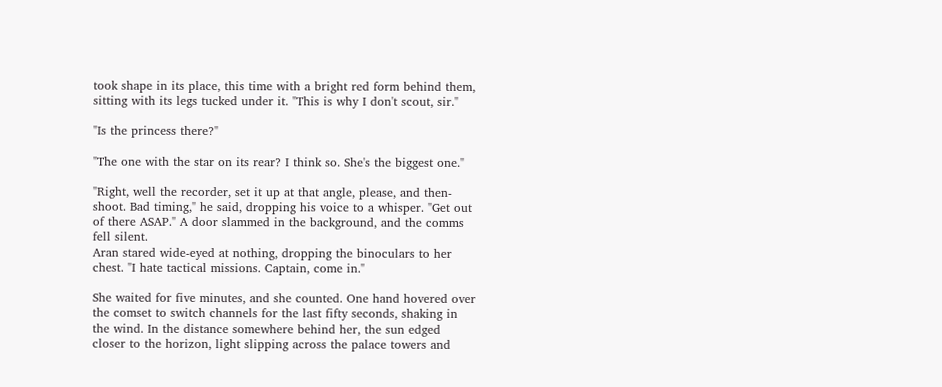took shape in its place, this time with a bright red form behind them, sitting with its legs tucked under it. "This is why I don't scout, sir."

"Is the princess there?"

"The one with the star on its rear? I think so. She's the biggest one."

"Right, well the recorder, set it up at that angle, please, and then- shoot. Bad timing," he said, dropping his voice to a whisper. "Get out of there ASAP." A door slammed in the background, and the comms fell silent.
Aran stared wide-eyed at nothing, dropping the binoculars to her chest. "I hate tactical missions. Captain, come in."

She waited for five minutes, and she counted. One hand hovered over the comset to switch channels for the last fifty seconds, shaking in the wind. In the distance somewhere behind her, the sun edged closer to the horizon, light slipping across the palace towers and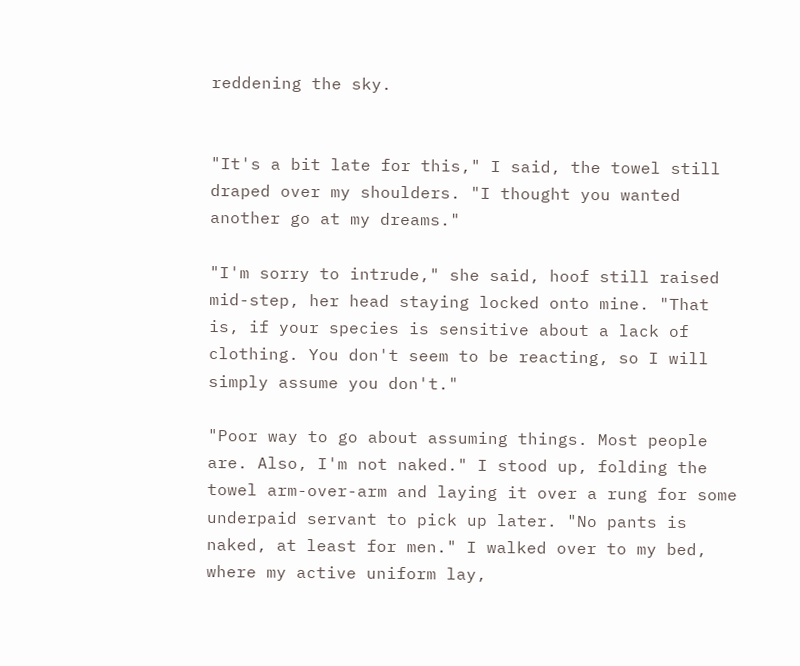reddening the sky.


"It's a bit late for this," I said, the towel still draped over my shoulders. "I thought you wanted another go at my dreams."

"I'm sorry to intrude," she said, hoof still raised mid-step, her head staying locked onto mine. "That is, if your species is sensitive about a lack of clothing. You don't seem to be reacting, so I will simply assume you don't."

"Poor way to go about assuming things. Most people are. Also, I'm not naked." I stood up, folding the towel arm-over-arm and laying it over a rung for some underpaid servant to pick up later. "No pants is naked, at least for men." I walked over to my bed, where my active uniform lay,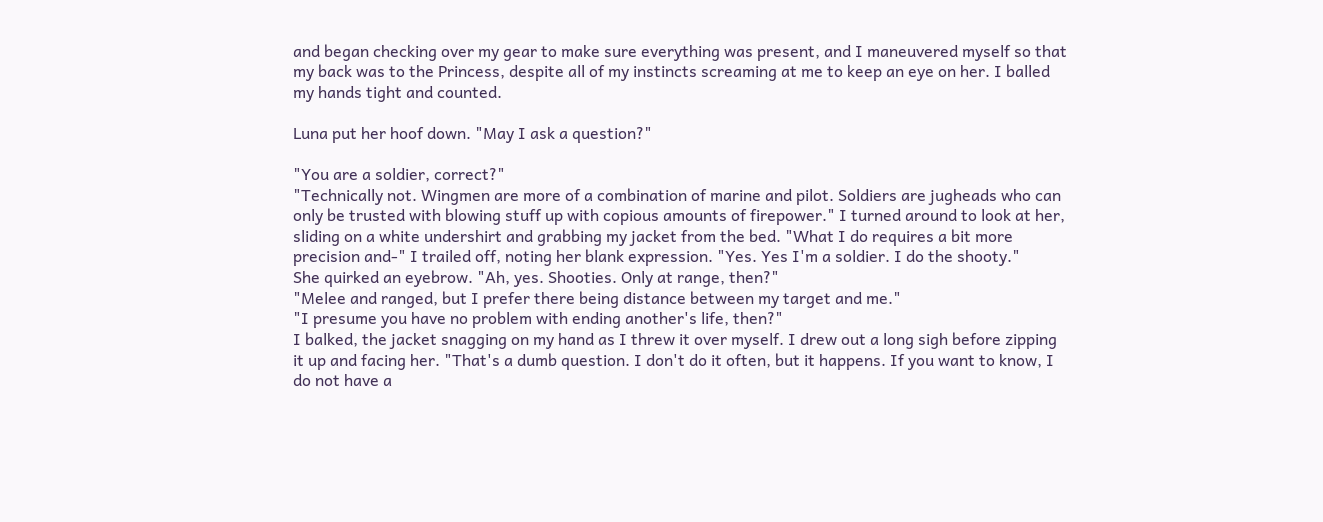and began checking over my gear to make sure everything was present, and I maneuvered myself so that my back was to the Princess, despite all of my instincts screaming at me to keep an eye on her. I balled my hands tight and counted.

Luna put her hoof down. "May I ask a question?"

"You are a soldier, correct?"
"Technically not. Wingmen are more of a combination of marine and pilot. Soldiers are jugheads who can only be trusted with blowing stuff up with copious amounts of firepower." I turned around to look at her, sliding on a white undershirt and grabbing my jacket from the bed. "What I do requires a bit more precision and-" I trailed off, noting her blank expression. "Yes. Yes I'm a soldier. I do the shooty."
She quirked an eyebrow. "Ah, yes. Shooties. Only at range, then?"
"Melee and ranged, but I prefer there being distance between my target and me."
"I presume you have no problem with ending another's life, then?"
I balked, the jacket snagging on my hand as I threw it over myself. I drew out a long sigh before zipping it up and facing her. "That's a dumb question. I don't do it often, but it happens. If you want to know, I do not have a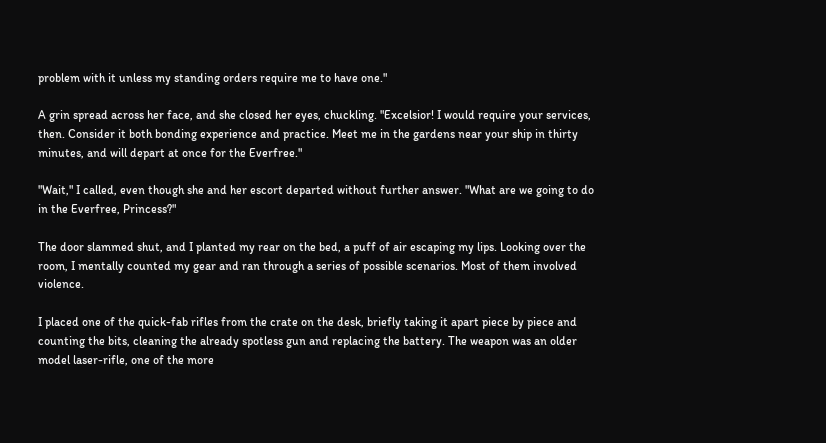problem with it unless my standing orders require me to have one."

A grin spread across her face, and she closed her eyes, chuckling. "Excelsior! I would require your services, then. Consider it both bonding experience and practice. Meet me in the gardens near your ship in thirty minutes, and will depart at once for the Everfree."

"Wait," I called, even though she and her escort departed without further answer. "What are we going to do in the Everfree, Princess?"

The door slammed shut, and I planted my rear on the bed, a puff of air escaping my lips. Looking over the room, I mentally counted my gear and ran through a series of possible scenarios. Most of them involved violence.

I placed one of the quick-fab rifles from the crate on the desk, briefly taking it apart piece by piece and counting the bits, cleaning the already spotless gun and replacing the battery. The weapon was an older model laser-rifle, one of the more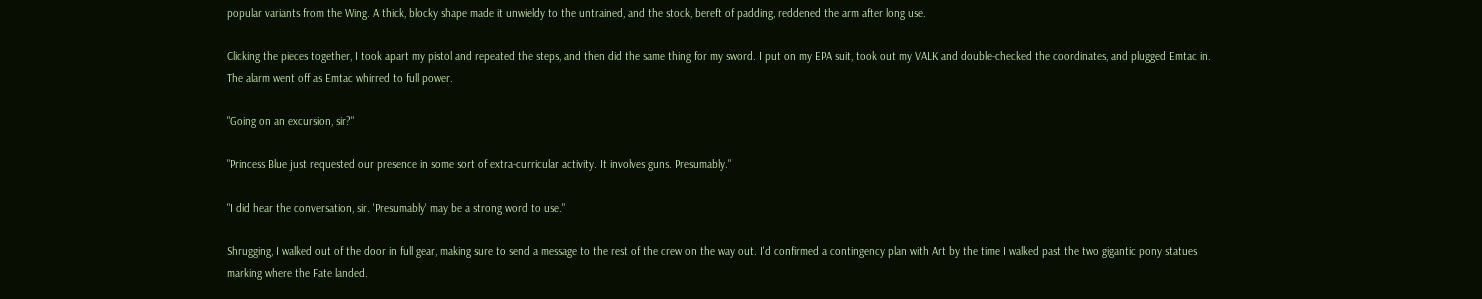popular variants from the Wing. A thick, blocky shape made it unwieldy to the untrained, and the stock, bereft of padding, reddened the arm after long use.

Clicking the pieces together, I took apart my pistol and repeated the steps, and then did the same thing for my sword. I put on my EPA suit, took out my VALK and double-checked the coordinates, and plugged Emtac in. The alarm went off as Emtac whirred to full power.

"Going on an excursion, sir?"

"Princess Blue just requested our presence in some sort of extra-curricular activity. It involves guns. Presumably."

"I did hear the conversation, sir. 'Presumably' may be a strong word to use."

Shrugging, I walked out of the door in full gear, making sure to send a message to the rest of the crew on the way out. I'd confirmed a contingency plan with Art by the time I walked past the two gigantic pony statues marking where the Fate landed.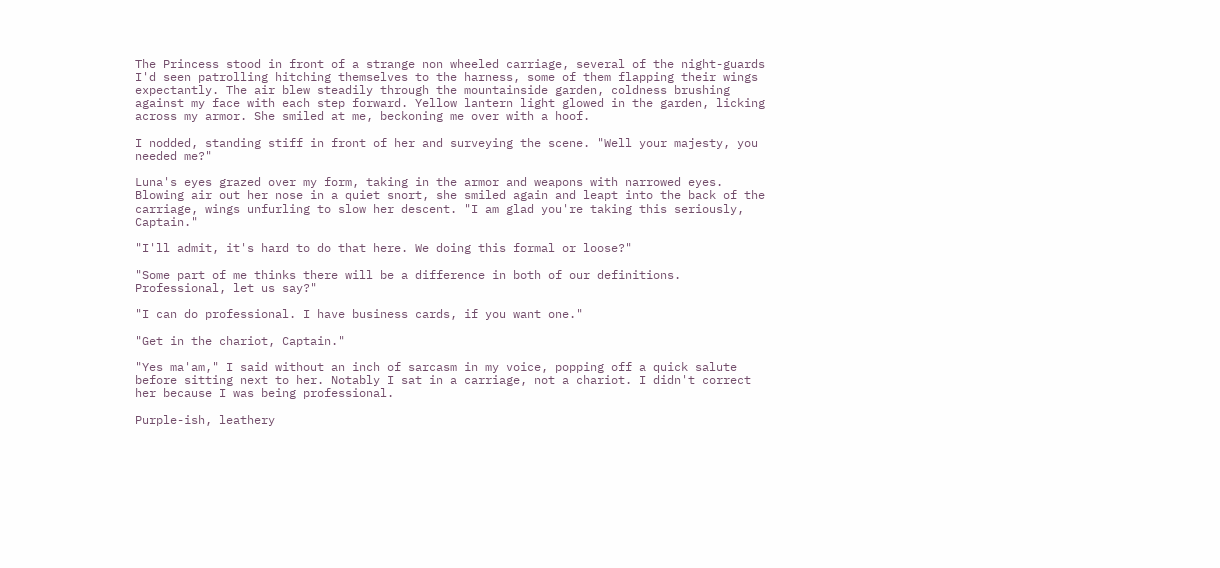The Princess stood in front of a strange non wheeled carriage, several of the night-guards I'd seen patrolling hitching themselves to the harness, some of them flapping their wings expectantly. The air blew steadily through the mountainside garden, coldness brushing against my face with each step forward. Yellow lantern light glowed in the garden, licking across my armor. She smiled at me, beckoning me over with a hoof.

I nodded, standing stiff in front of her and surveying the scene. "Well your majesty, you needed me?"

Luna's eyes grazed over my form, taking in the armor and weapons with narrowed eyes. Blowing air out her nose in a quiet snort, she smiled again and leapt into the back of the carriage, wings unfurling to slow her descent. "I am glad you're taking this seriously, Captain."

"I'll admit, it's hard to do that here. We doing this formal or loose?"

"Some part of me thinks there will be a difference in both of our definitions. Professional, let us say?"

"I can do professional. I have business cards, if you want one."

"Get in the chariot, Captain."

"Yes ma'am," I said without an inch of sarcasm in my voice, popping off a quick salute before sitting next to her. Notably I sat in a carriage, not a chariot. I didn't correct her because I was being professional.

Purple-ish, leathery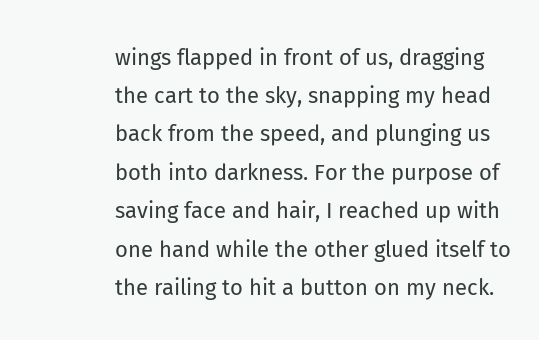wings flapped in front of us, dragging the cart to the sky, snapping my head back from the speed, and plunging us both into darkness. For the purpose of saving face and hair, I reached up with one hand while the other glued itself to the railing to hit a button on my neck.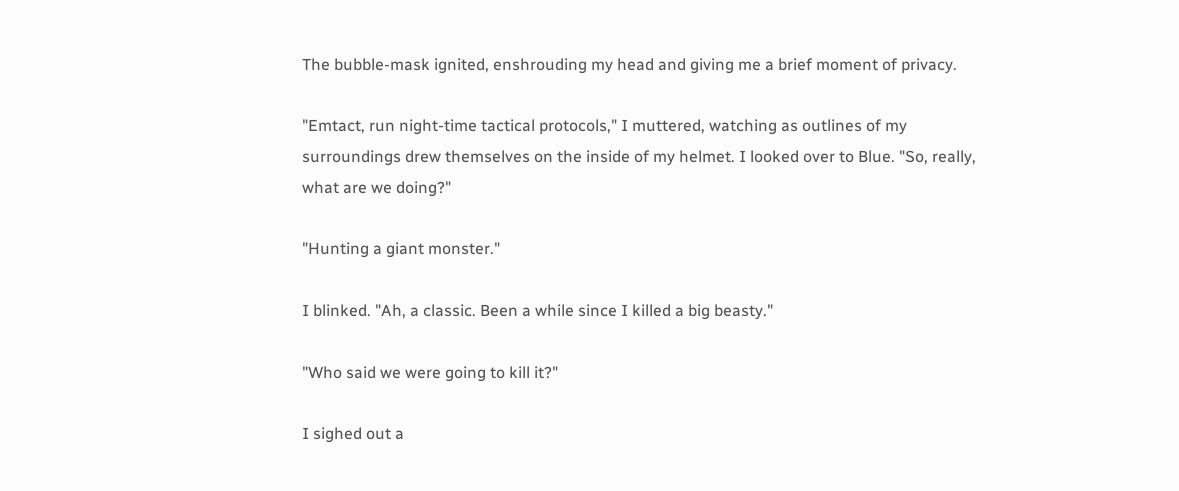The bubble-mask ignited, enshrouding my head and giving me a brief moment of privacy.

"Emtact, run night-time tactical protocols," I muttered, watching as outlines of my surroundings drew themselves on the inside of my helmet. I looked over to Blue. "So, really, what are we doing?"

"Hunting a giant monster."

I blinked. "Ah, a classic. Been a while since I killed a big beasty."

"Who said we were going to kill it?"

I sighed out a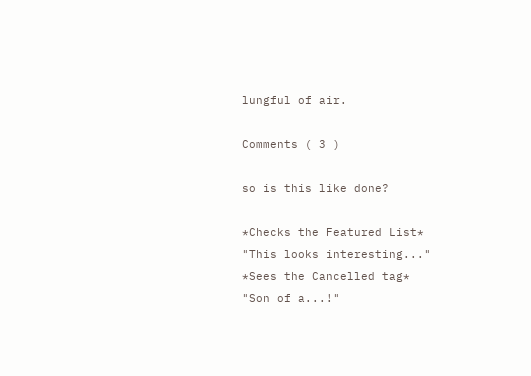lungful of air.

Comments ( 3 )

so is this like done?

*Checks the Featured List*
"This looks interesting..."
*Sees the Cancelled tag*
"Son of a...!"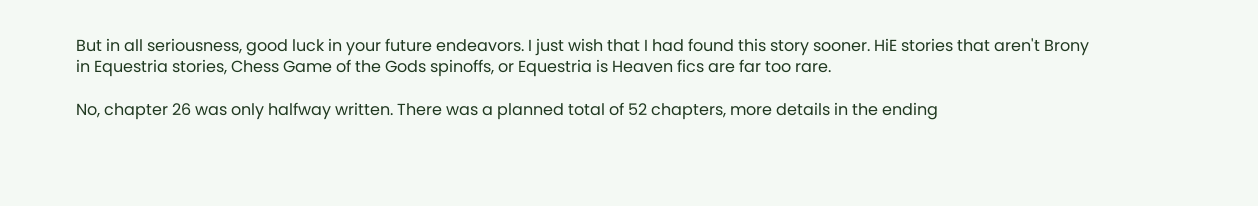But in all seriousness, good luck in your future endeavors. I just wish that I had found this story sooner. HiE stories that aren't Brony in Equestria stories, Chess Game of the Gods spinoffs, or Equestria is Heaven fics are far too rare.

No, chapter 26 was only halfway written. There was a planned total of 52 chapters, more details in the ending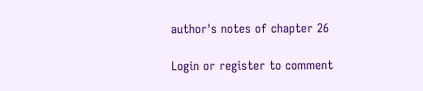author's notes of chapter 26

Login or register to comment